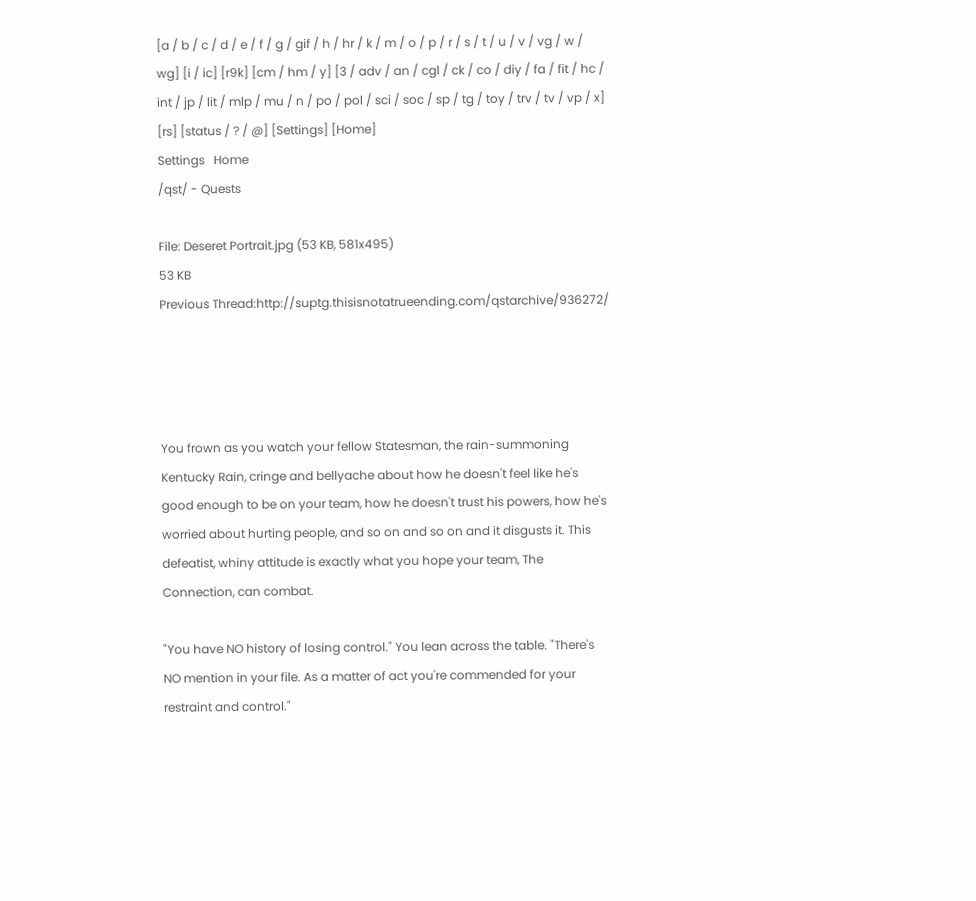[a / b / c / d / e / f / g / gif / h / hr / k / m / o / p / r / s / t / u / v / vg / w / wg] [i / ic] [r9k] [cm / hm / y] [3 / adv / an / cgl / ck / co / diy / fa / fit / hc / int / jp / lit / mlp / mu / n / po / pol / sci / soc / sp / tg / toy / trv / tv / vp / x] [rs] [status / ? / @] [Settings] [Home]
Settings   Home
/qst/ - Quests

File: Deseret Portrait.jpg (53 KB, 581x495)
53 KB
Previous Thread:http://suptg.thisisnotatrueending.com/qstarchive/936272/




You frown as you watch your fellow Statesman, the rain-summoning Kentucky Rain, cringe and bellyache about how he doesn't feel like he's good enough to be on your team, how he doesn't trust his powers, how he's worried about hurting people, and so on and so on and it disgusts it. This defeatist, whiny attitude is exactly what you hope your team, The Connection, can combat.

"You have NO history of losing control." You lean across the table. "There's NO mention in your file. As a matter of act you're commended for your restraint and control."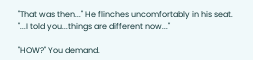"That was then..." He flinches uncomfortably in his seat. "...I told you...things are different now..."

"HOW?" You demand.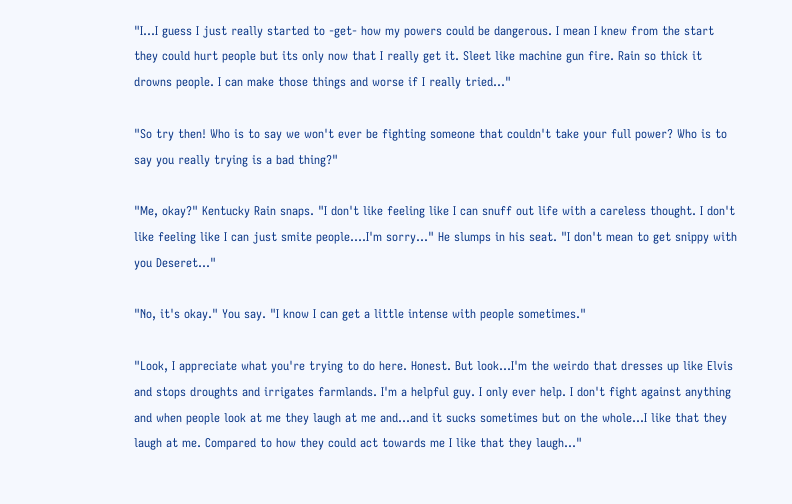"I...I guess I just really started to -get- how my powers could be dangerous. I mean I knew from the start they could hurt people but its only now that I really get it. Sleet like machine gun fire. Rain so thick it drowns people. I can make those things and worse if I really tried..."

"So try then! Who is to say we won't ever be fighting someone that couldn't take your full power? Who is to say you really trying is a bad thing?"

"Me, okay?" Kentucky Rain snaps. "I don't like feeling like I can snuff out life with a careless thought. I don't like feeling like I can just smite people....I'm sorry..." He slumps in his seat. "I don't mean to get snippy with you Deseret..."

"No, it's okay." You say. "I know I can get a little intense with people sometimes."

"Look, I appreciate what you're trying to do here. Honest. But look...I'm the weirdo that dresses up like Elvis and stops droughts and irrigates farmlands. I'm a helpful guy. I only ever help. I don't fight against anything and when people look at me they laugh at me and...and it sucks sometimes but on the whole...I like that they laugh at me. Compared to how they could act towards me I like that they laugh..."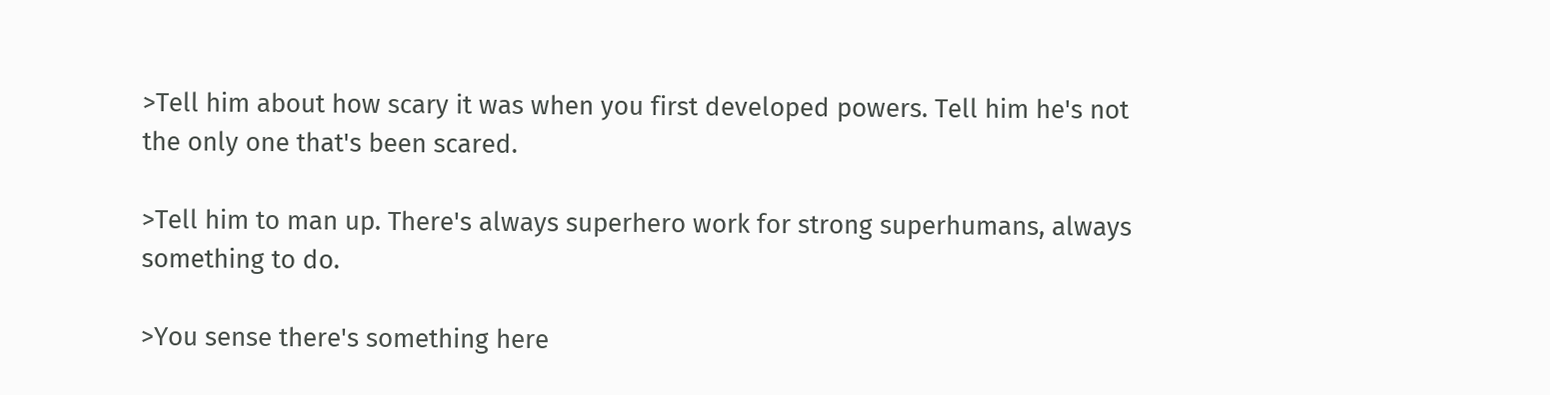>Tell him about how scary it was when you first developed powers. Tell him he's not the only one that's been scared.

>Tell him to man up. There's always superhero work for strong superhumans, always something to do.

>You sense there's something here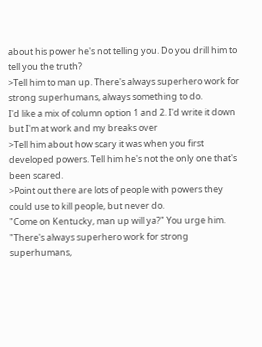about his power he's not telling you. Do you drill him to tell you the truth?
>Tell him to man up. There's always superhero work for strong superhumans, always something to do.
I'd like a mix of column option 1 and 2. I'd write it down but I'm at work and my breaks over
>Tell him about how scary it was when you first developed powers. Tell him he's not the only one that's been scared.
>Point out there are lots of people with powers they could use to kill people, but never do.
"Come on Kentucky, man up will ya?" You urge him. "There's always superhero work for strong superhumans,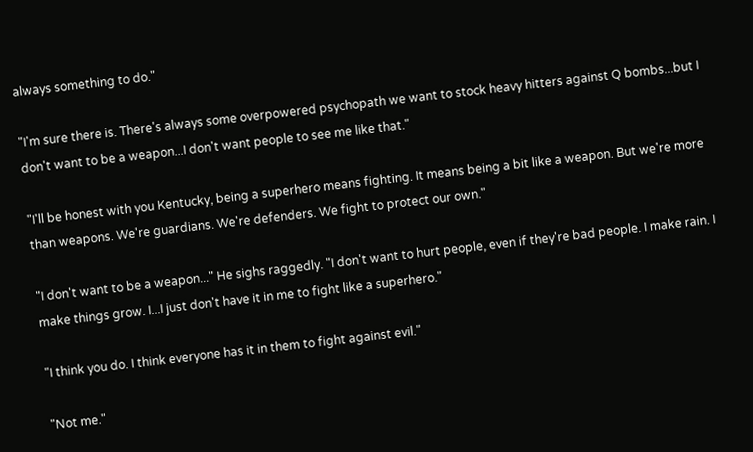always something to do."

"I'm sure there is. There's always some overpowered psychopath we want to stock heavy hitters against Q bombs...but I don't want to be a weapon...I don't want people to see me like that."

"I'll be honest with you Kentucky, being a superhero means fighting. It means being a bit like a weapon. But we're more than weapons. We're guardians. We're defenders. We fight to protect our own."

"I don't want to be a weapon..." He sighs raggedly. "I don't want to hurt people, even if they're bad people. I make rain. I make things grow. I...I just don't have it in me to fight like a superhero."

"I think you do. I think everyone has it in them to fight against evil."

"Not me."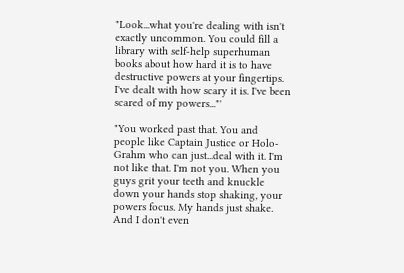"Look...what you're dealing with isn't exactly uncommon. You could fill a library with self-help superhuman books about how hard it is to have destructive powers at your fingertips. I've dealt with how scary it is. I've been scared of my powers..."'

"You worked past that. You and people like Captain Justice or Holo-Grahm who can just...deal with it. I'm not like that. I'm not you. When you guys grit your teeth and knuckle down your hands stop shaking, your powers focus. My hands just shake. And I don't even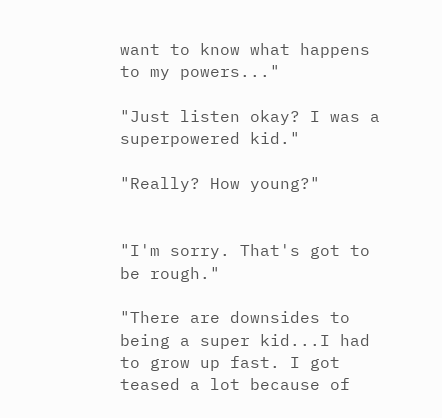want to know what happens to my powers..."

"Just listen okay? I was a superpowered kid."

"Really? How young?"


"I'm sorry. That's got to be rough."

"There are downsides to being a super kid...I had to grow up fast. I got teased a lot because of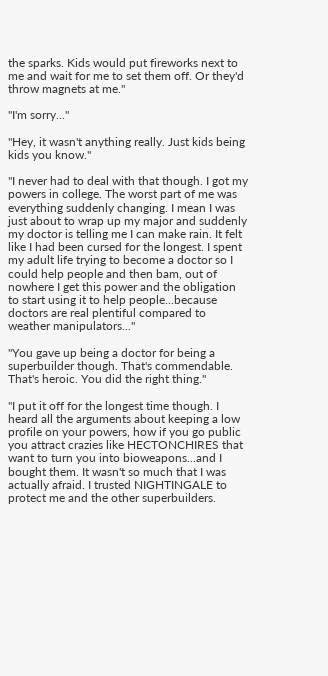the sparks. Kids would put fireworks next to me and wait for me to set them off. Or they'd throw magnets at me."

"I'm sorry..."

"Hey, it wasn't anything really. Just kids being kids you know."

"I never had to deal with that though. I got my powers in college. The worst part of me was everything suddenly changing. I mean I was just about to wrap up my major and suddenly my doctor is telling me I can make rain. It felt like I had been cursed for the longest. I spent my adult life trying to become a doctor so I could help people and then bam, out of nowhere I get this power and the obligation to start using it to help people...because doctors are real plentiful compared to weather manipulators..."

"You gave up being a doctor for being a superbuilder though. That's commendable. That's heroic. You did the right thing."

"I put it off for the longest time though. I heard all the arguments about keeping a low profile on your powers, how if you go public you attract crazies like HECTONCHIRES that want to turn you into bioweapons...and I bought them. It wasn't so much that I was actually afraid. I trusted NIGHTINGALE to protect me and the other superbuilders.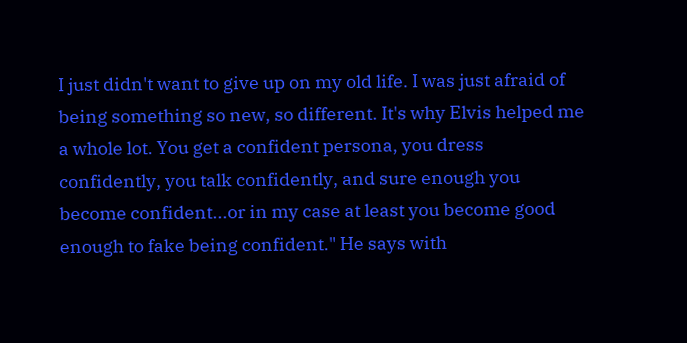I just didn't want to give up on my old life. I was just afraid of being something so new, so different. It's why Elvis helped me a whole lot. You get a confident persona, you dress confidently, you talk confidently, and sure enough you become confident...or in my case at least you become good enough to fake being confident." He says with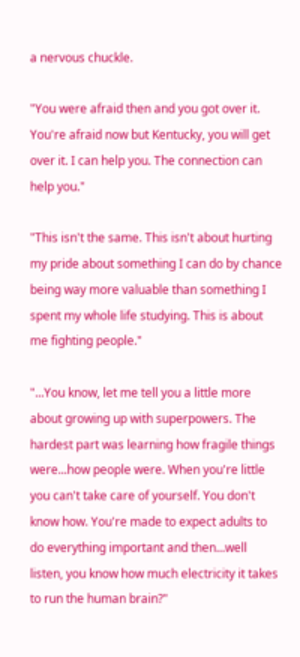a nervous chuckle.

"You were afraid then and you got over it. You're afraid now but Kentucky, you will get over it. I can help you. The connection can help you."

"This isn't the same. This isn't about hurting my pride about something I can do by chance being way more valuable than something I spent my whole life studying. This is about me fighting people."

"...You know, let me tell you a little more about growing up with superpowers. The hardest part was learning how fragile things were...how people were. When you're little you can't take care of yourself. You don't know how. You're made to expect adults to do everything important and then...well listen, you know how much electricity it takes to run the human brain?"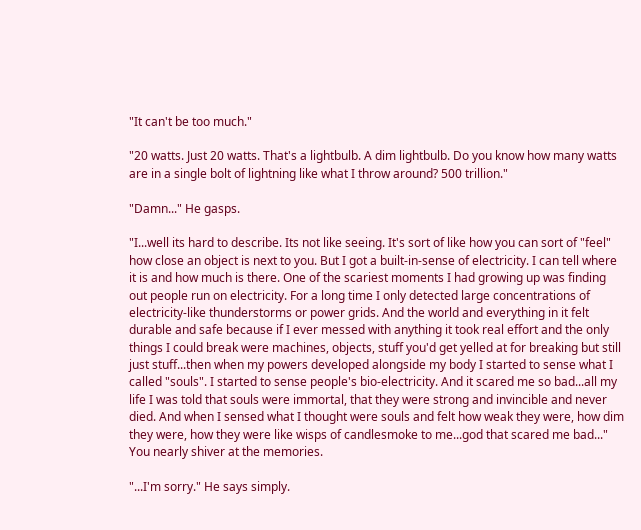"It can't be too much."

"20 watts. Just 20 watts. That's a lightbulb. A dim lightbulb. Do you know how many watts are in a single bolt of lightning like what I throw around? 500 trillion."

"Damn..." He gasps.

"I...well its hard to describe. Its not like seeing. It's sort of like how you can sort of "feel" how close an object is next to you. But I got a built-in-sense of electricity. I can tell where it is and how much is there. One of the scariest moments I had growing up was finding out people run on electricity. For a long time I only detected large concentrations of electricity-like thunderstorms or power grids. And the world and everything in it felt durable and safe because if I ever messed with anything it took real effort and the only things I could break were machines, objects, stuff you'd get yelled at for breaking but still just stuff...then when my powers developed alongside my body I started to sense what I called "souls". I started to sense people's bio-electricity. And it scared me so bad...all my life I was told that souls were immortal, that they were strong and invincible and never died. And when I sensed what I thought were souls and felt how weak they were, how dim they were, how they were like wisps of candlesmoke to me...god that scared me bad..." You nearly shiver at the memories.

"...I'm sorry." He says simply.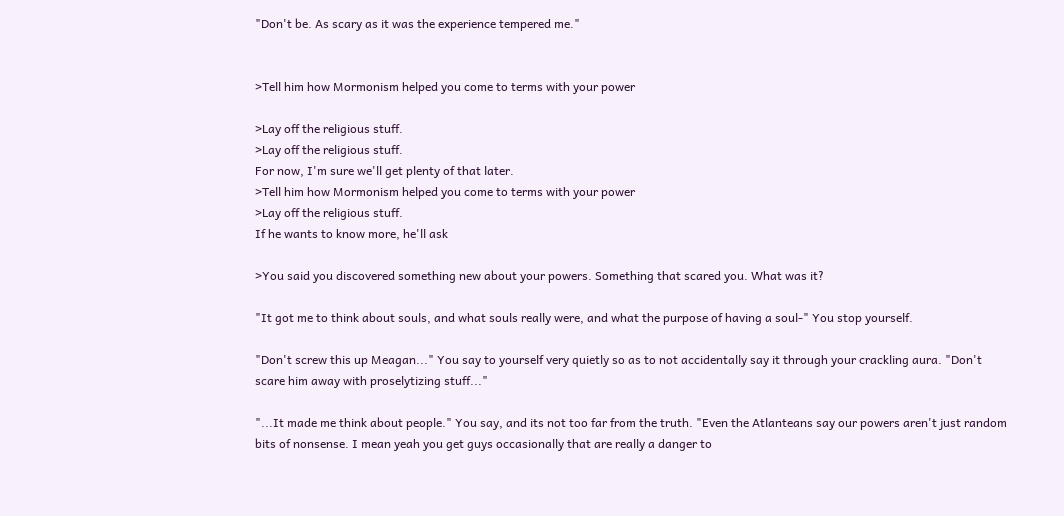"Don't be. As scary as it was the experience tempered me."


>Tell him how Mormonism helped you come to terms with your power

>Lay off the religious stuff.
>Lay off the religious stuff.
For now, I'm sure we'll get plenty of that later.
>Tell him how Mormonism helped you come to terms with your power
>Lay off the religious stuff.
If he wants to know more, he'll ask

>You said you discovered something new about your powers. Something that scared you. What was it?

"It got me to think about souls, and what souls really were, and what the purpose of having a soul-" You stop yourself.

"Don't screw this up Meagan..." You say to yourself very quietly so as to not accidentally say it through your crackling aura. "Don't scare him away with proselytizing stuff..."

"...It made me think about people." You say, and its not too far from the truth. "Even the Atlanteans say our powers aren't just random bits of nonsense. I mean yeah you get guys occasionally that are really a danger to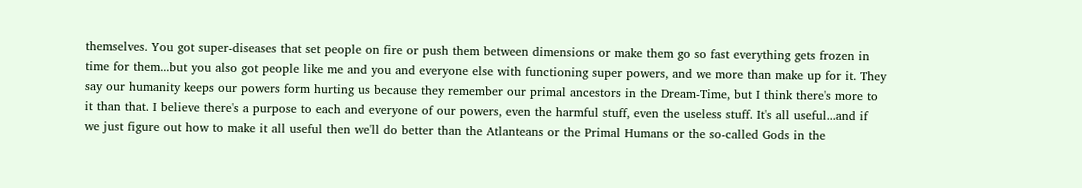themselves. You got super-diseases that set people on fire or push them between dimensions or make them go so fast everything gets frozen in time for them...but you also got people like me and you and everyone else with functioning super powers, and we more than make up for it. They say our humanity keeps our powers form hurting us because they remember our primal ancestors in the Dream-Time, but I think there's more to it than that. I believe there's a purpose to each and everyone of our powers, even the harmful stuff, even the useless stuff. It's all useful...and if we just figure out how to make it all useful then we'll do better than the Atlanteans or the Primal Humans or the so-called Gods in the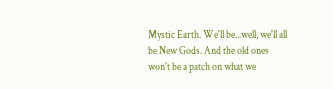Mystic Earth. We'll be...well, we'll all be New Gods. And the old ones won't be a patch on what we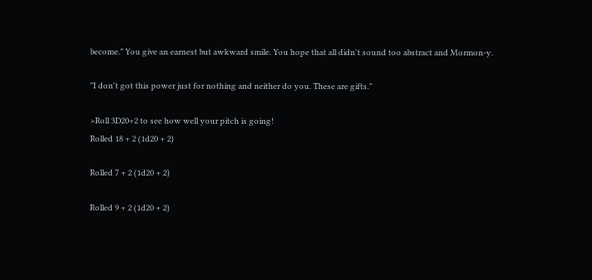become." You give an earnest but awkward smile. You hope that all didn't sound too abstract and Mormon-y.

"I don't got this power just for nothing and neither do you. These are gifts."

>Roll 3D20+2 to see how well your pitch is going!
Rolled 18 + 2 (1d20 + 2)

Rolled 7 + 2 (1d20 + 2)

Rolled 9 + 2 (1d20 + 2)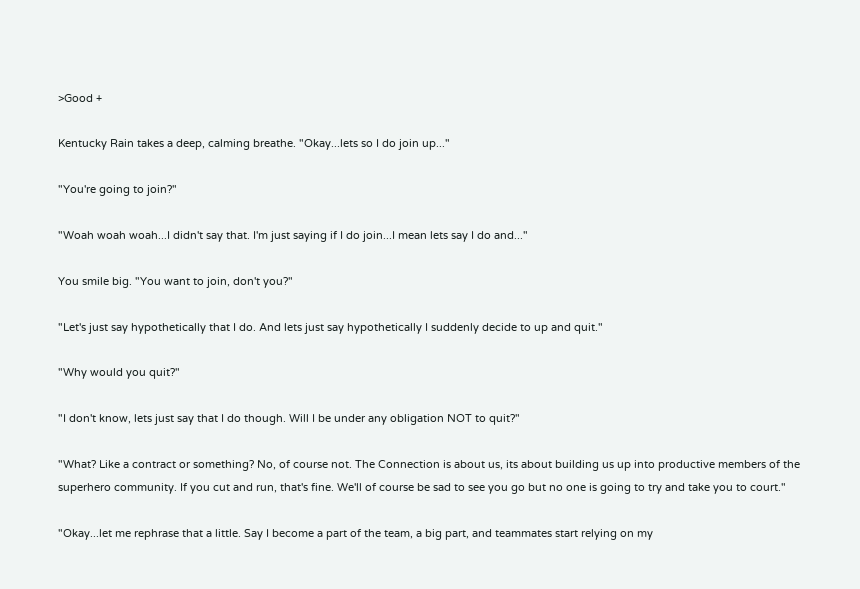>Good +

Kentucky Rain takes a deep, calming breathe. "Okay...lets so I do join up..."

"You're going to join?"

"Woah woah woah...I didn't say that. I'm just saying if I do join...I mean lets say I do and..."

You smile big. "You want to join, don't you?"

"Let's just say hypothetically that I do. And lets just say hypothetically I suddenly decide to up and quit."

"Why would you quit?"

"I don't know, lets just say that I do though. Will I be under any obligation NOT to quit?"

"What? Like a contract or something? No, of course not. The Connection is about us, its about building us up into productive members of the superhero community. If you cut and run, that's fine. We'll of course be sad to see you go but no one is going to try and take you to court."

"Okay...let me rephrase that a little. Say I become a part of the team, a big part, and teammates start relying on my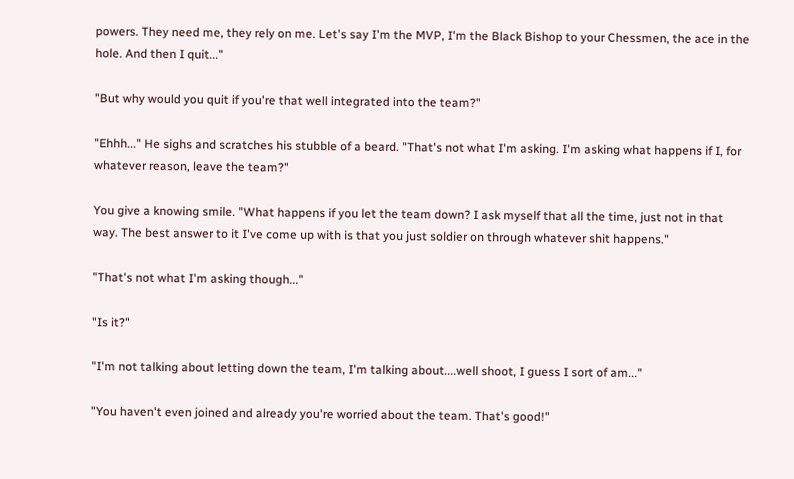powers. They need me, they rely on me. Let's say I'm the MVP, I'm the Black Bishop to your Chessmen, the ace in the hole. And then I quit..."

"But why would you quit if you're that well integrated into the team?"

"Ehhh..." He sighs and scratches his stubble of a beard. "That's not what I'm asking. I'm asking what happens if I, for whatever reason, leave the team?"

You give a knowing smile. "What happens if you let the team down? I ask myself that all the time, just not in that way. The best answer to it I've come up with is that you just soldier on through whatever shit happens."

"That's not what I'm asking though..."

"Is it?"

"I'm not talking about letting down the team, I'm talking about....well shoot, I guess I sort of am..."

"You haven't even joined and already you're worried about the team. That's good!"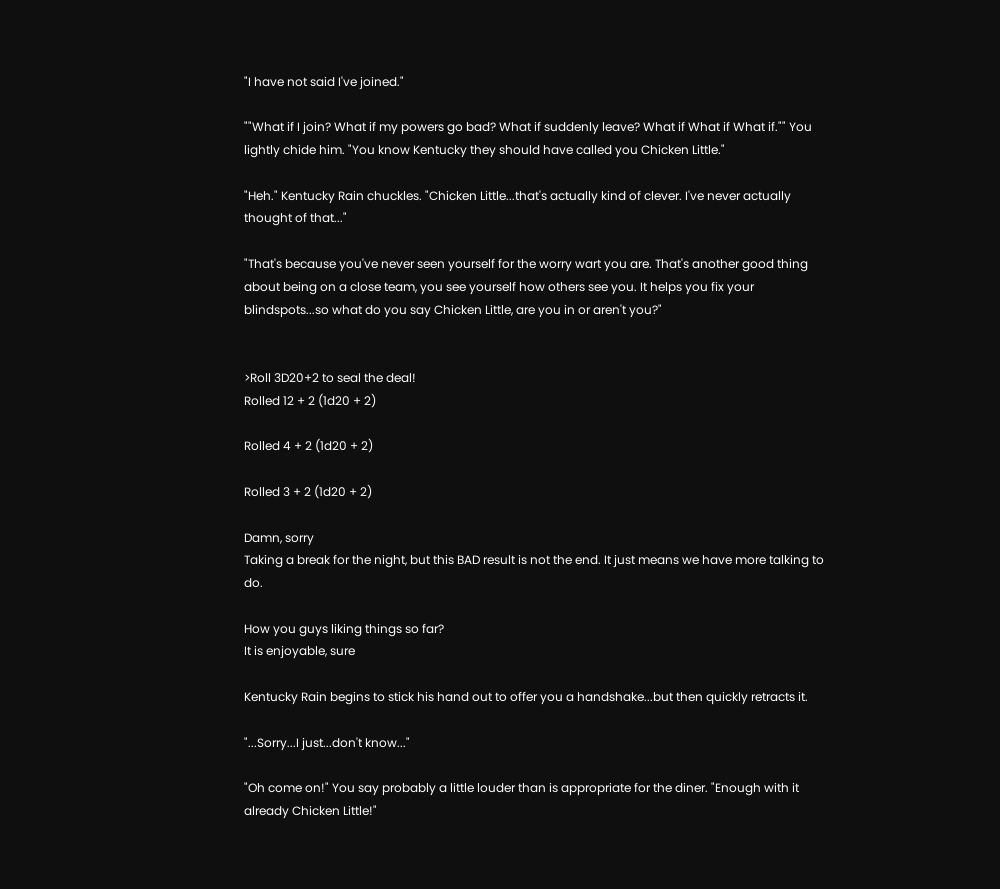"I have not said I've joined."

""What if I join? What if my powers go bad? What if suddenly leave? What if What if What if."" You lightly chide him. "You know Kentucky they should have called you Chicken Little."

"Heh." Kentucky Rain chuckles. "Chicken Little...that's actually kind of clever. I've never actually thought of that..."

"That's because you've never seen yourself for the worry wart you are. That's another good thing about being on a close team, you see yourself how others see you. It helps you fix your blindspots...so what do you say Chicken Little, are you in or aren't you?"


>Roll 3D20+2 to seal the deal!
Rolled 12 + 2 (1d20 + 2)

Rolled 4 + 2 (1d20 + 2)

Rolled 3 + 2 (1d20 + 2)

Damn, sorry
Taking a break for the night, but this BAD result is not the end. It just means we have more talking to do.

How you guys liking things so far?
It is enjoyable, sure

Kentucky Rain begins to stick his hand out to offer you a handshake...but then quickly retracts it.

"...Sorry...I just...don't know..."

"Oh come on!" You say probably a little louder than is appropriate for the diner. "Enough with it already Chicken Little!"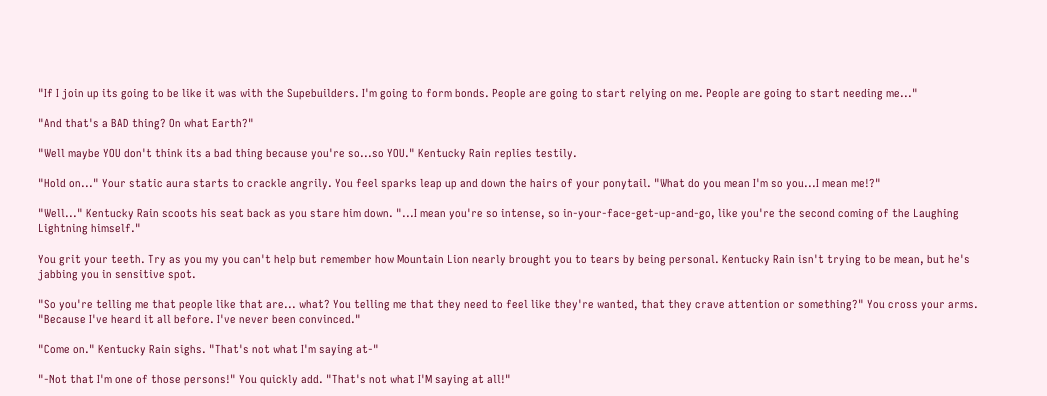"If I join up its going to be like it was with the Supebuilders. I'm going to form bonds. People are going to start relying on me. People are going to start needing me..."

"And that's a BAD thing? On what Earth?"

"Well maybe YOU don't think its a bad thing because you're so...so YOU." Kentucky Rain replies testily.

"Hold on..." Your static aura starts to crackle angrily. You feel sparks leap up and down the hairs of your ponytail. "What do you mean I'm so you...I mean me!?"

"Well..." Kentucky Rain scoots his seat back as you stare him down. "...I mean you're so intense, so in-your-face-get-up-and-go, like you're the second coming of the Laughing Lightning himself."

You grit your teeth. Try as you my you can't help but remember how Mountain Lion nearly brought you to tears by being personal. Kentucky Rain isn't trying to be mean, but he's jabbing you in sensitive spot.

"So you're telling me that people like that are... what? You telling me that they need to feel like they're wanted, that they crave attention or something?" You cross your arms. "Because I've heard it all before. I've never been convinced."

"Come on." Kentucky Rain sighs. "That's not what I'm saying at-"

"-Not that I'm one of those persons!" You quickly add. "That's not what I'M saying at all!"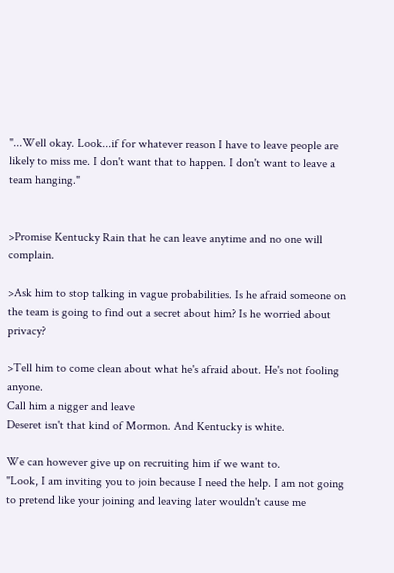"...Well okay. Look...if for whatever reason I have to leave people are likely to miss me. I don't want that to happen. I don't want to leave a team hanging."


>Promise Kentucky Rain that he can leave anytime and no one will complain.

>Ask him to stop talking in vague probabilities. Is he afraid someone on the team is going to find out a secret about him? Is he worried about privacy?

>Tell him to come clean about what he's afraid about. He's not fooling anyone.
Call him a nigger and leave
Deseret isn't that kind of Mormon. And Kentucky is white.

We can however give up on recruiting him if we want to.
"Look, I am inviting you to join because I need the help. I am not going to pretend like your joining and leaving later wouldn't cause me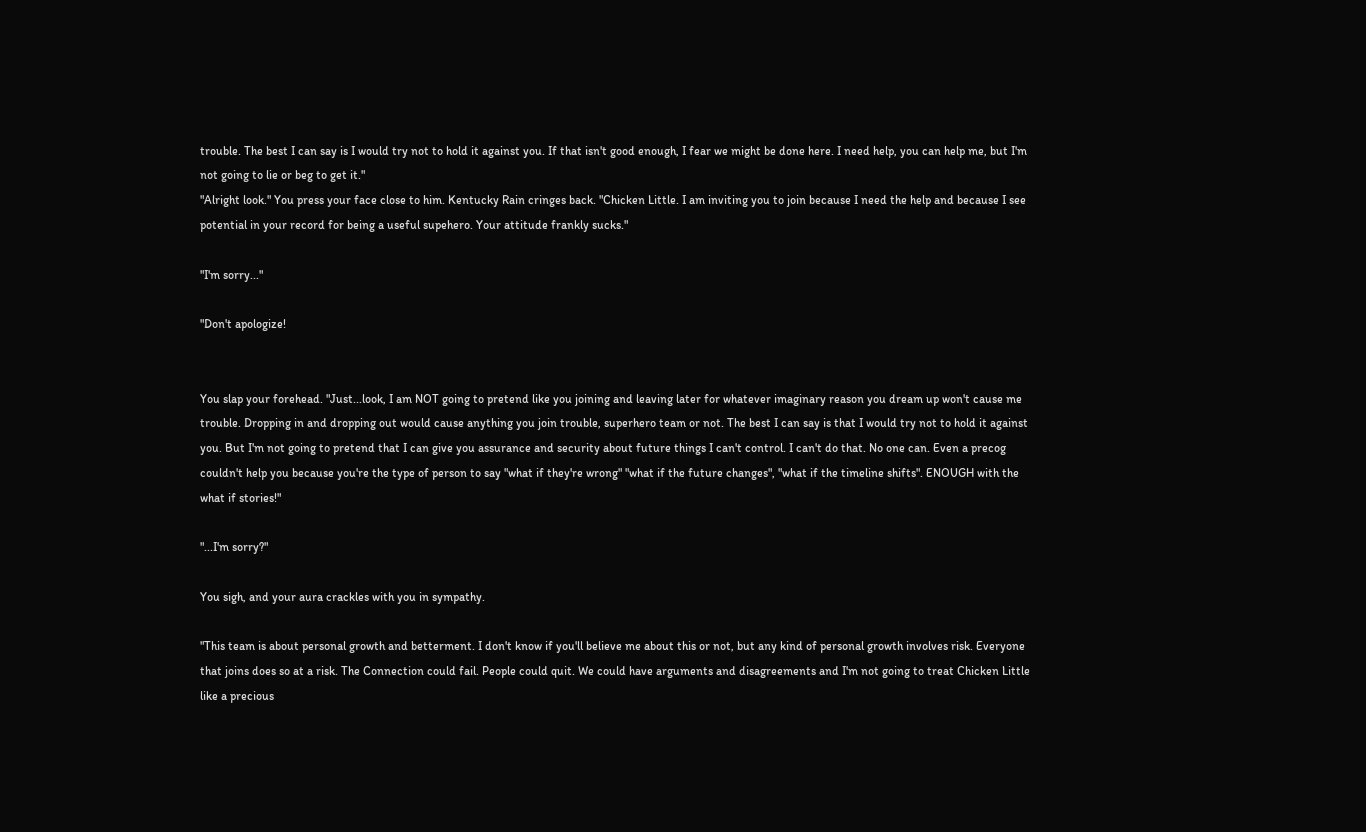trouble. The best I can say is I would try not to hold it against you. If that isn't good enough, I fear we might be done here. I need help, you can help me, but I'm not going to lie or beg to get it."
"Alright look." You press your face close to him. Kentucky Rain cringes back. "Chicken Little. I am inviting you to join because I need the help and because I see potential in your record for being a useful supehero. Your attitude frankly sucks."

"I'm sorry..."

"Don't apologize!


You slap your forehead. "Just...look, I am NOT going to pretend like you joining and leaving later for whatever imaginary reason you dream up won't cause me trouble. Dropping in and dropping out would cause anything you join trouble, superhero team or not. The best I can say is that I would try not to hold it against you. But I'm not going to pretend that I can give you assurance and security about future things I can't control. I can't do that. No one can. Even a precog couldn't help you because you're the type of person to say "what if they're wrong" "what if the future changes", "what if the timeline shifts". ENOUGH with the what if stories!"

"...I'm sorry?"

You sigh, and your aura crackles with you in sympathy.

"This team is about personal growth and betterment. I don't know if you'll believe me about this or not, but any kind of personal growth involves risk. Everyone that joins does so at a risk. The Connection could fail. People could quit. We could have arguments and disagreements and I'm not going to treat Chicken Little like a precious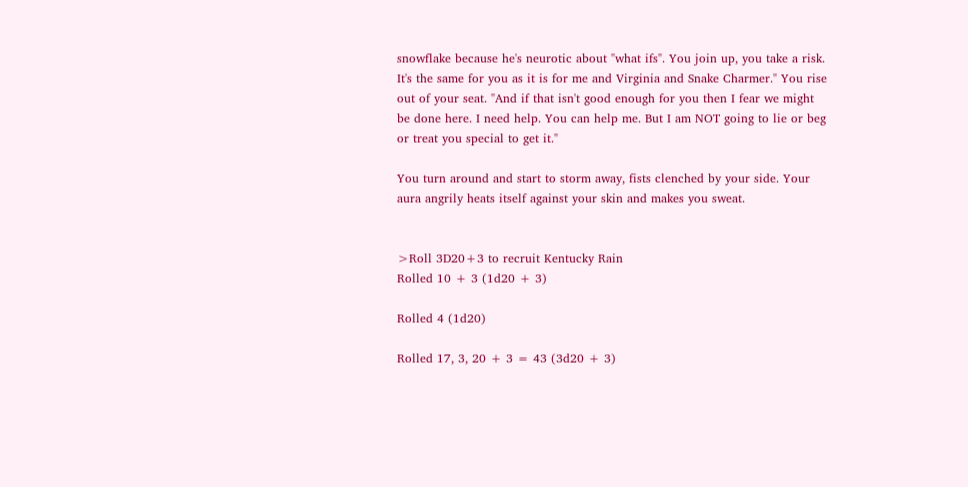snowflake because he's neurotic about "what ifs". You join up, you take a risk. It's the same for you as it is for me and Virginia and Snake Charmer." You rise out of your seat. "And if that isn't good enough for you then I fear we might be done here. I need help. You can help me. But I am NOT going to lie or beg or treat you special to get it."

You turn around and start to storm away, fists clenched by your side. Your aura angrily heats itself against your skin and makes you sweat.


>Roll 3D20+3 to recruit Kentucky Rain
Rolled 10 + 3 (1d20 + 3)

Rolled 4 (1d20)

Rolled 17, 3, 20 + 3 = 43 (3d20 + 3)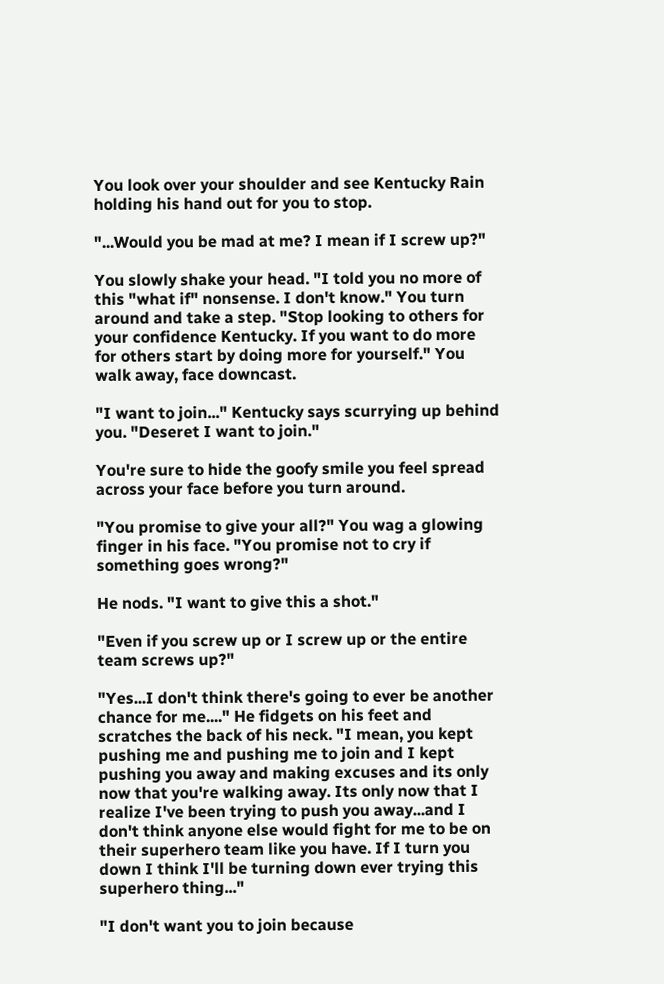You look over your shoulder and see Kentucky Rain holding his hand out for you to stop.

"...Would you be mad at me? I mean if I screw up?"

You slowly shake your head. "I told you no more of this "what if" nonsense. I don't know." You turn around and take a step. "Stop looking to others for your confidence Kentucky. If you want to do more for others start by doing more for yourself." You walk away, face downcast.

"I want to join..." Kentucky says scurrying up behind you. "Deseret I want to join."

You're sure to hide the goofy smile you feel spread across your face before you turn around.

"You promise to give your all?" You wag a glowing finger in his face. "You promise not to cry if something goes wrong?"

He nods. "I want to give this a shot."

"Even if you screw up or I screw up or the entire team screws up?"

"Yes...I don't think there's going to ever be another chance for me...." He fidgets on his feet and scratches the back of his neck. "I mean, you kept pushing me and pushing me to join and I kept pushing you away and making excuses and its only now that you're walking away. Its only now that I realize I've been trying to push you away...and I don't think anyone else would fight for me to be on their superhero team like you have. If I turn you down I think I'll be turning down ever trying this superhero thing..."

"I don't want you to join because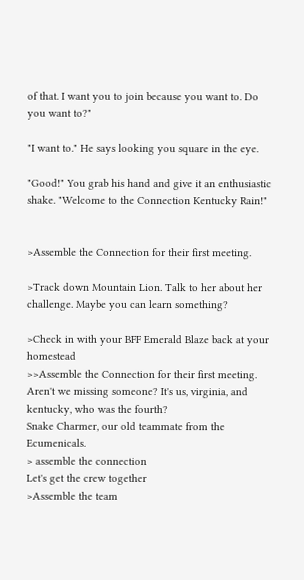of that. I want you to join because you want to. Do you want to?"

"I want to." He says looking you square in the eye.

"Good!" You grab his hand and give it an enthusiastic shake. "Welcome to the Connection Kentucky Rain!"


>Assemble the Connection for their first meeting.

>Track down Mountain Lion. Talk to her about her challenge. Maybe you can learn something?

>Check in with your BFF Emerald Blaze back at your homestead
>>Assemble the Connection for their first meeting.
Aren't we missing someone? It's us, virginia, and kentucky, who was the fourth?
Snake Charmer, our old teammate from the Ecumenicals.
> assemble the connection
Let's get the crew together
>Assemble the team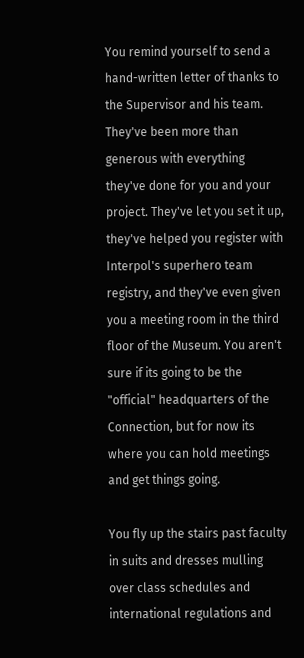You remind yourself to send a hand-written letter of thanks to the Supervisor and his team. They've been more than generous with everything they've done for you and your project. They've let you set it up, they've helped you register with Interpol's superhero team registry, and they've even given you a meeting room in the third floor of the Museum. You aren't sure if its going to be the "official" headquarters of the Connection, but for now its where you can hold meetings and get things going.

You fly up the stairs past faculty in suits and dresses mulling over class schedules and international regulations and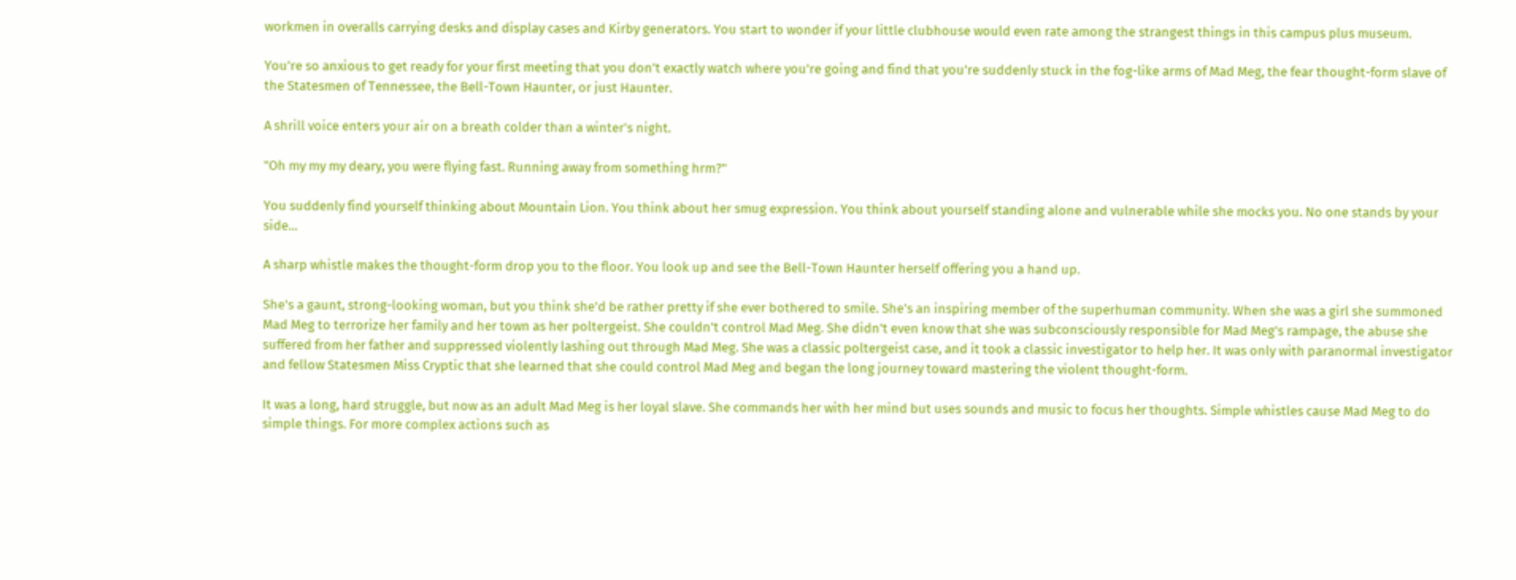workmen in overalls carrying desks and display cases and Kirby generators. You start to wonder if your little clubhouse would even rate among the strangest things in this campus plus museum.

You're so anxious to get ready for your first meeting that you don't exactly watch where you're going and find that you're suddenly stuck in the fog-like arms of Mad Meg, the fear thought-form slave of the Statesmen of Tennessee, the Bell-Town Haunter, or just Haunter.

A shrill voice enters your air on a breath colder than a winter's night.

"Oh my my my deary, you were flying fast. Running away from something hrm?"

You suddenly find yourself thinking about Mountain Lion. You think about her smug expression. You think about yourself standing alone and vulnerable while she mocks you. No one stands by your side...

A sharp whistle makes the thought-form drop you to the floor. You look up and see the Bell-Town Haunter herself offering you a hand up.

She's a gaunt, strong-looking woman, but you think she'd be rather pretty if she ever bothered to smile. She's an inspiring member of the superhuman community. When she was a girl she summoned Mad Meg to terrorize her family and her town as her poltergeist. She couldn't control Mad Meg. She didn't even know that she was subconsciously responsible for Mad Meg's rampage, the abuse she suffered from her father and suppressed violently lashing out through Mad Meg. She was a classic poltergeist case, and it took a classic investigator to help her. It was only with paranormal investigator and fellow Statesmen Miss Cryptic that she learned that she could control Mad Meg and began the long journey toward mastering the violent thought-form.

It was a long, hard struggle, but now as an adult Mad Meg is her loyal slave. She commands her with her mind but uses sounds and music to focus her thoughts. Simple whistles cause Mad Meg to do simple things. For more complex actions such as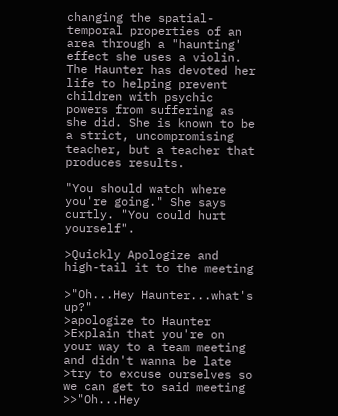changing the spatial-temporal properties of an area through a "haunting' effect she uses a violin. The Haunter has devoted her life to helping prevent children with psychic powers from suffering as she did. She is known to be a strict, uncompromising teacher, but a teacher that produces results.

"You should watch where you're going." She says curtly. "You could hurt yourself".

>Quickly Apologize and high-tail it to the meeting

>"Oh...Hey Haunter...what's up?"
>apologize to Haunter
>Explain that you're on your way to a team meeting and didn't wanna be late
>try to excuse ourselves so we can get to said meeting
>>"Oh...Hey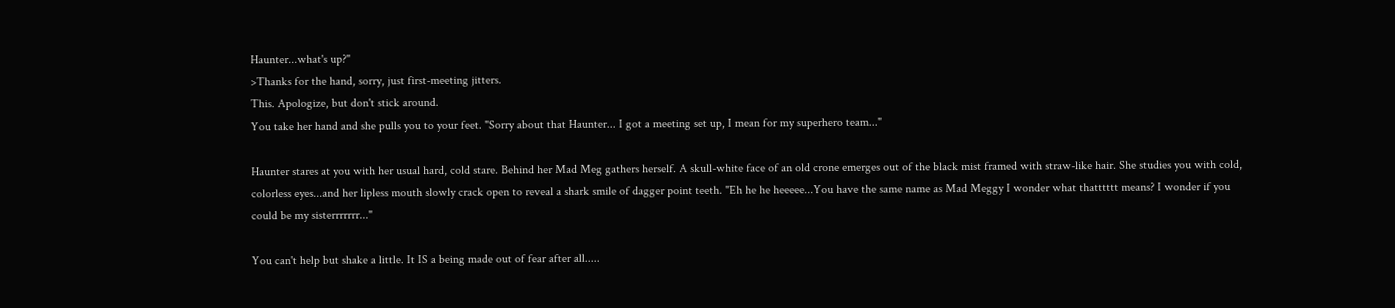Haunter...what's up?"
>Thanks for the hand, sorry, just first-meeting jitters.
This. Apologize, but don't stick around.
You take her hand and she pulls you to your feet. "Sorry about that Haunter... I got a meeting set up, I mean for my superhero team..."

Haunter stares at you with her usual hard, cold stare. Behind her Mad Meg gathers herself. A skull-white face of an old crone emerges out of the black mist framed with straw-like hair. She studies you with cold, colorless eyes...and her lipless mouth slowly crack open to reveal a shark smile of dagger point teeth. "Eh he he heeeee...You have the same name as Mad Meggy I wonder what thatttttt means? I wonder if you could be my sisterrrrrrr..."

You can't help but shake a little. It IS a being made out of fear after all.....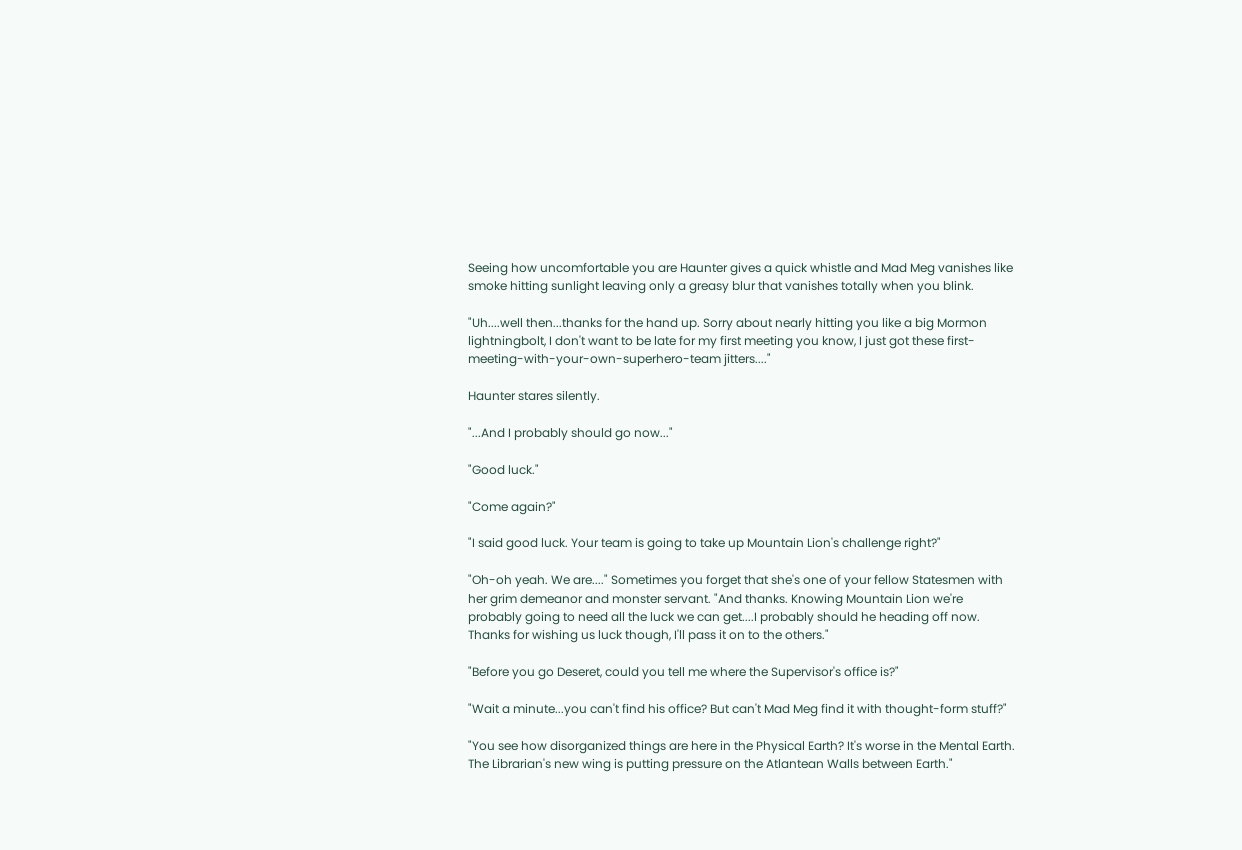Seeing how uncomfortable you are Haunter gives a quick whistle and Mad Meg vanishes like smoke hitting sunlight leaving only a greasy blur that vanishes totally when you blink.

"Uh....well then...thanks for the hand up. Sorry about nearly hitting you like a big Mormon lightningbolt, I don't want to be late for my first meeting you know, I just got these first-meeting-with-your-own-superhero-team jitters...."

Haunter stares silently.

"...And I probably should go now..."

"Good luck."

"Come again?"

"I said good luck. Your team is going to take up Mountain Lion's challenge right?"

"Oh-oh yeah. We are...." Sometimes you forget that she's one of your fellow Statesmen with her grim demeanor and monster servant. "And thanks. Knowing Mountain Lion we're probably going to need all the luck we can get....I probably should he heading off now. Thanks for wishing us luck though, I'll pass it on to the others."

"Before you go Deseret, could you tell me where the Supervisor's office is?"

"Wait a minute...you can't find his office? But can't Mad Meg find it with thought-form stuff?"

"You see how disorganized things are here in the Physical Earth? It's worse in the Mental Earth. The Librarian's new wing is putting pressure on the Atlantean Walls between Earth."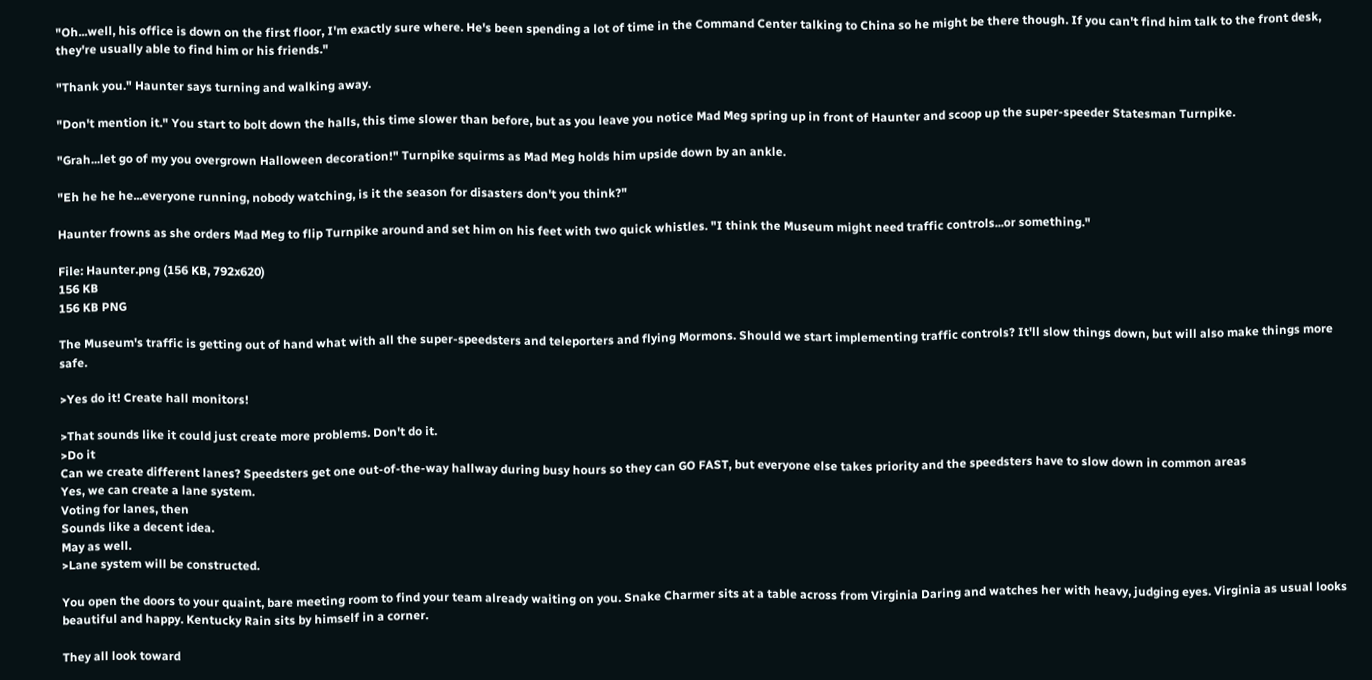"Oh...well, his office is down on the first floor, I'm exactly sure where. He's been spending a lot of time in the Command Center talking to China so he might be there though. If you can't find him talk to the front desk, they're usually able to find him or his friends."

"Thank you." Haunter says turning and walking away.

"Don't mention it." You start to bolt down the halls, this time slower than before, but as you leave you notice Mad Meg spring up in front of Haunter and scoop up the super-speeder Statesman Turnpike.

"Grah...let go of my you overgrown Halloween decoration!" Turnpike squirms as Mad Meg holds him upside down by an ankle.

"Eh he he he...everyone running, nobody watching, is it the season for disasters don't you think?"

Haunter frowns as she orders Mad Meg to flip Turnpike around and set him on his feet with two quick whistles. "I think the Museum might need traffic controls...or something."

File: Haunter.png (156 KB, 792x620)
156 KB
156 KB PNG

The Museum's traffic is getting out of hand what with all the super-speedsters and teleporters and flying Mormons. Should we start implementing traffic controls? It'll slow things down, but will also make things more safe.

>Yes do it! Create hall monitors!

>That sounds like it could just create more problems. Don't do it.
>Do it
Can we create different lanes? Speedsters get one out-of-the-way hallway during busy hours so they can GO FAST, but everyone else takes priority and the speedsters have to slow down in common areas
Yes, we can create a lane system.
Voting for lanes, then
Sounds like a decent idea.
May as well.
>Lane system will be constructed.

You open the doors to your quaint, bare meeting room to find your team already waiting on you. Snake Charmer sits at a table across from Virginia Daring and watches her with heavy, judging eyes. Virginia as usual looks beautiful and happy. Kentucky Rain sits by himself in a corner.

They all look toward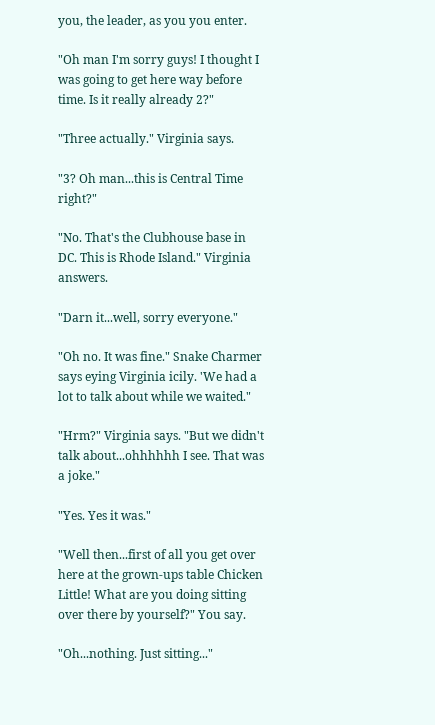you, the leader, as you you enter.

"Oh man I'm sorry guys! I thought I was going to get here way before time. Is it really already 2?"

"Three actually." Virginia says.

"3? Oh man...this is Central Time right?"

"No. That's the Clubhouse base in DC. This is Rhode Island." Virginia answers.

"Darn it...well, sorry everyone."

"Oh no. It was fine." Snake Charmer says eying Virginia icily. 'We had a lot to talk about while we waited."

"Hrm?" Virginia says. "But we didn't talk about...ohhhhhh I see. That was a joke."

"Yes. Yes it was."

"Well then...first of all you get over here at the grown-ups table Chicken Little! What are you doing sitting over there by yourself?" You say.

"Oh...nothing. Just sitting..."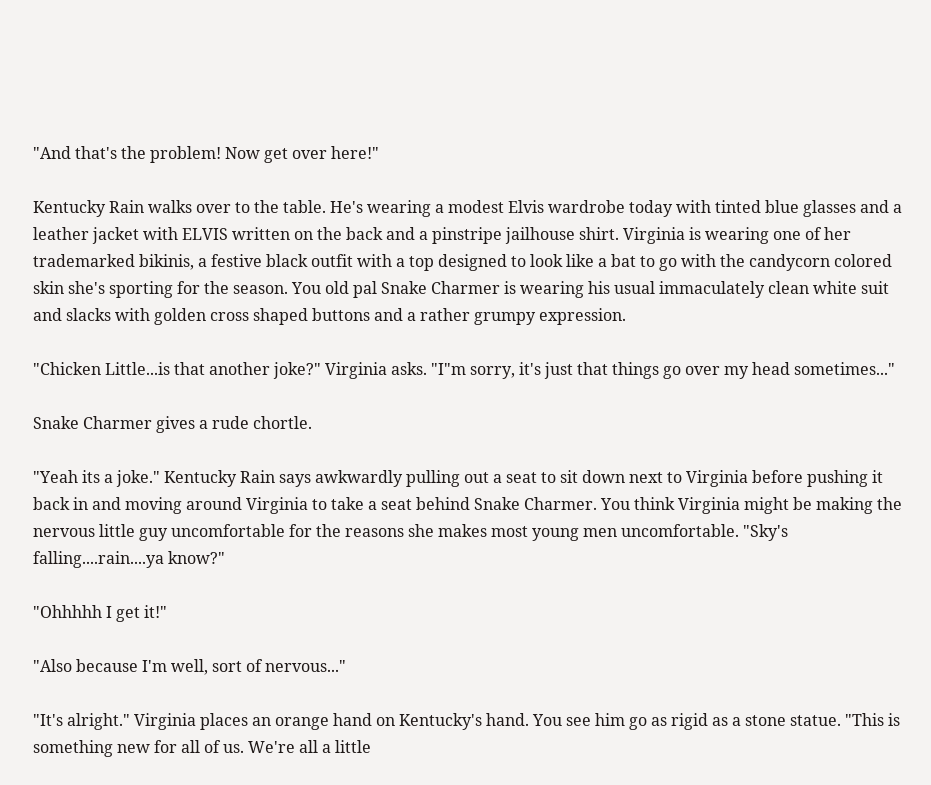"And that's the problem! Now get over here!"

Kentucky Rain walks over to the table. He's wearing a modest Elvis wardrobe today with tinted blue glasses and a leather jacket with ELVIS written on the back and a pinstripe jailhouse shirt. Virginia is wearing one of her trademarked bikinis, a festive black outfit with a top designed to look like a bat to go with the candycorn colored skin she's sporting for the season. You old pal Snake Charmer is wearing his usual immaculately clean white suit and slacks with golden cross shaped buttons and a rather grumpy expression.

"Chicken Little...is that another joke?" Virginia asks. "I"m sorry, it's just that things go over my head sometimes..."

Snake Charmer gives a rude chortle.

"Yeah its a joke." Kentucky Rain says awkwardly pulling out a seat to sit down next to Virginia before pushing it back in and moving around Virginia to take a seat behind Snake Charmer. You think Virginia might be making the nervous little guy uncomfortable for the reasons she makes most young men uncomfortable. "Sky's falling....rain....ya know?"

"Ohhhhh I get it!"

"Also because I'm well, sort of nervous..."

"It's alright." Virginia places an orange hand on Kentucky's hand. You see him go as rigid as a stone statue. "This is something new for all of us. We're all a little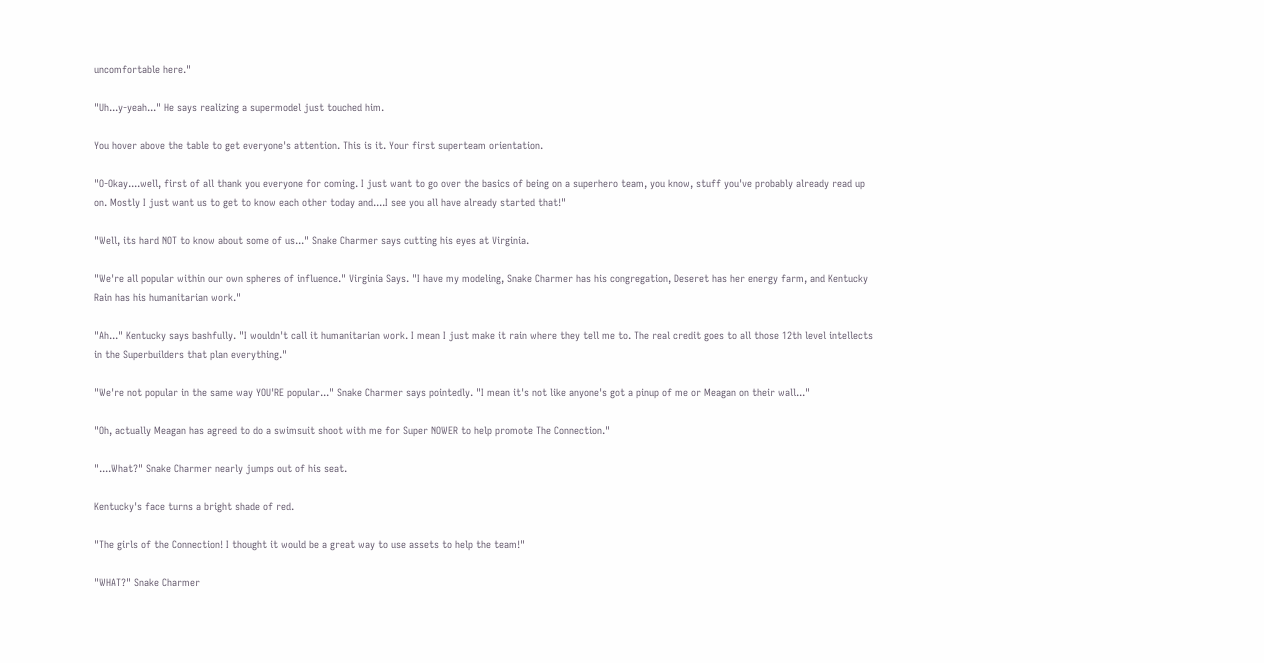uncomfortable here."

"Uh...y-yeah..." He says realizing a supermodel just touched him.

You hover above the table to get everyone's attention. This is it. Your first superteam orientation.

"O-Okay....well, first of all thank you everyone for coming. I just want to go over the basics of being on a superhero team, you know, stuff you've probably already read up on. Mostly I just want us to get to know each other today and....I see you all have already started that!"

"Well, its hard NOT to know about some of us..." Snake Charmer says cutting his eyes at Virginia.

"We're all popular within our own spheres of influence." Virginia Says. "I have my modeling, Snake Charmer has his congregation, Deseret has her energy farm, and Kentucky Rain has his humanitarian work."

"Ah..." Kentucky says bashfully. "I wouldn't call it humanitarian work. I mean I just make it rain where they tell me to. The real credit goes to all those 12th level intellects in the Superbuilders that plan everything."

"We're not popular in the same way YOU'RE popular..." Snake Charmer says pointedly. "I mean it's not like anyone's got a pinup of me or Meagan on their wall..."

"Oh, actually Meagan has agreed to do a swimsuit shoot with me for Super NOWER to help promote The Connection."

"....What?" Snake Charmer nearly jumps out of his seat.

Kentucky's face turns a bright shade of red.

"The girls of the Connection! I thought it would be a great way to use assets to help the team!"

"WHAT?" Snake Charmer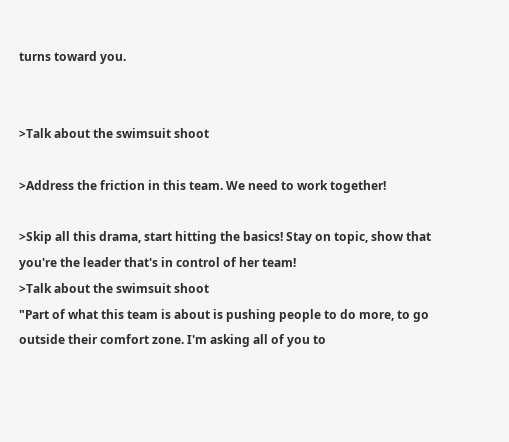turns toward you.


>Talk about the swimsuit shoot

>Address the friction in this team. We need to work together!

>Skip all this drama, start hitting the basics! Stay on topic, show that you're the leader that's in control of her team!
>Talk about the swimsuit shoot
"Part of what this team is about is pushing people to do more, to go outside their comfort zone. I'm asking all of you to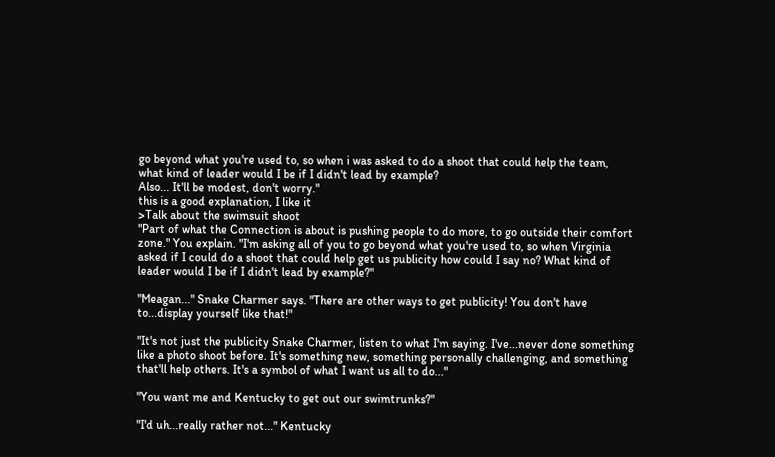go beyond what you're used to, so when i was asked to do a shoot that could help the team, what kind of leader would I be if I didn't lead by example?
Also... It'll be modest, don't worry."
this is a good explanation, I like it
>Talk about the swimsuit shoot
"Part of what the Connection is about is pushing people to do more, to go outside their comfort zone." You explain. "I'm asking all of you to go beyond what you're used to, so when Virginia asked if I could do a shoot that could help get us publicity how could I say no? What kind of leader would I be if I didn't lead by example?"

"Meagan..." Snake Charmer says. "There are other ways to get publicity! You don't have to...display yourself like that!"

"It's not just the publicity Snake Charmer, listen to what I'm saying. I've...never done something like a photo shoot before. It's something new, something personally challenging, and something that'll help others. It's a symbol of what I want us all to do..."

"You want me and Kentucky to get out our swimtrunks?"

"I'd uh...really rather not..." Kentucky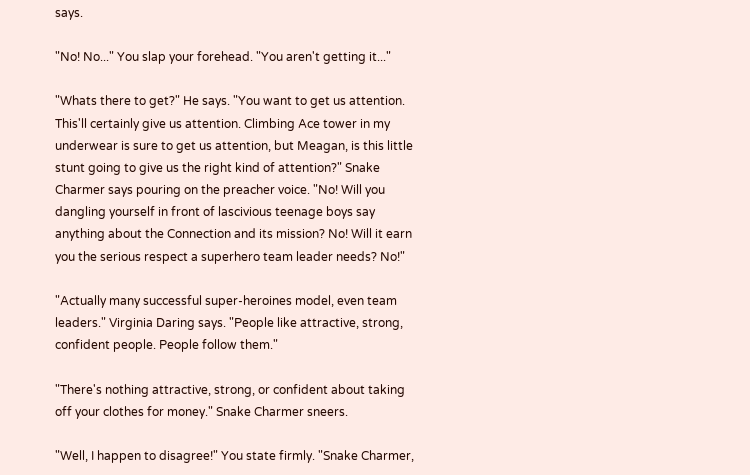says.

"No! No..." You slap your forehead. "You aren't getting it..."

"Whats there to get?" He says. "You want to get us attention. This'll certainly give us attention. Climbing Ace tower in my underwear is sure to get us attention, but Meagan, is this little stunt going to give us the right kind of attention?" Snake Charmer says pouring on the preacher voice. "No! Will you dangling yourself in front of lascivious teenage boys say anything about the Connection and its mission? No! Will it earn you the serious respect a superhero team leader needs? No!"

"Actually many successful super-heroines model, even team leaders." Virginia Daring says. "People like attractive, strong, confident people. People follow them."

"There's nothing attractive, strong, or confident about taking off your clothes for money." Snake Charmer sneers.

"Well, I happen to disagree!" You state firmly. "Snake Charmer,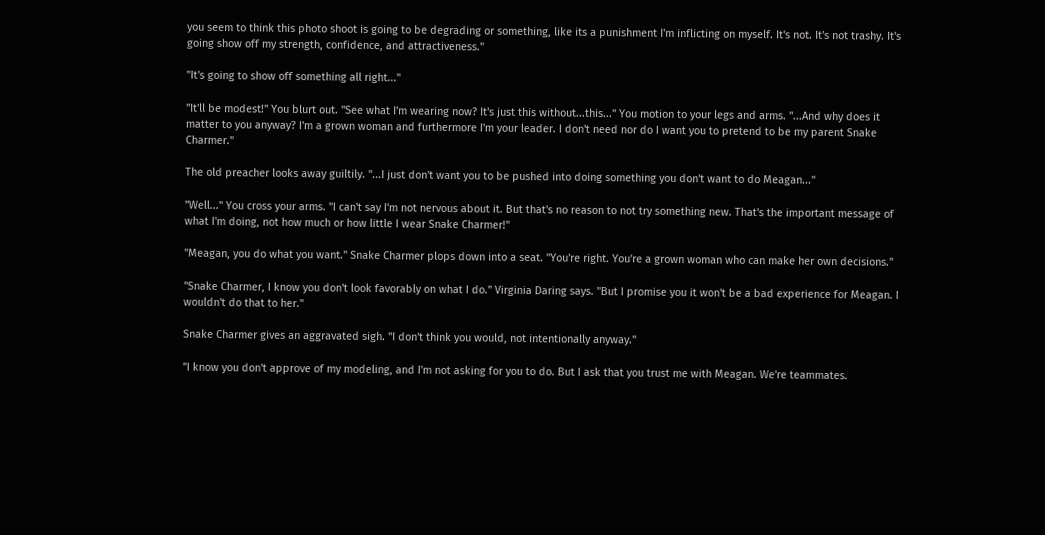you seem to think this photo shoot is going to be degrading or something, like its a punishment I'm inflicting on myself. It's not. It's not trashy. It's going show off my strength, confidence, and attractiveness."

"It's going to show off something all right..."

"It'll be modest!" You blurt out. "See what I'm wearing now? It's just this without...this..." You motion to your legs and arms. "...And why does it matter to you anyway? I'm a grown woman and furthermore I'm your leader. I don't need nor do I want you to pretend to be my parent Snake Charmer."

The old preacher looks away guiltily. "...I just don't want you to be pushed into doing something you don't want to do Meagan..."

"Well..." You cross your arms. "I can't say I'm not nervous about it. But that's no reason to not try something new. That's the important message of what I'm doing, not how much or how little I wear Snake Charmer!"

"Meagan, you do what you want." Snake Charmer plops down into a seat. "You're right. You're a grown woman who can make her own decisions."

"Snake Charmer, I know you don't look favorably on what I do." Virginia Daring says. "But I promise you it won't be a bad experience for Meagan. I wouldn't do that to her."

Snake Charmer gives an aggravated sigh. "I don't think you would, not intentionally anyway."

"I know you don't approve of my modeling, and I'm not asking for you to do. But I ask that you trust me with Meagan. We're teammates.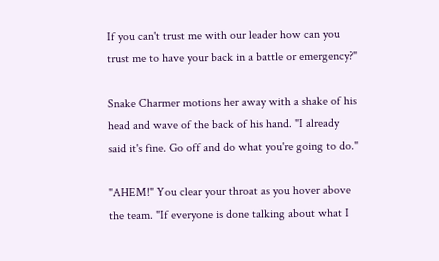If you can't trust me with our leader how can you trust me to have your back in a battle or emergency?"

Snake Charmer motions her away with a shake of his head and wave of the back of his hand. "I already said it's fine. Go off and do what you're going to do."

"AHEM!" You clear your throat as you hover above the team. "If everyone is done talking about what I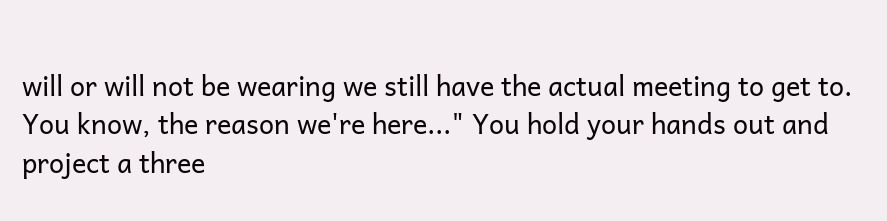will or will not be wearing we still have the actual meeting to get to. You know, the reason we're here..." You hold your hands out and project a three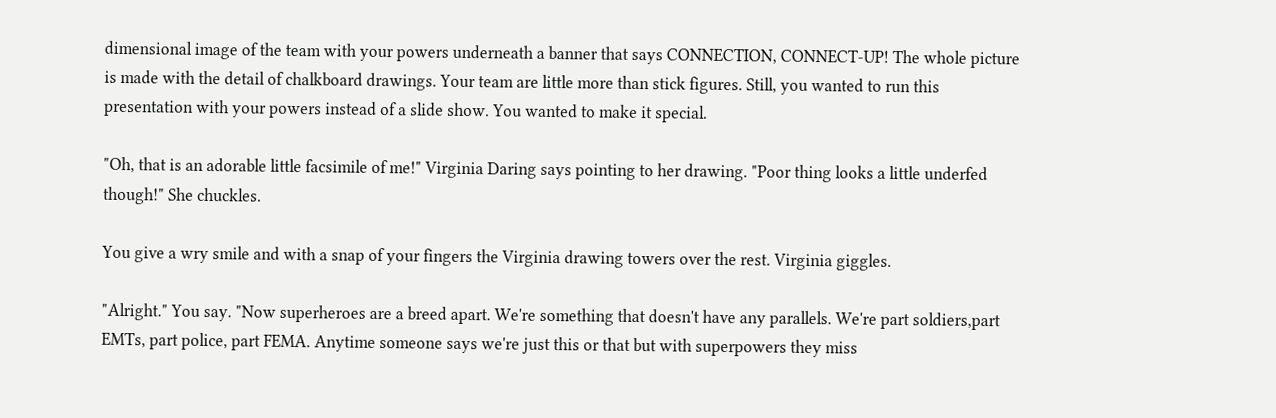dimensional image of the team with your powers underneath a banner that says CONNECTION, CONNECT-UP! The whole picture is made with the detail of chalkboard drawings. Your team are little more than stick figures. Still, you wanted to run this presentation with your powers instead of a slide show. You wanted to make it special.

"Oh, that is an adorable little facsimile of me!" Virginia Daring says pointing to her drawing. "Poor thing looks a little underfed though!" She chuckles.

You give a wry smile and with a snap of your fingers the Virginia drawing towers over the rest. Virginia giggles.

"Alright." You say. "Now superheroes are a breed apart. We're something that doesn't have any parallels. We're part soldiers,part EMTs, part police, part FEMA. Anytime someone says we're just this or that but with superpowers they miss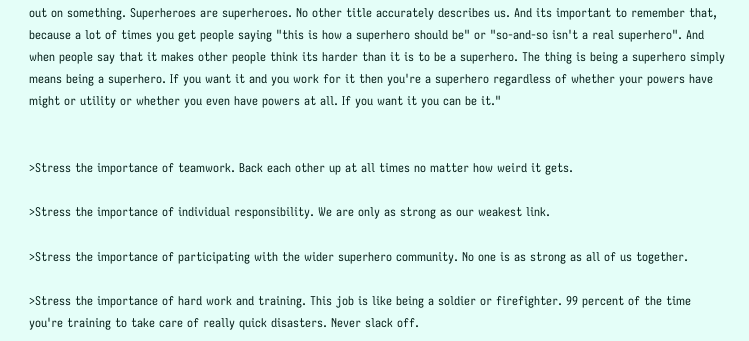out on something. Superheroes are superheroes. No other title accurately describes us. And its important to remember that, because a lot of times you get people saying "this is how a superhero should be" or "so-and-so isn't a real superhero". And when people say that it makes other people think its harder than it is to be a superhero. The thing is being a superhero simply means being a superhero. If you want it and you work for it then you're a superhero regardless of whether your powers have might or utility or whether you even have powers at all. If you want it you can be it."


>Stress the importance of teamwork. Back each other up at all times no matter how weird it gets.

>Stress the importance of individual responsibility. We are only as strong as our weakest link.

>Stress the importance of participating with the wider superhero community. No one is as strong as all of us together.

>Stress the importance of hard work and training. This job is like being a soldier or firefighter. 99 percent of the time you're training to take care of really quick disasters. Never slack off.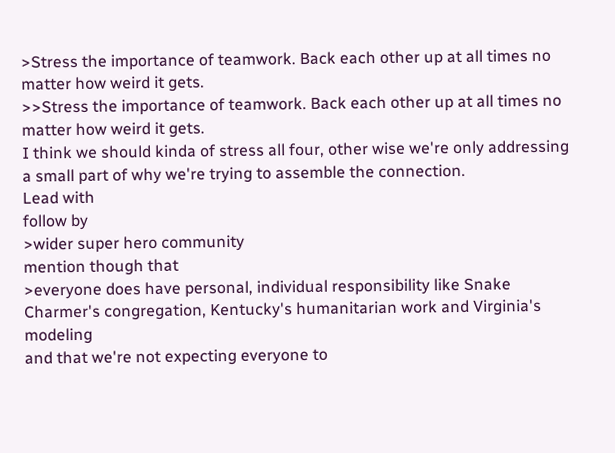>Stress the importance of teamwork. Back each other up at all times no matter how weird it gets.
>>Stress the importance of teamwork. Back each other up at all times no matter how weird it gets.
I think we should kinda of stress all four, other wise we're only addressing a small part of why we're trying to assemble the connection.
Lead with
follow by
>wider super hero community
mention though that
>everyone does have personal, individual responsibility like Snake Charmer's congregation, Kentucky's humanitarian work and Virginia's modeling
and that we're not expecting everyone to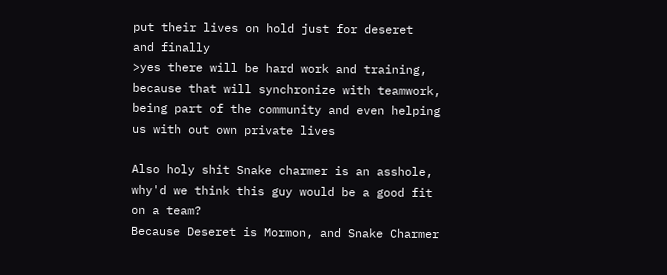put their lives on hold just for deseret
and finally
>yes there will be hard work and training, because that will synchronize with teamwork, being part of the community and even helping us with out own private lives

Also holy shit Snake charmer is an asshole, why'd we think this guy would be a good fit on a team?
Because Deseret is Mormon, and Snake Charmer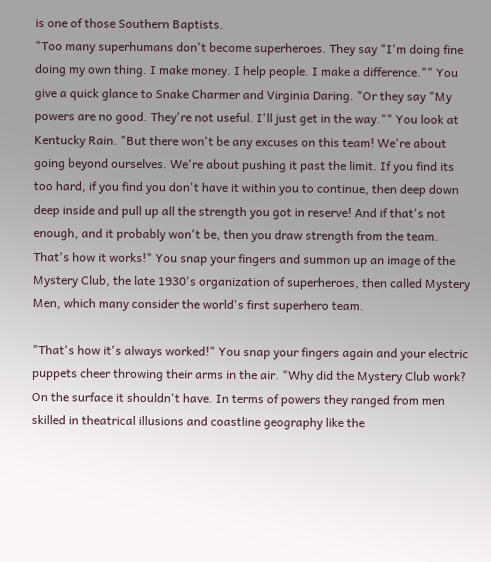is one of those Southern Baptists.
"Too many superhumans don't become superheroes. They say "I'm doing fine doing my own thing. I make money. I help people. I make a difference."" You give a quick glance to Snake Charmer and Virginia Daring. "Or they say "My powers are no good. They're not useful. I'll just get in the way."" You look at Kentucky Rain. "But there won't be any excuses on this team! We're about going beyond ourselves. We're about pushing it past the limit. If you find its too hard, if you find you don't have it within you to continue, then deep down deep inside and pull up all the strength you got in reserve! And if that's not enough, and it probably won't be, then you draw strength from the team. That's how it works!" You snap your fingers and summon up an image of the Mystery Club, the late 1930's organization of superheroes, then called Mystery Men, which many consider the world's first superhero team.

"That's how it's always worked!" You snap your fingers again and your electric puppets cheer throwing their arms in the air. "Why did the Mystery Club work? On the surface it shouldn't have. In terms of powers they ranged from men skilled in theatrical illusions and coastline geography like the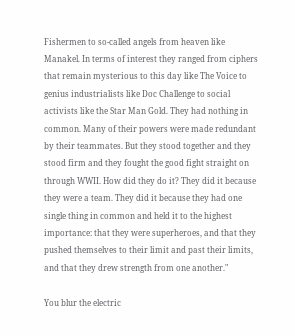Fishermen to so-called angels from heaven like Manakel. In terms of interest they ranged from ciphers that remain mysterious to this day like The Voice to genius industrialists like Doc Challenge to social activists like the Star Man Gold. They had nothing in common. Many of their powers were made redundant by their teammates. But they stood together and they stood firm and they fought the good fight straight on through WWII. How did they do it? They did it because they were a team. They did it because they had one single thing in common and held it to the highest importance: that they were superheroes, and that they pushed themselves to their limit and past their limits, and that they drew strength from one another."

You blur the electric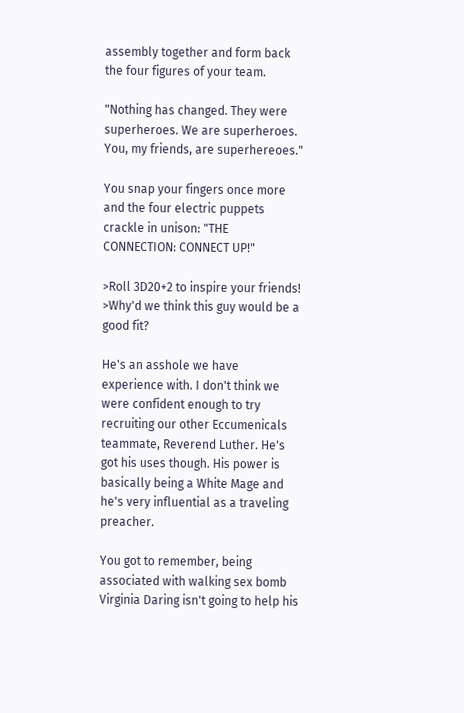assembly together and form back the four figures of your team.

"Nothing has changed. They were superheroes. We are superheroes. You, my friends, are superhereoes."

You snap your fingers once more and the four electric puppets crackle in unison: "THE CONNECTION: CONNECT UP!"

>Roll 3D20+2 to inspire your friends!
>Why'd we think this guy would be a good fit?

He's an asshole we have experience with. I don't think we were confident enough to try recruiting our other Eccumenicals teammate, Reverend Luther. He's got his uses though. His power is basically being a White Mage and he's very influential as a traveling preacher.

You got to remember, being associated with walking sex bomb Virginia Daring isn't going to help his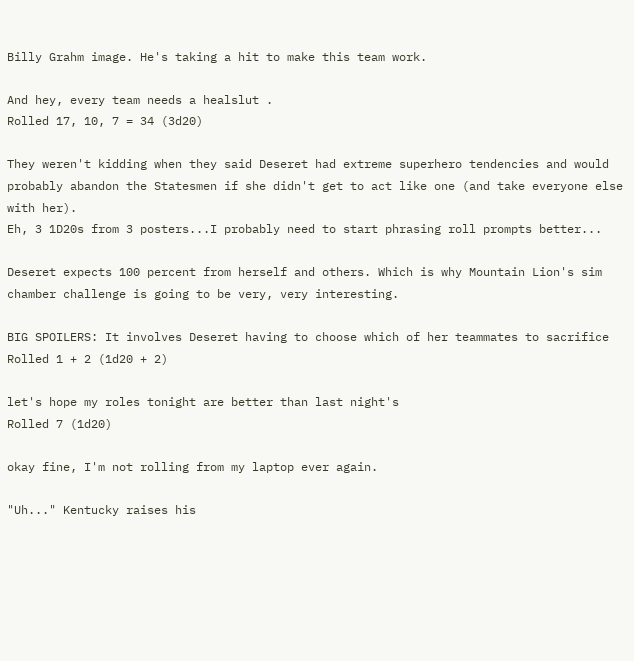Billy Grahm image. He's taking a hit to make this team work.

And hey, every team needs a healslut .
Rolled 17, 10, 7 = 34 (3d20)

They weren't kidding when they said Deseret had extreme superhero tendencies and would probably abandon the Statesmen if she didn't get to act like one (and take everyone else with her).
Eh, 3 1D20s from 3 posters...I probably need to start phrasing roll prompts better...

Deseret expects 100 percent from herself and others. Which is why Mountain Lion's sim chamber challenge is going to be very, very interesting.

BIG SPOILERS: It involves Deseret having to choose which of her teammates to sacrifice
Rolled 1 + 2 (1d20 + 2)

let's hope my roles tonight are better than last night's
Rolled 7 (1d20)

okay fine, I'm not rolling from my laptop ever again.

"Uh..." Kentucky raises his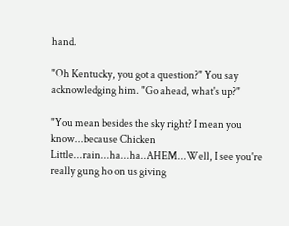hand.

"Oh Kentucky, you got a question?" You say acknowledging him. "Go ahead, what's up?"

"You mean besides the sky right? I mean you know...because Chicken Little...rain...ha...ha..AHEM...Well, I see you're really gung ho on us giving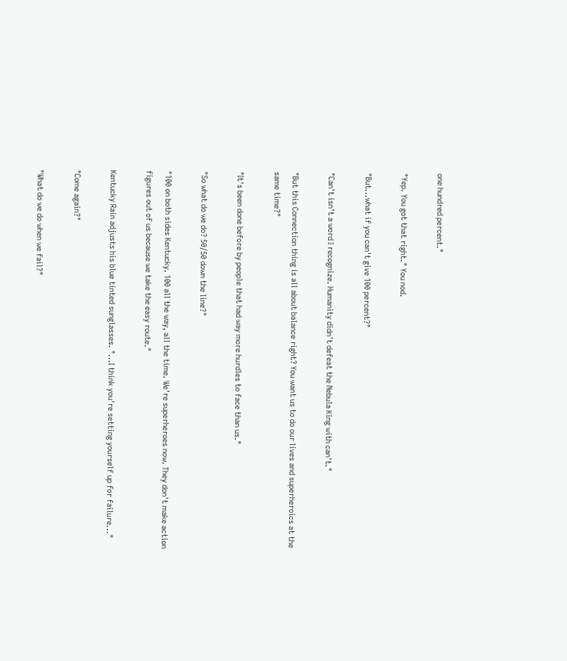one hundred percent."

"Yep. You got that right." You nod.

"But...what if you can't give 100 percent?"

"Can't isn't a word I recognize. Humanity didn't defeat the Nebula King with can't."

"But this Connection thing is all about balance right? You want us to do our lives and superheroics at the same time?"

"It's been done before by people that had way more hurdles to face than us."

"So what do we do? 50/50 down the line?"

"100 on both sides Kentucky. 100 all the way, all the time. We're superheroes now. They don't make action figures out of us because we take the easy route."

Kentucky Rain adjusts his blue tinted sunglasses. "...I think you're setting yourself up for failure..."

"Come again?"

"What do we do when we fail?"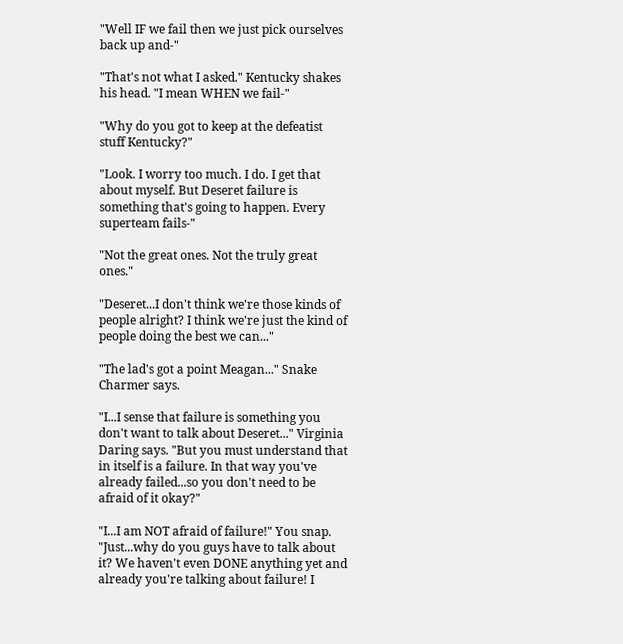"Well IF we fail then we just pick ourselves back up and-"

"That's not what I asked." Kentucky shakes his head. "I mean WHEN we fail-"

"Why do you got to keep at the defeatist stuff Kentucky?"

"Look. I worry too much. I do. I get that about myself. But Deseret failure is something that's going to happen. Every superteam fails-"

"Not the great ones. Not the truly great ones."

"Deseret...I don't think we're those kinds of people alright? I think we're just the kind of people doing the best we can..."

"The lad's got a point Meagan..." Snake Charmer says.

"I...I sense that failure is something you don't want to talk about Deseret..." Virginia Daring says. "But you must understand that in itself is a failure. In that way you've already failed...so you don't need to be afraid of it okay?"

"I...I am NOT afraid of failure!" You snap. "Just...why do you guys have to talk about it? We haven't even DONE anything yet and already you're talking about failure! I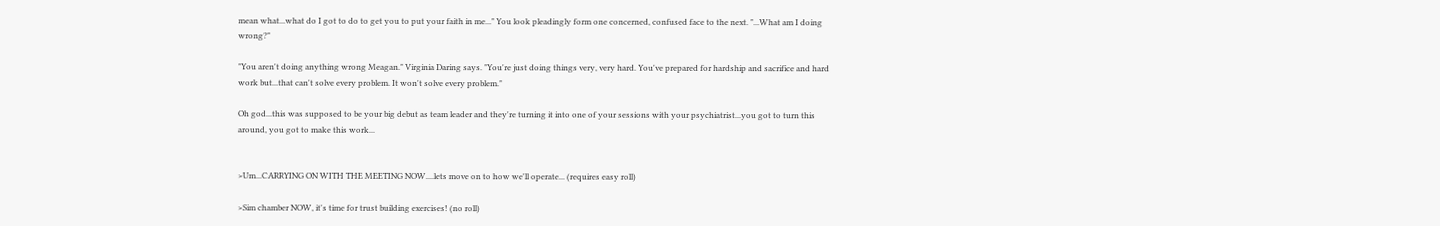mean what...what do I got to do to get you to put your faith in me..." You look pleadingly form one concerned, confused face to the next. "...What am I doing wrong?"

"You aren't doing anything wrong Meagan." Virginia Daring says. "You're just doing things very, very hard. You've prepared for hardship and sacrifice and hard work but...that can't solve every problem. It won't solve every problem."

Oh god...this was supposed to be your big debut as team leader and they're turning it into one of your sessions with your psychiatrist...you got to turn this around, you got to make this work...


>Um...CARRYING ON WITH THE MEETING NOW....lets move on to how we'll operate... (requires easy roll)

>Sim chamber NOW, it's time for trust building exercises! (no roll)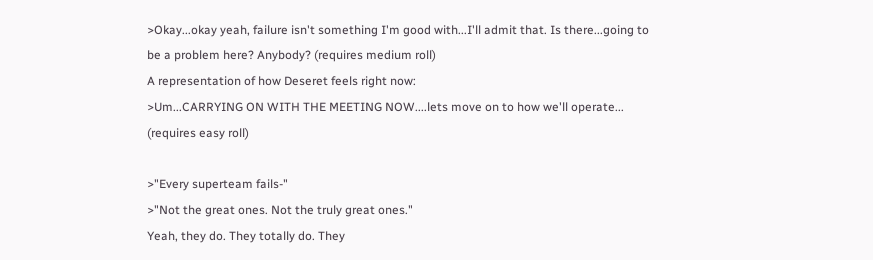>Okay...okay yeah, failure isn't something I'm good with...I'll admit that. Is there...going to be a problem here? Anybody? (requires medium roll)
A representation of how Deseret feels right now:
>Um...CARRYING ON WITH THE MEETING NOW....lets move on to how we'll operate... (requires easy roll)

>"Every superteam fails-"
>"Not the great ones. Not the truly great ones."
Yeah, they do. They totally do. They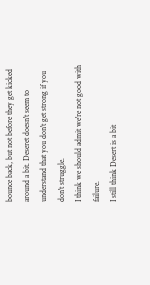bounce back, but not before they get kicked around a bit. Deseret doesn't seem to understand that you don't get strong if you don't struggle.
I think we should admit we're not good with failure.
I still think Desert is a bit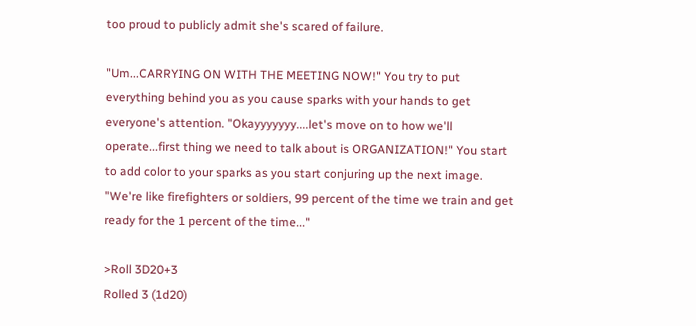too proud to publicly admit she's scared of failure.

"Um...CARRYING ON WITH THE MEETING NOW!" You try to put everything behind you as you cause sparks with your hands to get everyone's attention. "Okayyyyyyy....let's move on to how we'll operate...first thing we need to talk about is ORGANIZATION!" You start to add color to your sparks as you start conjuring up the next image. "We're like firefighters or soldiers, 99 percent of the time we train and get ready for the 1 percent of the time..."

>Roll 3D20+3
Rolled 3 (1d20)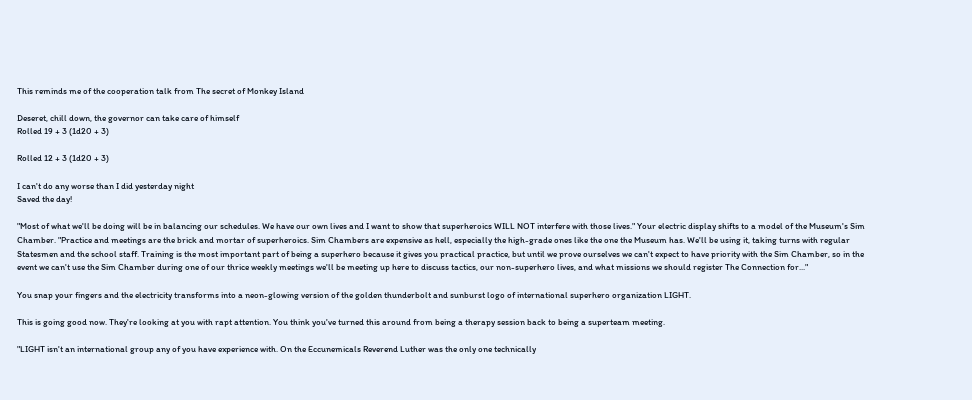This reminds me of the cooperation talk from The secret of Monkey Island

Deseret, chill down, the governor can take care of himself
Rolled 19 + 3 (1d20 + 3)

Rolled 12 + 3 (1d20 + 3)

I can't do any worse than I did yesterday night
Saved the day!

"Most of what we'll be doing will be in balancing our schedules. We have our own lives and I want to show that superheroics WILL NOT interfere with those lives." Your electric display shifts to a model of the Museum's Sim Chamber. "Practice and meetings are the brick and mortar of superheroics. Sim Chambers are expensive as hell, especially the high-grade ones like the one the Museum has. We'll be using it, taking turns with regular Statesmen and the school staff. Training is the most important part of being a superhero because it gives you practical practice, but until we prove ourselves we can't expect to have priority with the Sim Chamber, so in the event we can't use the Sim Chamber during one of our thrice weekly meetings we'll be meeting up here to discuss tactics, our non-superhero lives, and what missions we should register The Connection for..."

You snap your fingers and the electricity transforms into a neon-glowing version of the golden thunderbolt and sunburst logo of international superhero organization LIGHT.

This is going good now. They're looking at you with rapt attention. You think you've turned this around from being a therapy session back to being a superteam meeting.

"LIGHT isn't an international group any of you have experience with. On the Eccunemicals Reverend Luther was the only one technically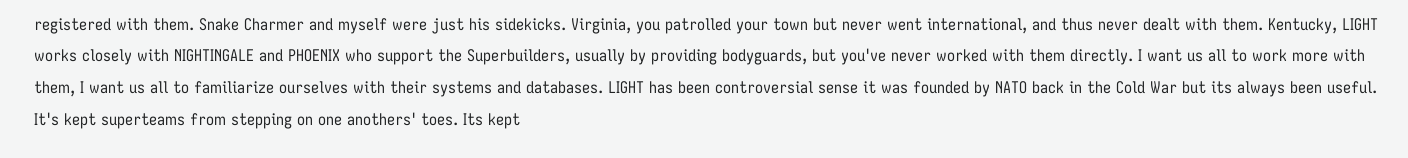registered with them. Snake Charmer and myself were just his sidekicks. Virginia, you patrolled your town but never went international, and thus never dealt with them. Kentucky, LIGHT works closely with NIGHTINGALE and PHOENIX who support the Superbuilders, usually by providing bodyguards, but you've never worked with them directly. I want us all to work more with them, I want us all to familiarize ourselves with their systems and databases. LIGHT has been controversial sense it was founded by NATO back in the Cold War but its always been useful. It's kept superteams from stepping on one anothers' toes. Its kept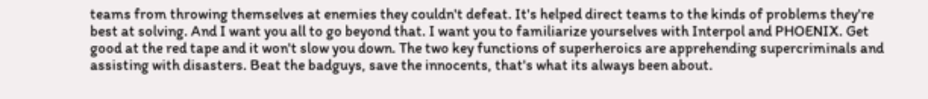teams from throwing themselves at enemies they couldn't defeat. It's helped direct teams to the kinds of problems they're best at solving. And I want you all to go beyond that. I want you to familiarize yourselves with Interpol and PHOENIX. Get good at the red tape and it won't slow you down. The two key functions of superheroics are apprehending supercriminals and assisting with disasters. Beat the badguys, save the innocents, that's what its always been about.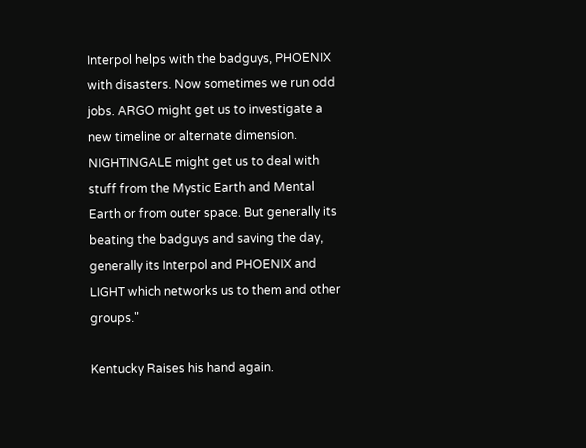Interpol helps with the badguys, PHOENIX with disasters. Now sometimes we run odd jobs. ARGO might get us to investigate a new timeline or alternate dimension. NIGHTINGALE might get us to deal with stuff from the Mystic Earth and Mental Earth or from outer space. But generally its beating the badguys and saving the day, generally its Interpol and PHOENIX and LIGHT which networks us to them and other groups."

Kentucky Raises his hand again.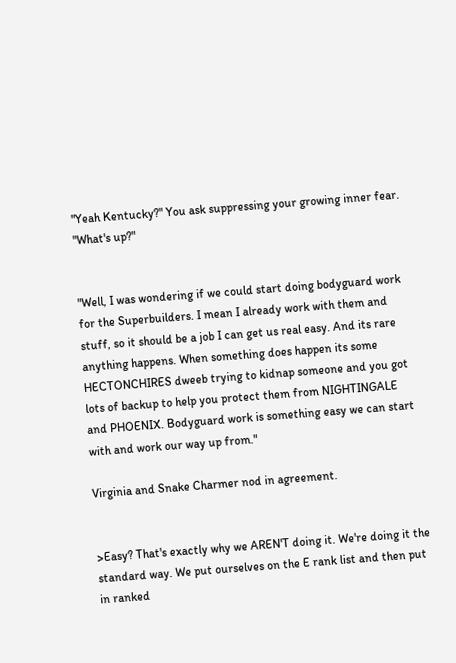"Yeah Kentucky?" You ask suppressing your growing inner fear. "What's up?"


"Well, I was wondering if we could start doing bodyguard work for the Superbuilders. I mean I already work with them and stuff, so it should be a job I can get us real easy. And its rare anything happens. When something does happen its some HECTONCHIRES dweeb trying to kidnap someone and you got lots of backup to help you protect them from NIGHTINGALE and PHOENIX. Bodyguard work is something easy we can start with and work our way up from."

Virginia and Snake Charmer nod in agreement.


>Easy? That's exactly why we AREN'T doing it. We're doing it the standard way. We put ourselves on the E rank list and then put in ranked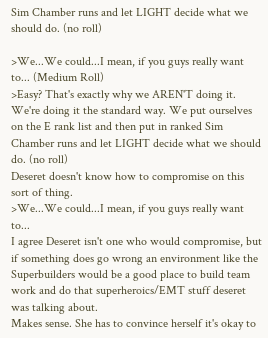Sim Chamber runs and let LIGHT decide what we should do. (no roll)

>We...We could...I mean, if you guys really want to... (Medium Roll)
>Easy? That's exactly why we AREN'T doing it. We're doing it the standard way. We put ourselves on the E rank list and then put in ranked Sim Chamber runs and let LIGHT decide what we should do. (no roll)
Deseret doesn't know how to compromise on this sort of thing.
>We...We could...I mean, if you guys really want to...
I agree Deseret isn't one who would compromise, but if something does go wrong an environment like the Superbuilders would be a good place to build team work and do that superheroics/EMT stuff deseret was talking about.
Makes sense. She has to convince herself it's okay to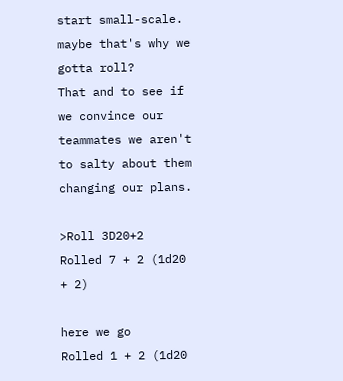start small-scale.
maybe that's why we gotta roll?
That and to see if we convince our teammates we aren't to salty about them changing our plans.

>Roll 3D20+2
Rolled 7 + 2 (1d20 + 2)

here we go
Rolled 1 + 2 (1d20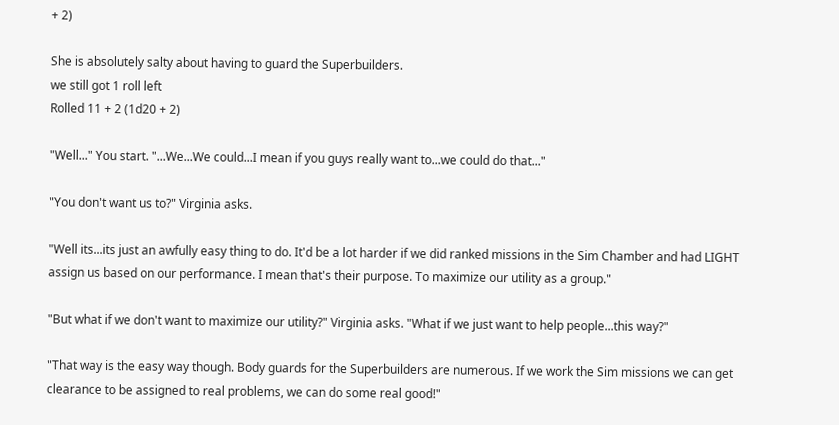+ 2)

She is absolutely salty about having to guard the Superbuilders.
we still got 1 roll left
Rolled 11 + 2 (1d20 + 2)

"Well..." You start. "...We...We could...I mean if you guys really want to...we could do that..."

"You don't want us to?" Virginia asks.

"Well its...its just an awfully easy thing to do. It'd be a lot harder if we did ranked missions in the Sim Chamber and had LIGHT assign us based on our performance. I mean that's their purpose. To maximize our utility as a group."

"But what if we don't want to maximize our utility?" Virginia asks. "What if we just want to help people...this way?"

"That way is the easy way though. Body guards for the Superbuilders are numerous. If we work the Sim missions we can get clearance to be assigned to real problems, we can do some real good!"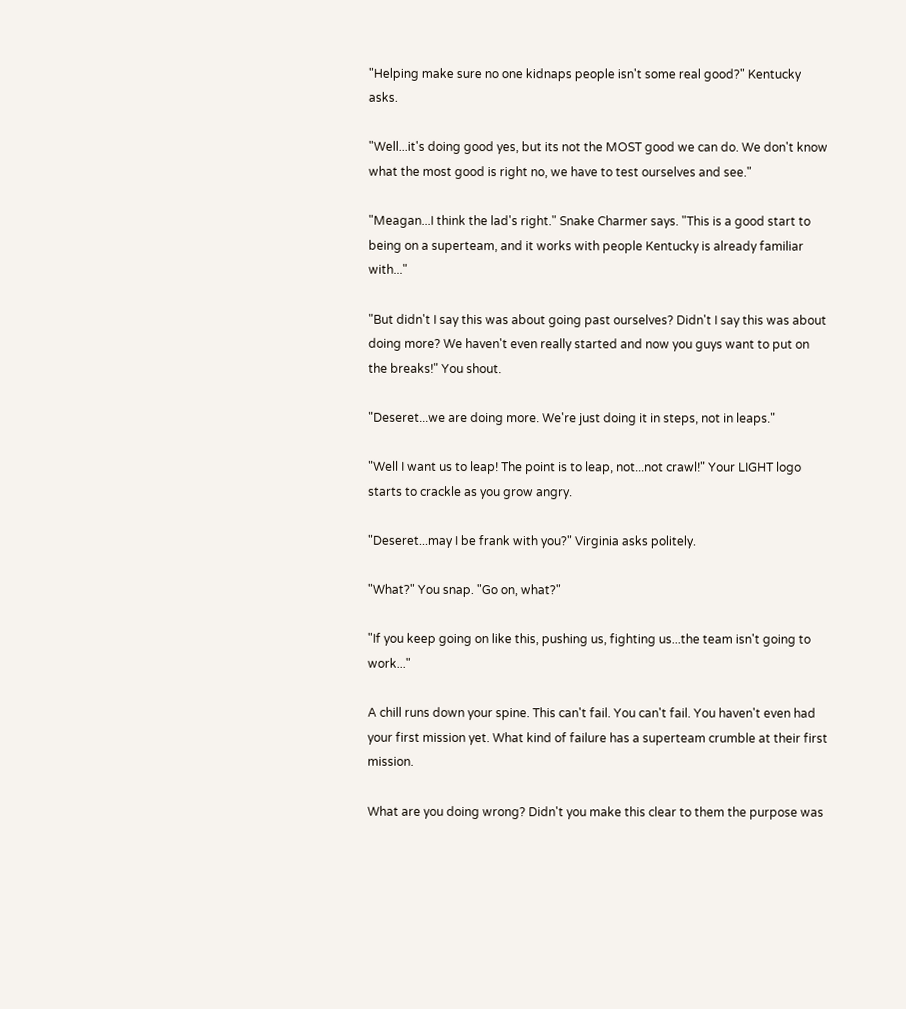"Helping make sure no one kidnaps people isn't some real good?" Kentucky asks.

"Well...it's doing good yes, but its not the MOST good we can do. We don't know what the most good is right no, we have to test ourselves and see."

"Meagan...I think the lad's right." Snake Charmer says. "This is a good start to being on a superteam, and it works with people Kentucky is already familiar with..."

"But didn't I say this was about going past ourselves? Didn't I say this was about doing more? We haven't even really started and now you guys want to put on the breaks!" You shout.

"Deseret...we are doing more. We're just doing it in steps, not in leaps."

"Well I want us to leap! The point is to leap, not...not crawl!" Your LIGHT logo starts to crackle as you grow angry.

"Deseret...may I be frank with you?" Virginia asks politely.

"What?" You snap. "Go on, what?"

"If you keep going on like this, pushing us, fighting us...the team isn't going to work..."

A chill runs down your spine. This can't fail. You can't fail. You haven't even had your first mission yet. What kind of failure has a superteam crumble at their first mission.

What are you doing wrong? Didn't you make this clear to them the purpose was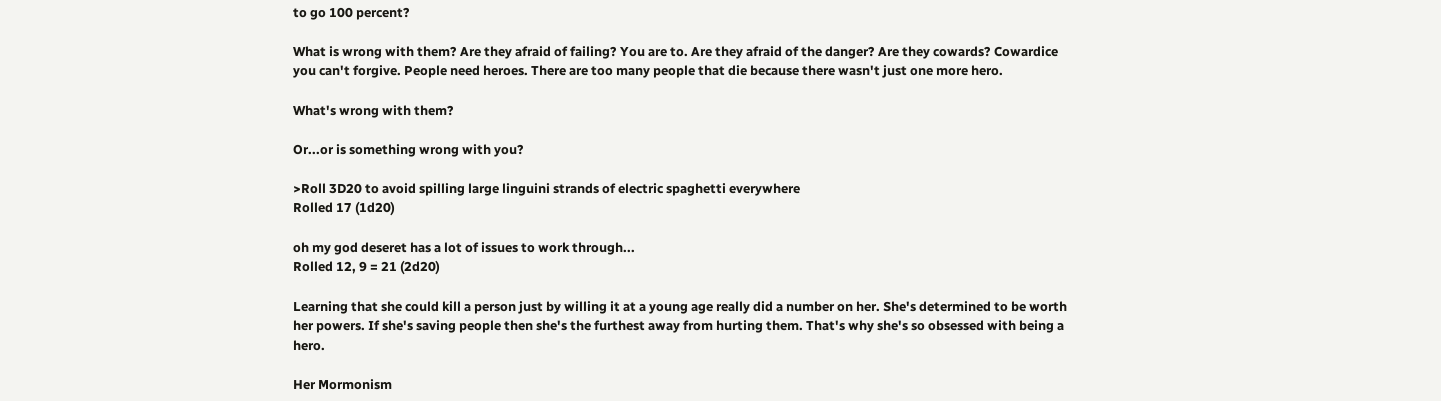to go 100 percent?

What is wrong with them? Are they afraid of failing? You are to. Are they afraid of the danger? Are they cowards? Cowardice you can't forgive. People need heroes. There are too many people that die because there wasn't just one more hero.

What's wrong with them?

Or...or is something wrong with you?

>Roll 3D20 to avoid spilling large linguini strands of electric spaghetti everywhere
Rolled 17 (1d20)

oh my god deseret has a lot of issues to work through...
Rolled 12, 9 = 21 (2d20)

Learning that she could kill a person just by willing it at a young age really did a number on her. She's determined to be worth her powers. If she's saving people then she's the furthest away from hurting them. That's why she's so obsessed with being a hero.

Her Mormonism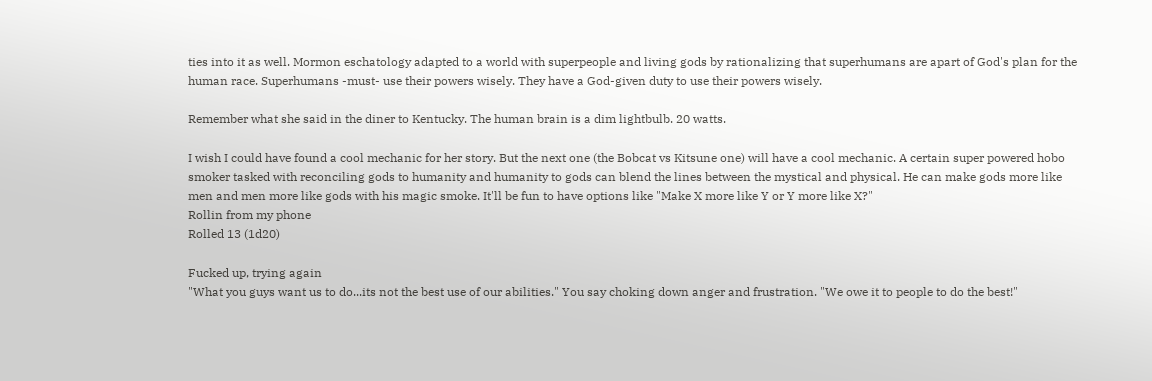ties into it as well. Mormon eschatology adapted to a world with superpeople and living gods by rationalizing that superhumans are apart of God's plan for the human race. Superhumans -must- use their powers wisely. They have a God-given duty to use their powers wisely.

Remember what she said in the diner to Kentucky. The human brain is a dim lightbulb. 20 watts.

I wish I could have found a cool mechanic for her story. But the next one (the Bobcat vs Kitsune one) will have a cool mechanic. A certain super powered hobo smoker tasked with reconciling gods to humanity and humanity to gods can blend the lines between the mystical and physical. He can make gods more like men and men more like gods with his magic smoke. It'll be fun to have options like "Make X more like Y or Y more like X?"
Rollin from my phone
Rolled 13 (1d20)

Fucked up, trying again
"What you guys want us to do...its not the best use of our abilities." You say choking down anger and frustration. "We owe it to people to do the best!"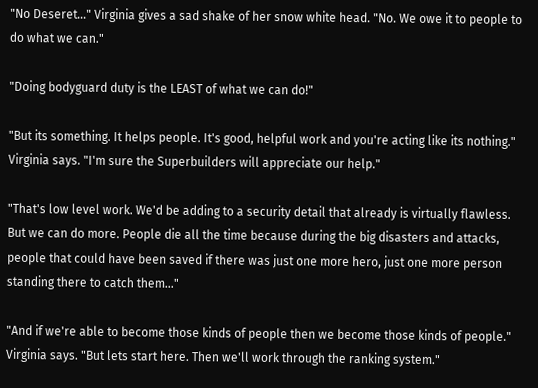"No Deseret..." Virginia gives a sad shake of her snow white head. "No. We owe it to people to do what we can."

"Doing bodyguard duty is the LEAST of what we can do!"

"But its something. It helps people. It's good, helpful work and you're acting like its nothing." Virginia says. "I'm sure the Superbuilders will appreciate our help."

"That's low level work. We'd be adding to a security detail that already is virtually flawless. But we can do more. People die all the time because during the big disasters and attacks, people that could have been saved if there was just one more hero, just one more person standing there to catch them..."

"And if we're able to become those kinds of people then we become those kinds of people." Virginia says. "But lets start here. Then we'll work through the ranking system."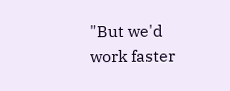"But we'd work faster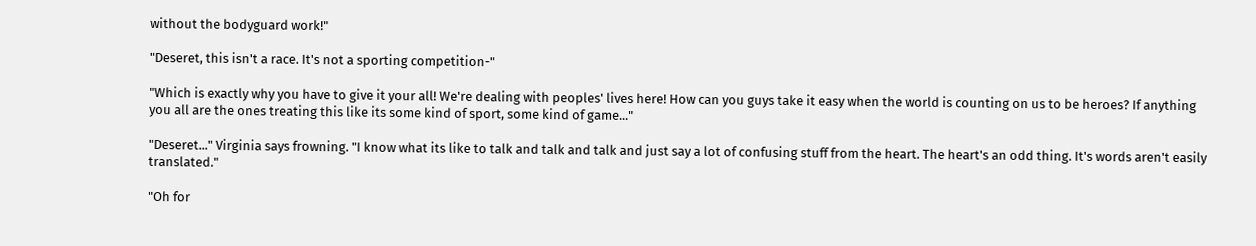without the bodyguard work!"

"Deseret, this isn't a race. It's not a sporting competition-"

"Which is exactly why you have to give it your all! We're dealing with peoples' lives here! How can you guys take it easy when the world is counting on us to be heroes? If anything you all are the ones treating this like its some kind of sport, some kind of game..."

"Deseret..." Virginia says frowning. "I know what its like to talk and talk and talk and just say a lot of confusing stuff from the heart. The heart's an odd thing. It's words aren't easily translated."

"Oh for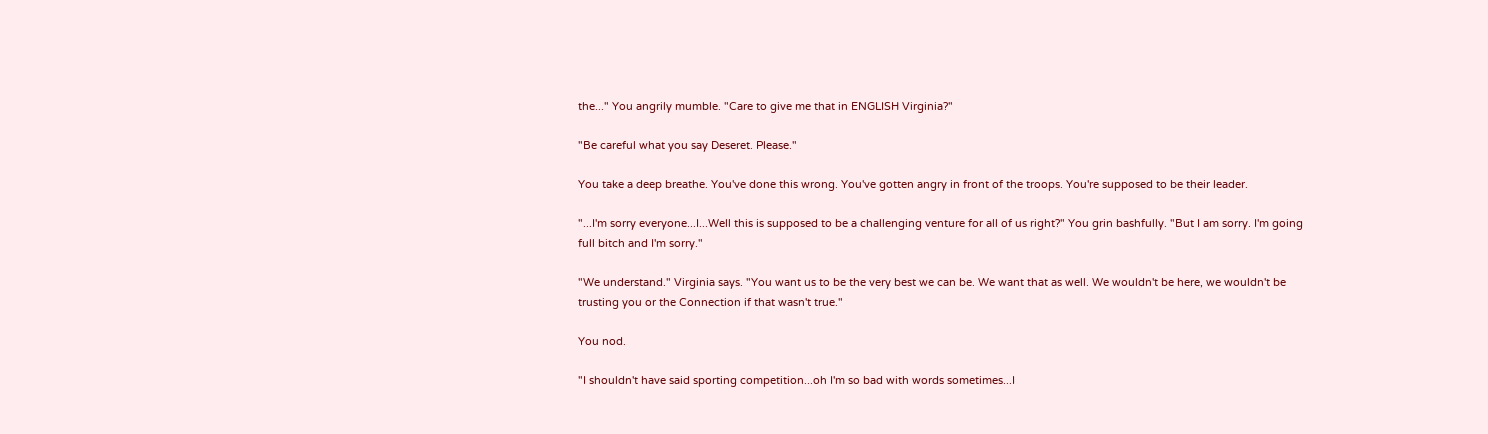the..." You angrily mumble. "Care to give me that in ENGLISH Virginia?"

"Be careful what you say Deseret. Please."

You take a deep breathe. You've done this wrong. You've gotten angry in front of the troops. You're supposed to be their leader.

"...I'm sorry everyone...I...Well this is supposed to be a challenging venture for all of us right?" You grin bashfully. "But I am sorry. I'm going full bitch and I'm sorry."

"We understand." Virginia says. "You want us to be the very best we can be. We want that as well. We wouldn't be here, we wouldn't be trusting you or the Connection if that wasn't true."

You nod.

"I shouldn't have said sporting competition...oh I'm so bad with words sometimes...I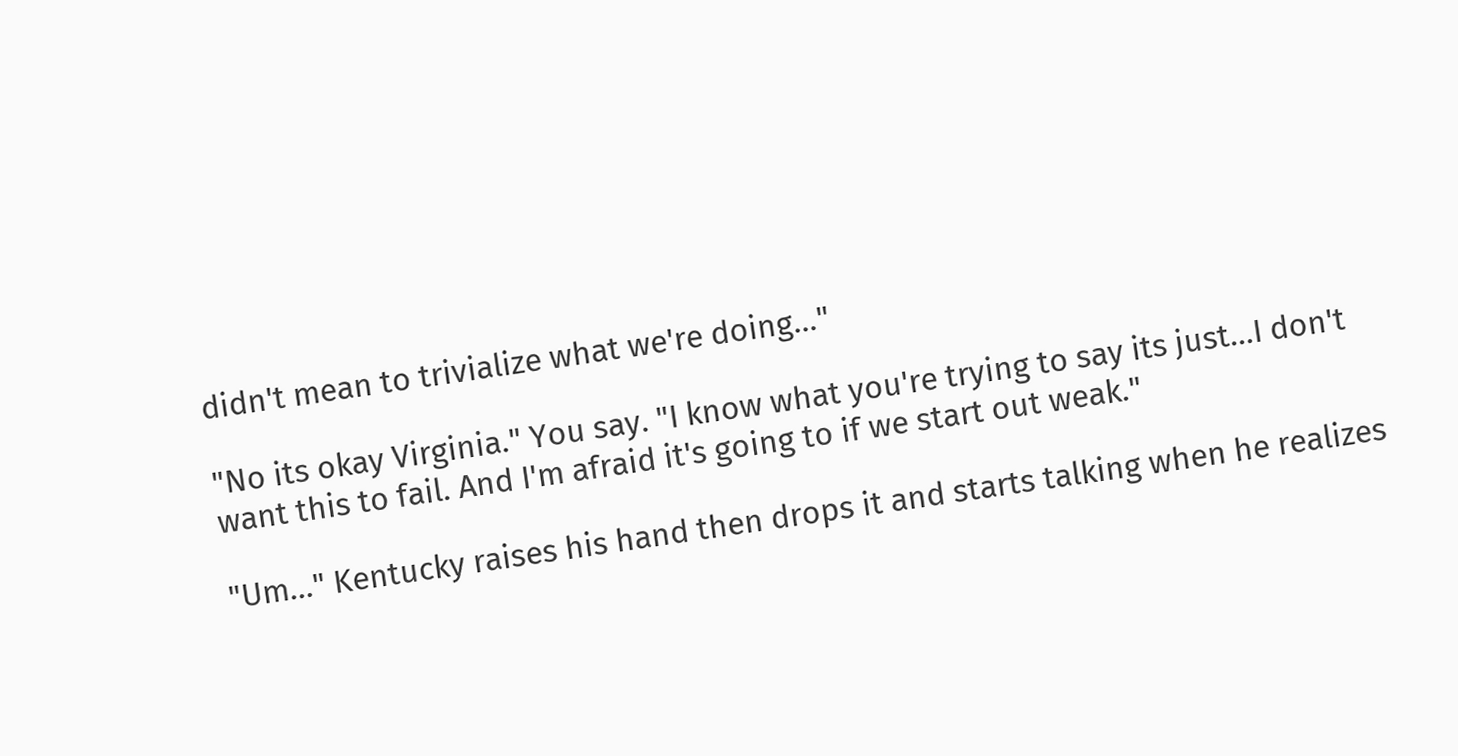didn't mean to trivialize what we're doing..."

"No its okay Virginia." You say. "I know what you're trying to say its just...I don't want this to fail. And I'm afraid it's going to if we start out weak."

"Um..." Kentucky raises his hand then drops it and starts talking when he realizes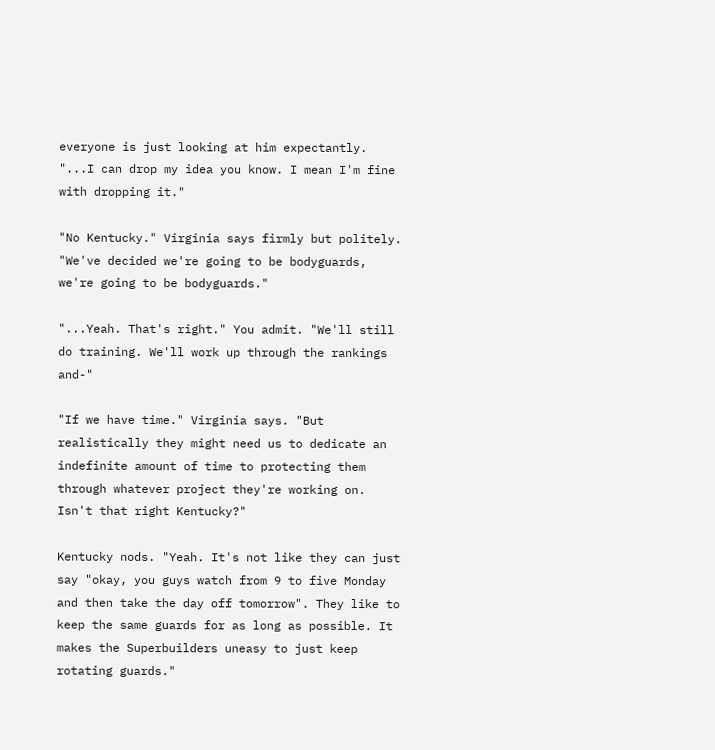everyone is just looking at him expectantly. "...I can drop my idea you know. I mean I'm fine with dropping it."

"No Kentucky." Virginia says firmly but politely. "We've decided we're going to be bodyguards, we're going to be bodyguards."

"...Yeah. That's right." You admit. "We'll still do training. We'll work up through the rankings and-"

"If we have time." Virginia says. "But realistically they might need us to dedicate an indefinite amount of time to protecting them through whatever project they're working on. Isn't that right Kentucky?"

Kentucky nods. "Yeah. It's not like they can just say "okay, you guys watch from 9 to five Monday and then take the day off tomorrow". They like to keep the same guards for as long as possible. It makes the Superbuilders uneasy to just keep rotating guards."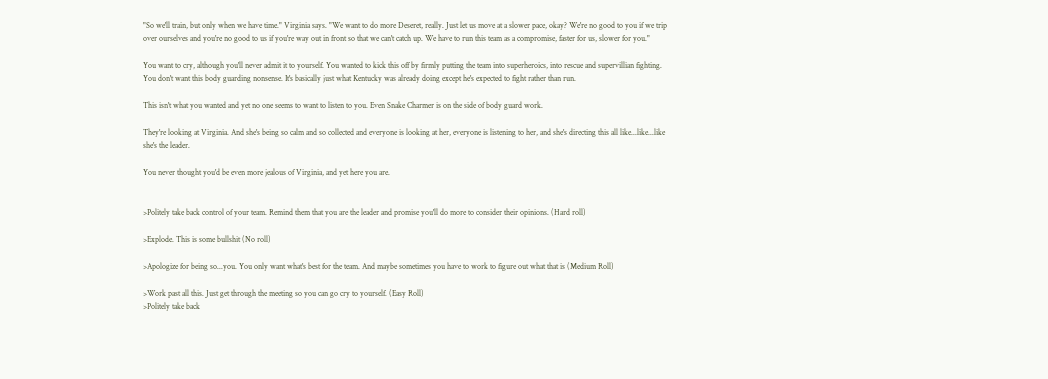"So we'll train, but only when we have time." Virginia says. "We want to do more Deseret, really. Just let us move at a slower pace, okay? We're no good to you if we trip over ourselves and you're no good to us if you're way out in front so that we can't catch up. We have to run this team as a compromise, faster for us, slower for you."

You want to cry, although you'll never admit it to yourself. You wanted to kick this off by firmly putting the team into superheroics, into rescue and supervillian fighting. You don't want this body guarding nonsense. It's basically just what Kentucky was already doing except he's expected to fight rather than run.

This isn't what you wanted and yet no one seems to want to listen to you. Even Snake Charmer is on the side of body guard work.

They're looking at Virginia. And she's being so calm and so collected and everyone is looking at her, everyone is listening to her, and she's directing this all like...like...like she's the leader.

You never thought you'd be even more jealous of Virginia, and yet here you are.


>Politely take back control of your team. Remind them that you are the leader and promise you'll do more to consider their opinions. (Hard roll)

>Explode. This is some bullshit (No roll)

>Apologize for being so...you. You only want what's best for the team. And maybe sometimes you have to work to figure out what that is (Medium Roll)

>Work past all this. Just get through the meeting so you can go cry to yourself. (Easy Roll)
>Politely take back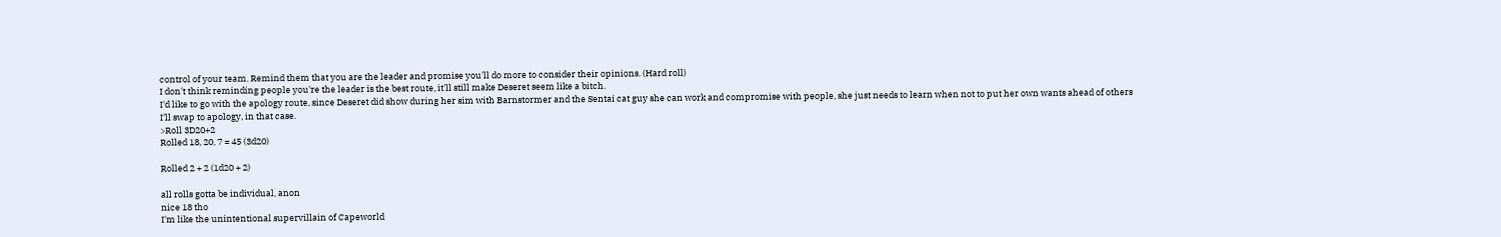control of your team. Remind them that you are the leader and promise you'll do more to consider their opinions. (Hard roll)
I don't think reminding people you're the leader is the best route, it'll still make Deseret seem like a bitch.
I'd like to go with the apology route, since Deseret did show during her sim with Barnstormer and the Sentai cat guy she can work and compromise with people, she just needs to learn when not to put her own wants ahead of others
I'll swap to apology, in that case.
>Roll 3D20+2
Rolled 18, 20, 7 = 45 (3d20)

Rolled 2 + 2 (1d20 + 2)

all rolls gotta be individual, anon
nice 18 tho
I'm like the unintentional supervillain of Capeworld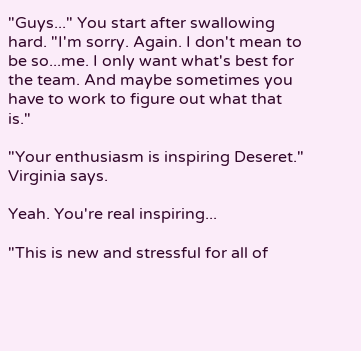"Guys..." You start after swallowing hard. "I'm sorry. Again. I don't mean to be so...me. I only want what's best for the team. And maybe sometimes you have to work to figure out what that is."

"Your enthusiasm is inspiring Deseret." Virginia says.

Yeah. You're real inspiring...

"This is new and stressful for all of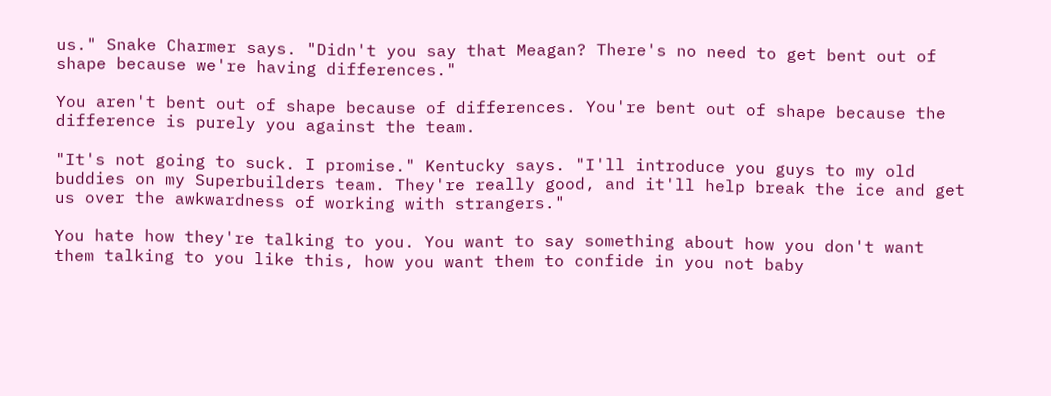us." Snake Charmer says. "Didn't you say that Meagan? There's no need to get bent out of shape because we're having differences."

You aren't bent out of shape because of differences. You're bent out of shape because the difference is purely you against the team.

"It's not going to suck. I promise." Kentucky says. "I'll introduce you guys to my old buddies on my Superbuilders team. They're really good, and it'll help break the ice and get us over the awkwardness of working with strangers."

You hate how they're talking to you. You want to say something about how you don't want them talking to you like this, how you want them to confide in you not baby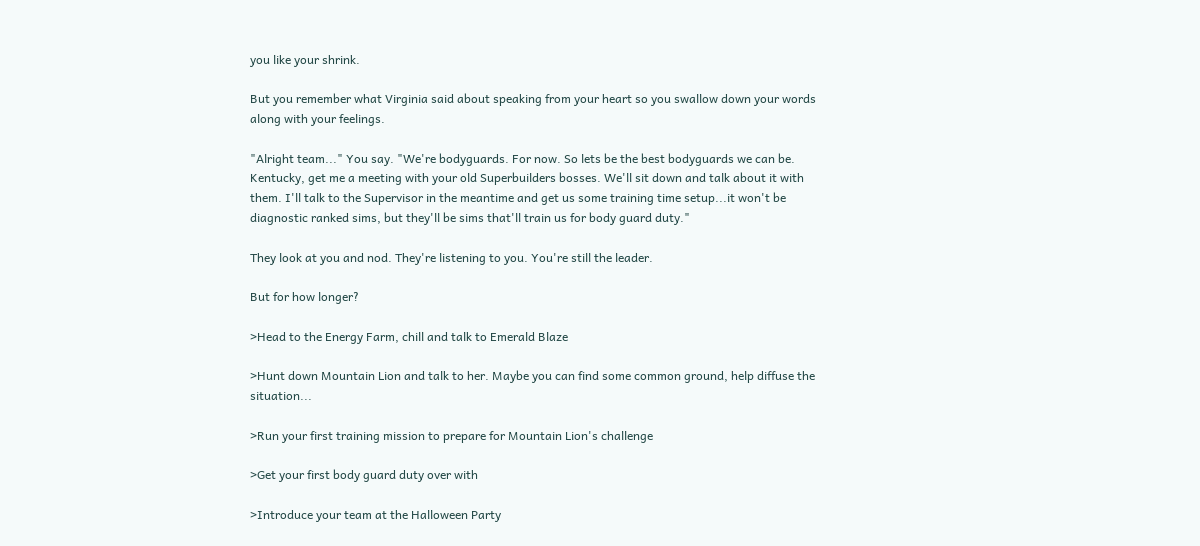you like your shrink.

But you remember what Virginia said about speaking from your heart so you swallow down your words along with your feelings.

"Alright team..." You say. "We're bodyguards. For now. So lets be the best bodyguards we can be. Kentucky, get me a meeting with your old Superbuilders bosses. We'll sit down and talk about it with them. I'll talk to the Supervisor in the meantime and get us some training time setup...it won't be diagnostic ranked sims, but they'll be sims that'll train us for body guard duty."

They look at you and nod. They're listening to you. You're still the leader.

But for how longer?

>Head to the Energy Farm, chill and talk to Emerald Blaze

>Hunt down Mountain Lion and talk to her. Maybe you can find some common ground, help diffuse the situation...

>Run your first training mission to prepare for Mountain Lion's challenge

>Get your first body guard duty over with

>Introduce your team at the Halloween Party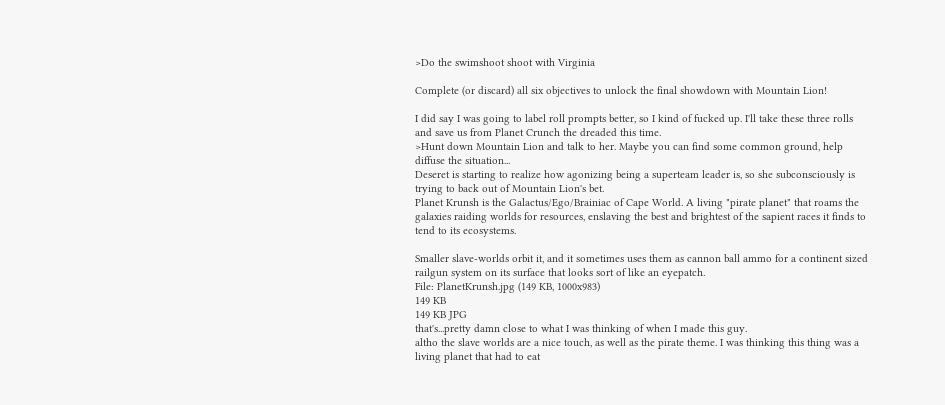>Do the swimshoot shoot with Virginia

Complete (or discard) all six objectives to unlock the final showdown with Mountain Lion!

I did say I was going to label roll prompts better, so I kind of fucked up. I'll take these three rolls and save us from Planet Crunch the dreaded this time.
>Hunt down Mountain Lion and talk to her. Maybe you can find some common ground, help diffuse the situation...
Deseret is starting to realize how agonizing being a superteam leader is, so she subconsciously is trying to back out of Mountain Lion's bet.
Planet Krunsh is the Galactus/Ego/Brainiac of Cape World. A living "pirate planet" that roams the galaxies raiding worlds for resources, enslaving the best and brightest of the sapient races it finds to tend to its ecosystems.

Smaller slave-worlds orbit it, and it sometimes uses them as cannon ball ammo for a continent sized railgun system on its surface that looks sort of like an eyepatch.
File: PlanetKrunsh.jpg (149 KB, 1000x983)
149 KB
149 KB JPG
that's...pretty damn close to what I was thinking of when I made this guy.
altho the slave worlds are a nice touch, as well as the pirate theme. I was thinking this thing was a living planet that had to eat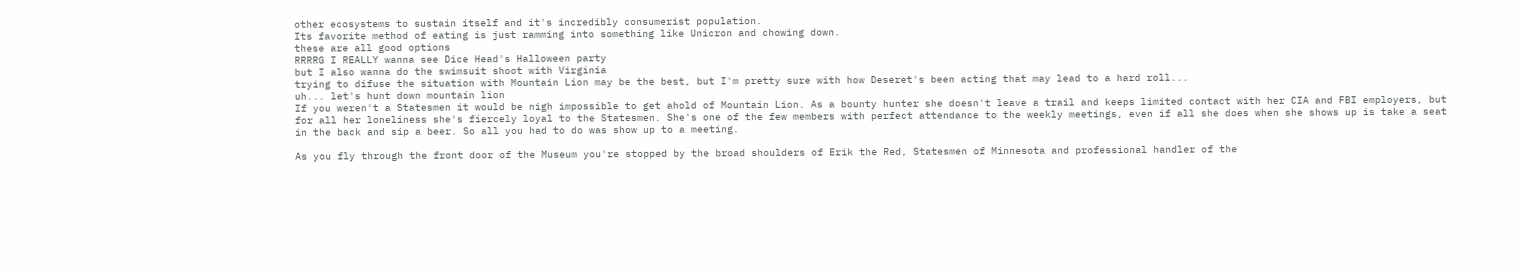other ecosystems to sustain itself and it's incredibly consumerist population.
Its favorite method of eating is just ramming into something like Unicron and chowing down.
these are all good options
RRRRG I REALLY wanna see Dice Head's Halloween party
but I also wanna do the swimsuit shoot with Virginia
trying to difuse the situation with Mountain Lion may be the best, but I'm pretty sure with how Deseret's been acting that may lead to a hard roll...
uh... let's hunt down mountain lion
If you weren't a Statesmen it would be nigh impossible to get ahold of Mountain Lion. As a bounty hunter she doesn't leave a trail and keeps limited contact with her CIA and FBI employers, but for all her loneliness she's fiercely loyal to the Statesmen. She's one of the few members with perfect attendance to the weekly meetings, even if all she does when she shows up is take a seat in the back and sip a beer. So all you had to do was show up to a meeting.

As you fly through the front door of the Museum you're stopped by the broad shoulders of Erik the Red, Statesmen of Minnesota and professional handler of the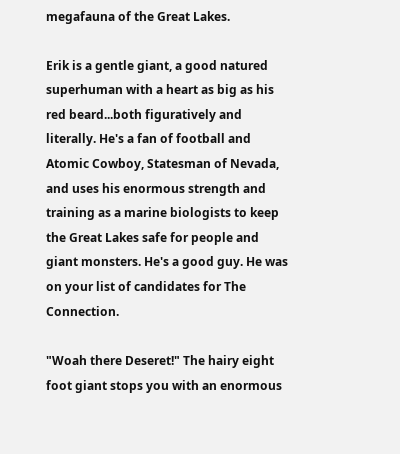megafauna of the Great Lakes.

Erik is a gentle giant, a good natured superhuman with a heart as big as his red beard...both figuratively and literally. He's a fan of football and Atomic Cowboy, Statesman of Nevada, and uses his enormous strength and training as a marine biologists to keep the Great Lakes safe for people and giant monsters. He's a good guy. He was on your list of candidates for The Connection.

"Woah there Deseret!" The hairy eight foot giant stops you with an enormous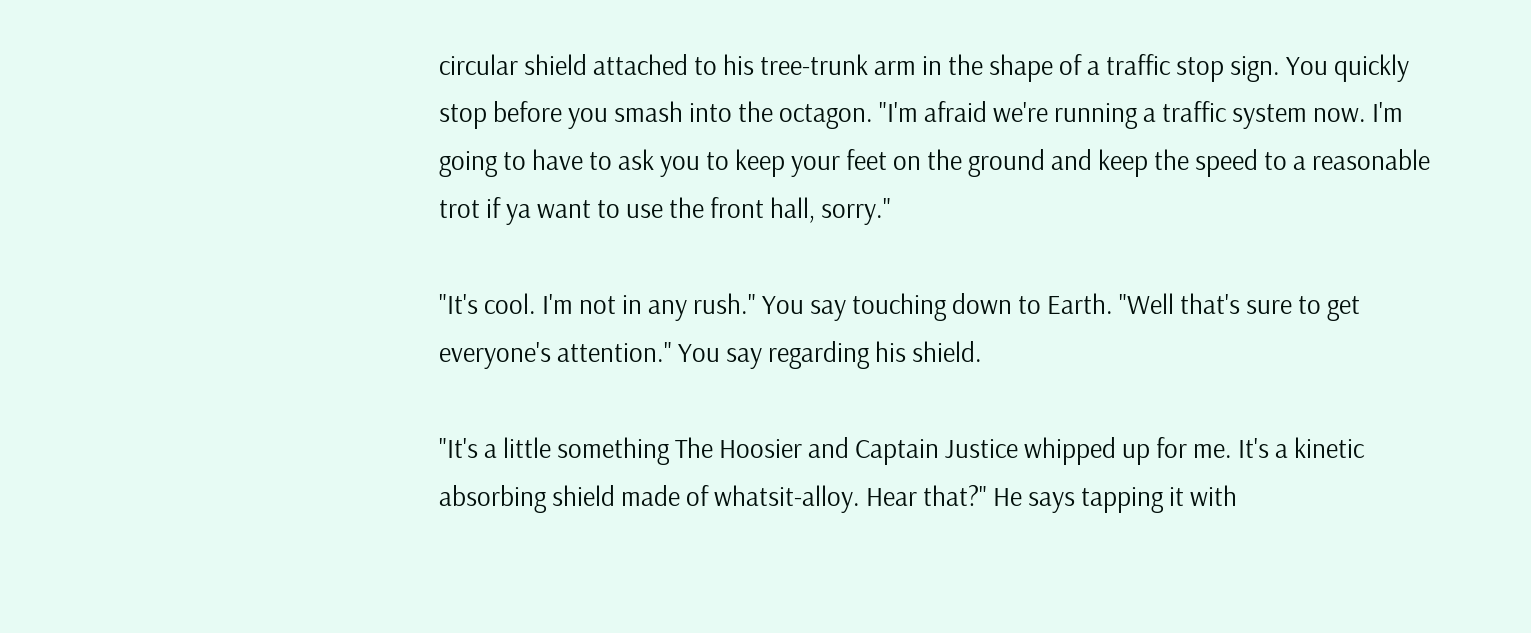circular shield attached to his tree-trunk arm in the shape of a traffic stop sign. You quickly stop before you smash into the octagon. "I'm afraid we're running a traffic system now. I'm going to have to ask you to keep your feet on the ground and keep the speed to a reasonable trot if ya want to use the front hall, sorry."

"It's cool. I'm not in any rush." You say touching down to Earth. "Well that's sure to get everyone's attention." You say regarding his shield.

"It's a little something The Hoosier and Captain Justice whipped up for me. It's a kinetic absorbing shield made of whatsit-alloy. Hear that?" He says tapping it with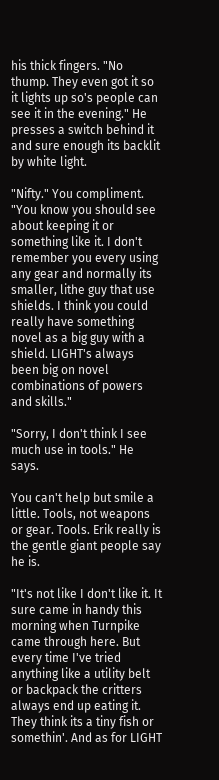his thick fingers. "No thump. They even got it so it lights up so's people can see it in the evening." He presses a switch behind it and sure enough its backlit by white light.

"Nifty." You compliment. "You know you should see about keeping it or something like it. I don't remember you every using any gear and normally its smaller, lithe guy that use shields. I think you could really have something novel as a big guy with a shield. LIGHT's always been big on novel combinations of powers and skills."

"Sorry, I don't think I see much use in tools." He says.

You can't help but smile a little. Tools, not weapons or gear. Tools. Erik really is the gentle giant people say he is.

"It's not like I don't like it. It sure came in handy this morning when Turnpike came through here. But every time I've tried anything like a utility belt or backpack the critters always end up eating it. They think its a tiny fish or somethin'. And as for LIGHT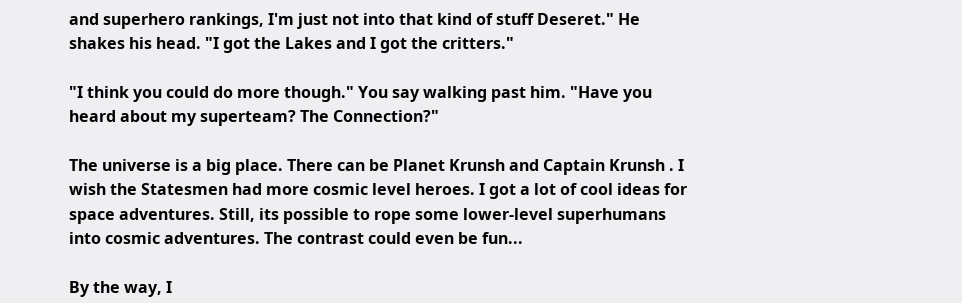and superhero rankings, I'm just not into that kind of stuff Deseret." He shakes his head. "I got the Lakes and I got the critters."

"I think you could do more though." You say walking past him. "Have you heard about my superteam? The Connection?"

The universe is a big place. There can be Planet Krunsh and Captain Krunsh . I wish the Statesmen had more cosmic level heroes. I got a lot of cool ideas for space adventures. Still, its possible to rope some lower-level superhumans into cosmic adventures. The contrast could even be fun...

By the way, I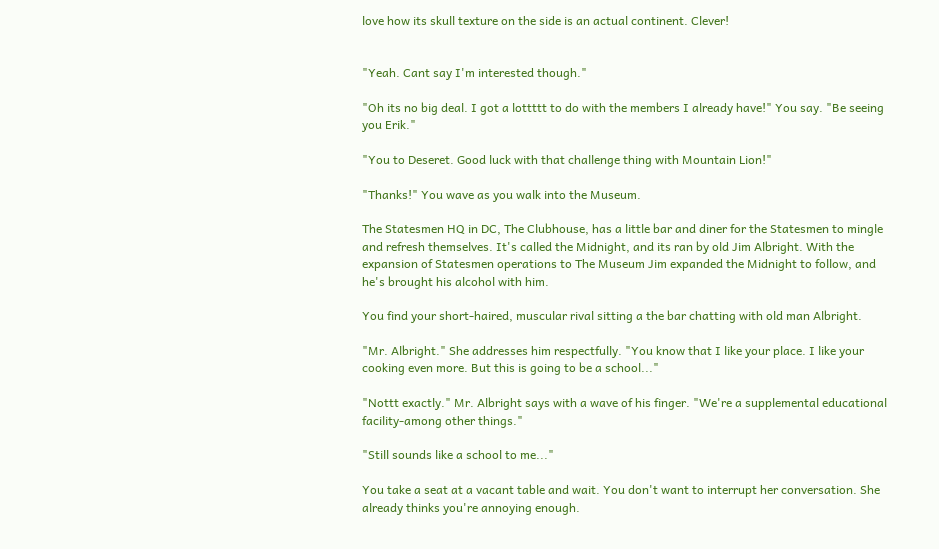love how its skull texture on the side is an actual continent. Clever!


"Yeah. Cant say I'm interested though."

"Oh its no big deal. I got a lottttt to do with the members I already have!" You say. "Be seeing you Erik."

"You to Deseret. Good luck with that challenge thing with Mountain Lion!"

"Thanks!" You wave as you walk into the Museum.

The Statesmen HQ in DC, The Clubhouse, has a little bar and diner for the Statesmen to mingle and refresh themselves. It's called the Midnight, and its ran by old Jim Albright. With the expansion of Statesmen operations to The Museum Jim expanded the Midnight to follow, and he's brought his alcohol with him.

You find your short-haired, muscular rival sitting a the bar chatting with old man Albright.

"Mr. Albright." She addresses him respectfully. "You know that I like your place. I like your cooking even more. But this is going to be a school..."

"Nottt exactly." Mr. Albright says with a wave of his finger. "We're a supplemental educational facility-among other things."

"Still sounds like a school to me..."

You take a seat at a vacant table and wait. You don't want to interrupt her conversation. She already thinks you're annoying enough.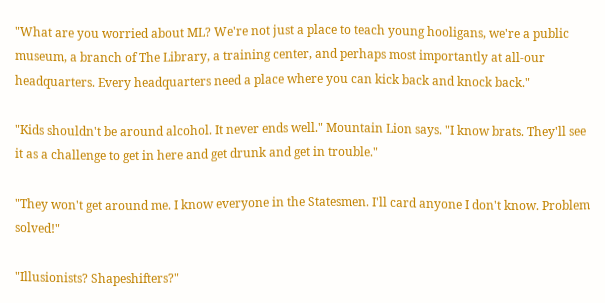"What are you worried about ML? We're not just a place to teach young hooligans, we're a public museum, a branch of The Library, a training center, and perhaps most importantly at all-our headquarters. Every headquarters need a place where you can kick back and knock back."

"Kids shouldn't be around alcohol. It never ends well." Mountain Lion says. "I know brats. They'll see it as a challenge to get in here and get drunk and get in trouble."

"They won't get around me. I know everyone in the Statesmen. I'll card anyone I don't know. Problem solved!"

"Illusionists? Shapeshifters?"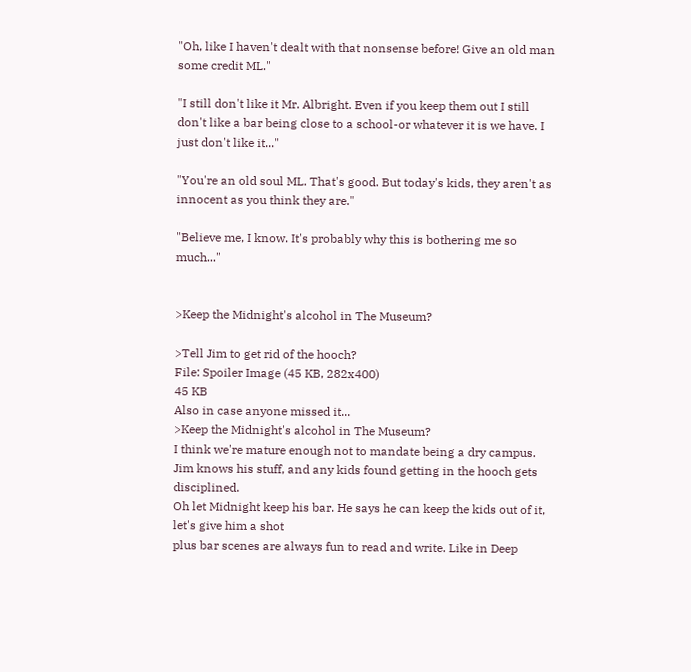"Oh, like I haven't dealt with that nonsense before! Give an old man some credit ML."

"I still don't like it Mr. Albright. Even if you keep them out I still don't like a bar being close to a school-or whatever it is we have. I just don't like it..."

"You're an old soul ML. That's good. But today's kids, they aren't as innocent as you think they are."

"Believe me, I know. It's probably why this is bothering me so much..."


>Keep the Midnight's alcohol in The Museum?

>Tell Jim to get rid of the hooch?
File: Spoiler Image (45 KB, 282x400)
45 KB
Also in case anyone missed it...
>Keep the Midnight's alcohol in The Museum?
I think we're mature enough not to mandate being a dry campus. Jim knows his stuff, and any kids found getting in the hooch gets disciplined.
Oh let Midnight keep his bar. He says he can keep the kids out of it, let's give him a shot
plus bar scenes are always fun to read and write. Like in Deep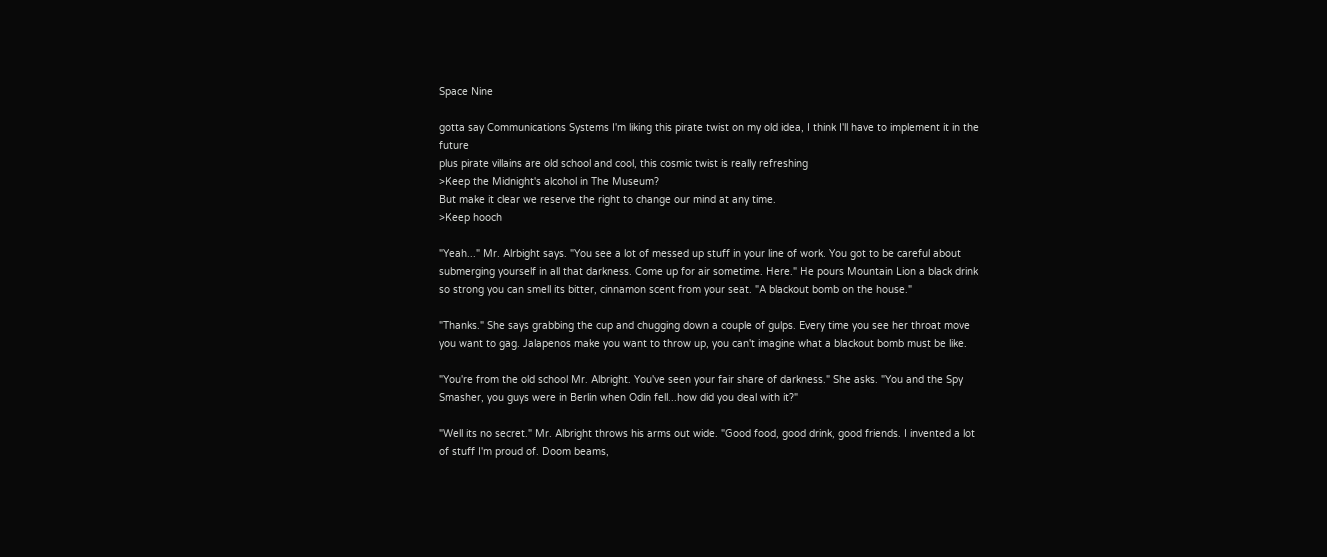Space Nine

gotta say Communications Systems I'm liking this pirate twist on my old idea, I think I'll have to implement it in the future
plus pirate villains are old school and cool, this cosmic twist is really refreshing
>Keep the Midnight's alcohol in The Museum?
But make it clear we reserve the right to change our mind at any time.
>Keep hooch

"Yeah..." Mr. Alrbight says. "You see a lot of messed up stuff in your line of work. You got to be careful about submerging yourself in all that darkness. Come up for air sometime. Here." He pours Mountain Lion a black drink so strong you can smell its bitter, cinnamon scent from your seat. "A blackout bomb on the house."

"Thanks." She says grabbing the cup and chugging down a couple of gulps. Every time you see her throat move you want to gag. Jalapenos make you want to throw up, you can't imagine what a blackout bomb must be like.

"You're from the old school Mr. Albright. You've seen your fair share of darkness." She asks. "You and the Spy Smasher, you guys were in Berlin when Odin fell...how did you deal with it?"

"Well its no secret." Mr. Albright throws his arms out wide. "Good food, good drink, good friends. I invented a lot of stuff I'm proud of. Doom beams,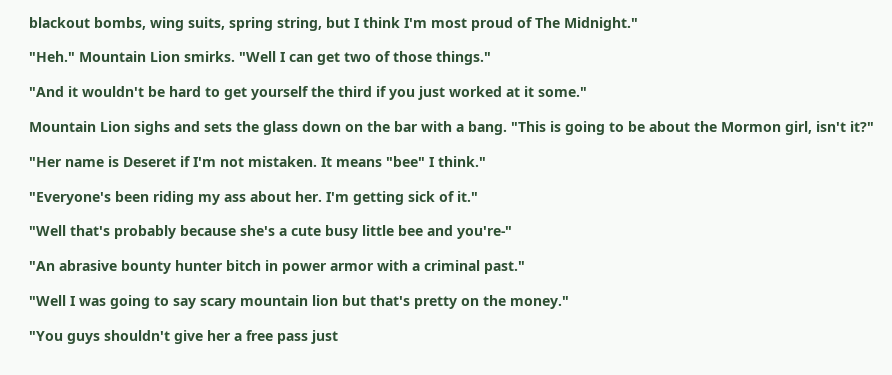blackout bombs, wing suits, spring string, but I think I'm most proud of The Midnight."

"Heh." Mountain Lion smirks. "Well I can get two of those things."

"And it wouldn't be hard to get yourself the third if you just worked at it some."

Mountain Lion sighs and sets the glass down on the bar with a bang. "This is going to be about the Mormon girl, isn't it?"

"Her name is Deseret if I'm not mistaken. It means "bee" I think."

"Everyone's been riding my ass about her. I'm getting sick of it."

"Well that's probably because she's a cute busy little bee and you're-"

"An abrasive bounty hunter bitch in power armor with a criminal past."

"Well I was going to say scary mountain lion but that's pretty on the money."

"You guys shouldn't give her a free pass just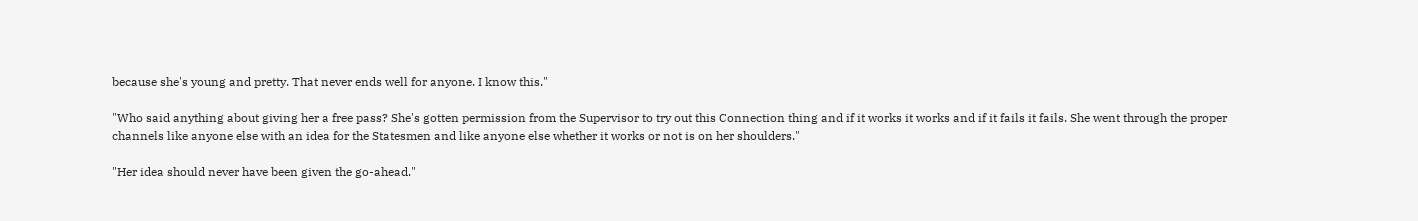because she's young and pretty. That never ends well for anyone. I know this."

"Who said anything about giving her a free pass? She's gotten permission from the Supervisor to try out this Connection thing and if it works it works and if it fails it fails. She went through the proper channels like anyone else with an idea for the Statesmen and like anyone else whether it works or not is on her shoulders."

"Her idea should never have been given the go-ahead."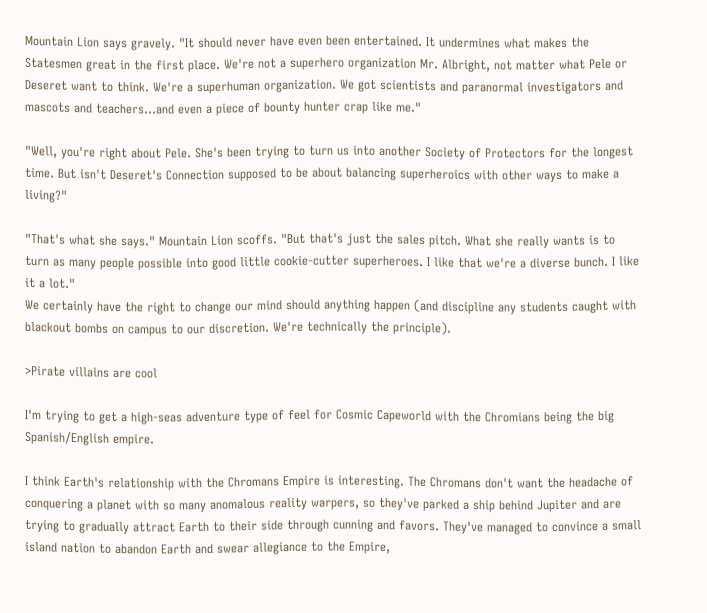Mountain Lion says gravely. "It should never have even been entertained. It undermines what makes the Statesmen great in the first place. We're not a superhero organization Mr. Albright, not matter what Pele or Deseret want to think. We're a superhuman organization. We got scientists and paranormal investigators and mascots and teachers...and even a piece of bounty hunter crap like me."

"Well, you're right about Pele. She's been trying to turn us into another Society of Protectors for the longest time. But isn't Deseret's Connection supposed to be about balancing superheroics with other ways to make a living?"

"That's what she says." Mountain Lion scoffs. "But that's just the sales pitch. What she really wants is to turn as many people possible into good little cookie-cutter superheroes. I like that we're a diverse bunch. I like it a lot."
We certainly have the right to change our mind should anything happen (and discipline any students caught with blackout bombs on campus to our discretion. We're technically the principle).

>Pirate villains are cool

I'm trying to get a high-seas adventure type of feel for Cosmic Capeworld with the Chromians being the big Spanish/English empire.

I think Earth's relationship with the Chromans Empire is interesting. The Chromans don't want the headache of conquering a planet with so many anomalous reality warpers, so they've parked a ship behind Jupiter and are trying to gradually attract Earth to their side through cunning and favors. They've managed to convince a small island nation to abandon Earth and swear allegiance to the Empire,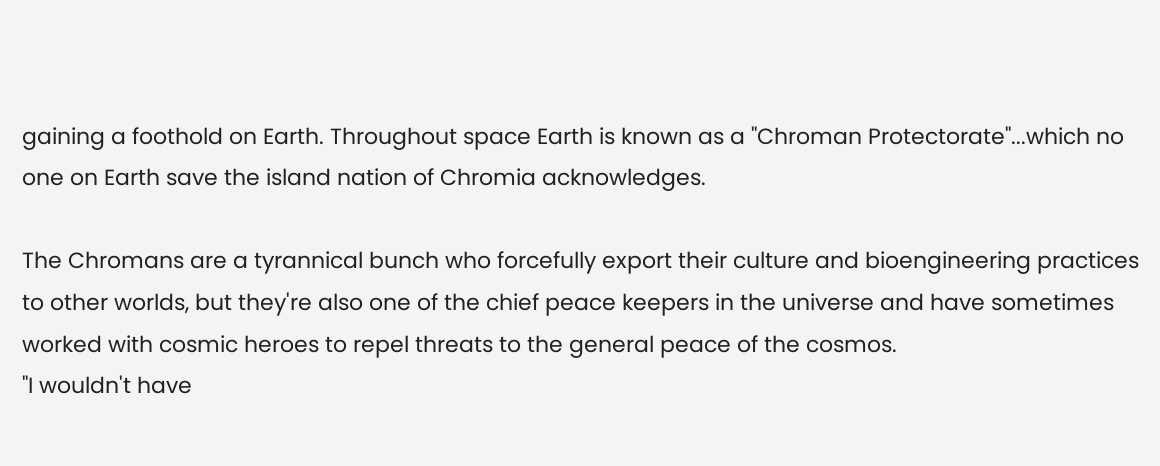gaining a foothold on Earth. Throughout space Earth is known as a "Chroman Protectorate"...which no one on Earth save the island nation of Chromia acknowledges.

The Chromans are a tyrannical bunch who forcefully export their culture and bioengineering practices to other worlds, but they're also one of the chief peace keepers in the universe and have sometimes worked with cosmic heroes to repel threats to the general peace of the cosmos.
"I wouldn't have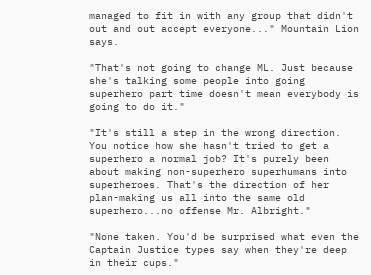managed to fit in with any group that didn't out and out accept everyone..." Mountain Lion says.

"That's not going to change ML. Just because she's talking some people into going superhero part time doesn't mean everybody is going to do it."

"It's still a step in the wrong direction. You notice how she hasn't tried to get a superhero a normal job? It's purely been about making non-superhero superhumans into superheroes. That's the direction of her plan-making us all into the same old superhero...no offense Mr. Albright."

"None taken. You'd be surprised what even the Captain Justice types say when they're deep in their cups."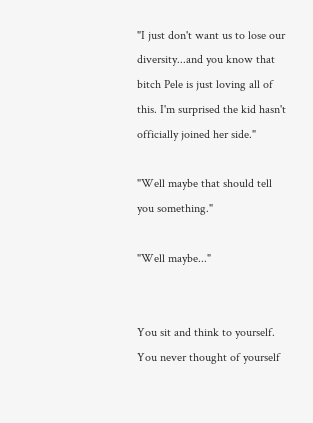"I just don't want us to lose our diversity...and you know that bitch Pele is just loving all of this. I'm surprised the kid hasn't officially joined her side."

"Well maybe that should tell you something."

"Well maybe..."


You sit and think to yourself. You never thought of yourself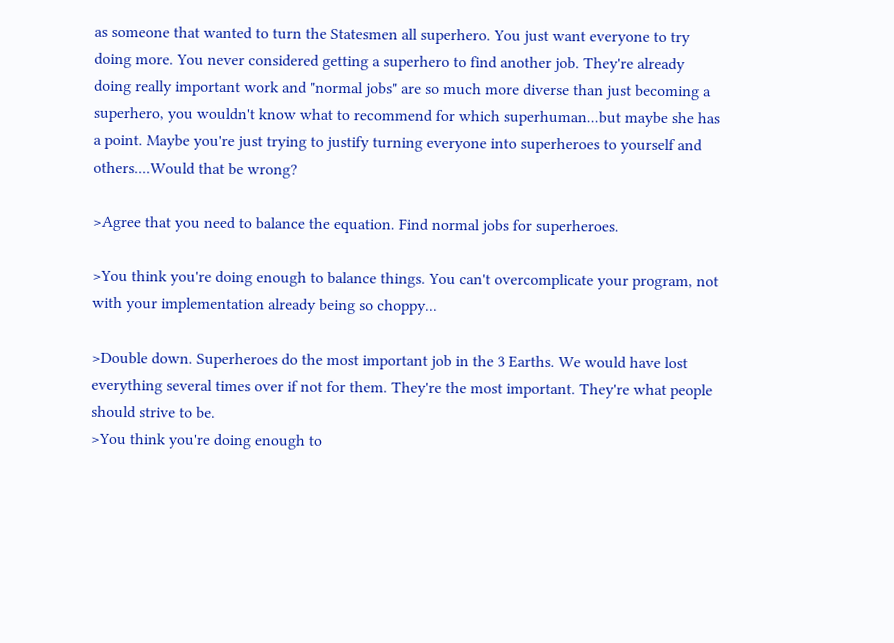as someone that wanted to turn the Statesmen all superhero. You just want everyone to try doing more. You never considered getting a superhero to find another job. They're already doing really important work and "normal jobs" are so much more diverse than just becoming a superhero, you wouldn't know what to recommend for which superhuman...but maybe she has a point. Maybe you're just trying to justify turning everyone into superheroes to yourself and others....Would that be wrong?

>Agree that you need to balance the equation. Find normal jobs for superheroes.

>You think you're doing enough to balance things. You can't overcomplicate your program, not with your implementation already being so choppy...

>Double down. Superheroes do the most important job in the 3 Earths. We would have lost everything several times over if not for them. They're the most important. They're what people should strive to be.
>You think you're doing enough to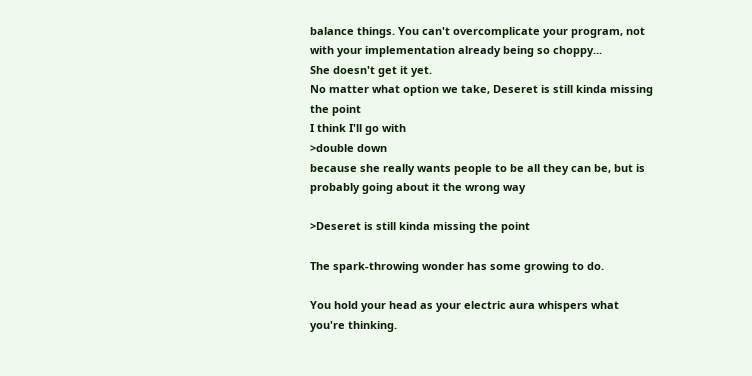balance things. You can't overcomplicate your program, not with your implementation already being so choppy...
She doesn't get it yet.
No matter what option we take, Deseret is still kinda missing the point
I think I'll go with
>double down
because she really wants people to be all they can be, but is probably going about it the wrong way

>Deseret is still kinda missing the point

The spark-throwing wonder has some growing to do.

You hold your head as your electric aura whispers what you're thinking.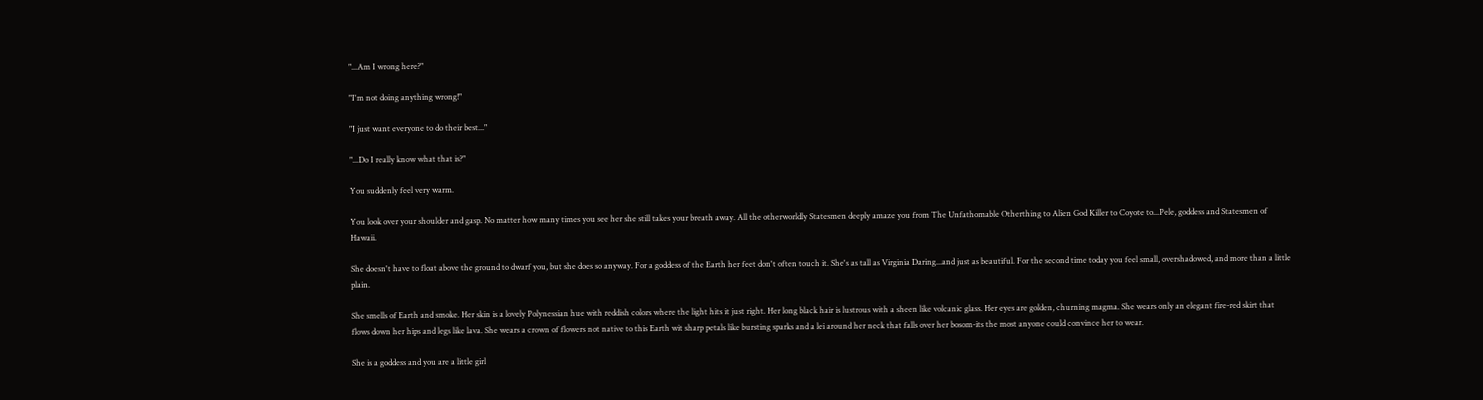"...Am I wrong here?"

"I'm not doing anything wrong!"

"I just want everyone to do their best..."

"...Do I really know what that is?"

You suddenly feel very warm.

You look over your shoulder and gasp. No matter how many times you see her she still takes your breath away. All the otherworldly Statesmen deeply amaze you from The Unfathomable Otherthing to Alien God Killer to Coyote to...Pele, goddess and Statesmen of Hawaii.

She doesn't have to float above the ground to dwarf you, but she does so anyway. For a goddess of the Earth her feet don't often touch it. She's as tall as Virginia Daring...and just as beautiful. For the second time today you feel small, overshadowed, and more than a little plain.

She smells of Earth and smoke. Her skin is a lovely Polynessian hue with reddish colors where the light hits it just right. Her long black hair is lustrous with a sheen like volcanic glass. Her eyes are golden, churning magma. She wears only an elegant fire-red skirt that flows down her hips and legs like lava. She wears a crown of flowers not native to this Earth wit sharp petals like bursting sparks and a lei around her neck that falls over her bosom-its the most anyone could convince her to wear.

She is a goddess and you are a little girl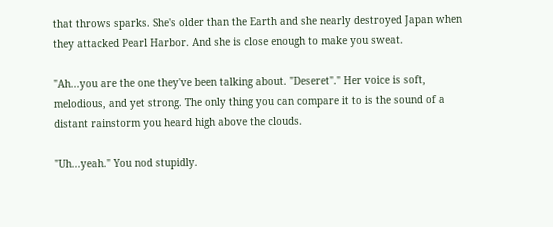that throws sparks. She's older than the Earth and she nearly destroyed Japan when they attacked Pearl Harbor. And she is close enough to make you sweat.

"Ah...you are the one they've been talking about. "Deseret"." Her voice is soft, melodious, and yet strong. The only thing you can compare it to is the sound of a distant rainstorm you heard high above the clouds.

"Uh...yeah." You nod stupidly.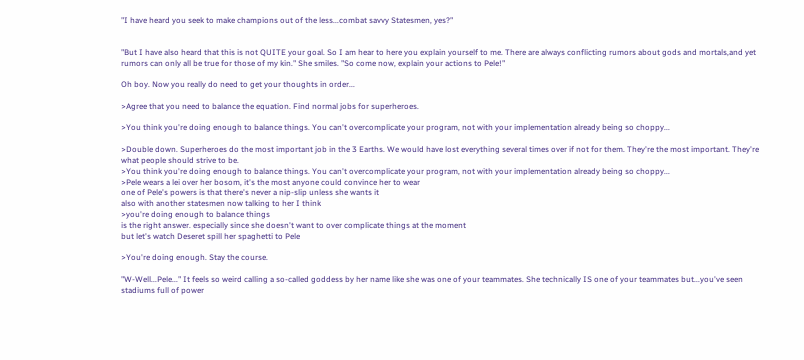"I have heard you seek to make champions out of the less...combat savvy Statesmen, yes?"


"But I have also heard that this is not QUITE your goal. So I am hear to here you explain yourself to me. There are always conflicting rumors about gods and mortals,and yet rumors can only all be true for those of my kin." She smiles. "So come now, explain your actions to Pele!"

Oh boy. Now you really do need to get your thoughts in order...

>Agree that you need to balance the equation. Find normal jobs for superheroes.

>You think you're doing enough to balance things. You can't overcomplicate your program, not with your implementation already being so choppy...

>Double down. Superheroes do the most important job in the 3 Earths. We would have lost everything several times over if not for them. They're the most important. They're what people should strive to be.
>You think you're doing enough to balance things. You can't overcomplicate your program, not with your implementation already being so choppy...
>Pele wears a lei over her bosom, it's the most anyone could convince her to wear
one of Pele's powers is that there's never a nip-slip unless she wants it
also with another statesmen now talking to her I think
>you're doing enough to balance things
is the right answer. especially since she doesn't want to over complicate things at the moment
but let's watch Deseret spill her spaghetti to Pele

>You're doing enough. Stay the course.

"W-Well...Pele..." It feels so weird calling a so-called goddess by her name like she was one of your teammates. She technically IS one of your teammates but...you've seen stadiums full of power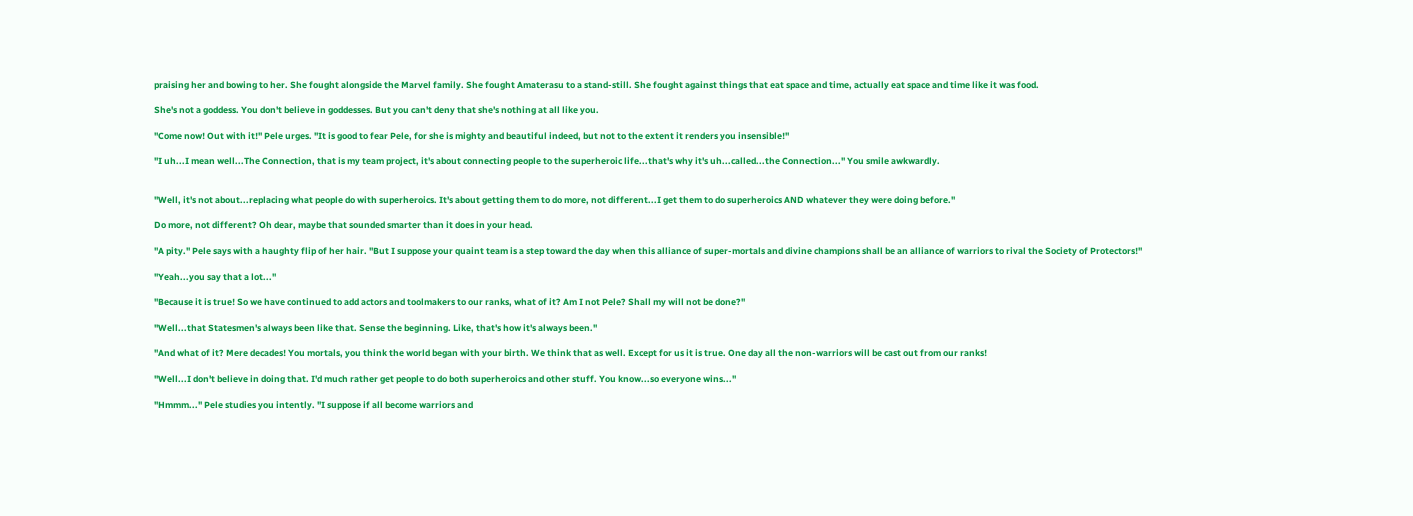praising her and bowing to her. She fought alongside the Marvel family. She fought Amaterasu to a stand-still. She fought against things that eat space and time, actually eat space and time like it was food.

She's not a goddess. You don't believe in goddesses. But you can't deny that she's nothing at all like you.

"Come now! Out with it!" Pele urges. "It is good to fear Pele, for she is mighty and beautiful indeed, but not to the extent it renders you insensible!"

"I uh...I mean well...The Connection, that is my team project, it's about connecting people to the superheroic life...that's why it's uh...called...the Connection..." You smile awkwardly.


"Well, it's not about...replacing what people do with superheroics. It's about getting them to do more, not different...I get them to do superheroics AND whatever they were doing before."

Do more, not different? Oh dear, maybe that sounded smarter than it does in your head.

"A pity." Pele says with a haughty flip of her hair. "But I suppose your quaint team is a step toward the day when this alliance of super-mortals and divine champions shall be an alliance of warriors to rival the Society of Protectors!"

"Yeah...you say that a lot..."

"Because it is true! So we have continued to add actors and toolmakers to our ranks, what of it? Am I not Pele? Shall my will not be done?"

"Well...that Statesmen's always been like that. Sense the beginning. Like, that's how it's always been."

"And what of it? Mere decades! You mortals, you think the world began with your birth. We think that as well. Except for us it is true. One day all the non-warriors will be cast out from our ranks!

"Well...I don't believe in doing that. I'd much rather get people to do both superheroics and other stuff. You know...so everyone wins..."

"Hmmm..." Pele studies you intently. "I suppose if all become warriors and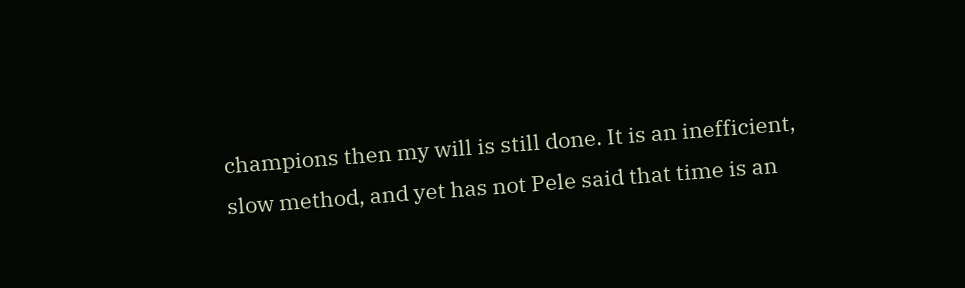champions then my will is still done. It is an inefficient, slow method, and yet has not Pele said that time is an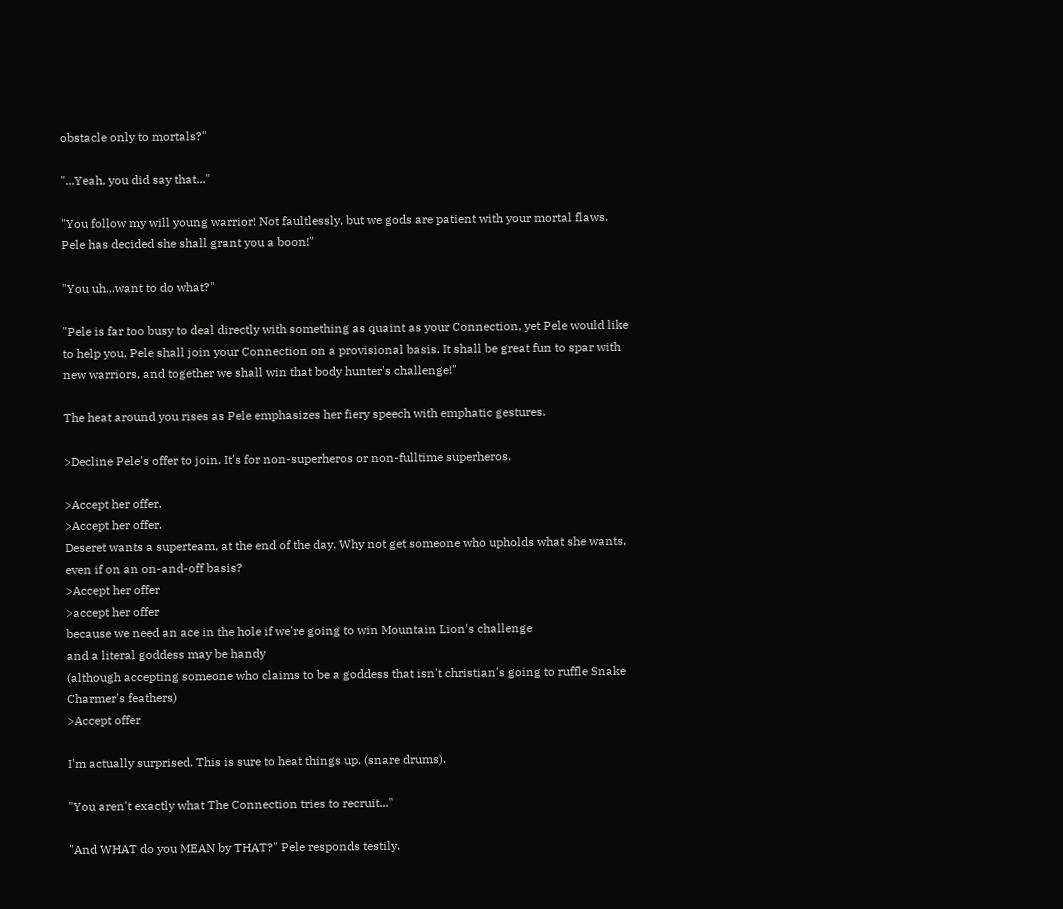obstacle only to mortals?"

"...Yeah, you did say that..."

"You follow my will young warrior! Not faultlessly, but we gods are patient with your mortal flaws. Pele has decided she shall grant you a boon!"

"You uh...want to do what?"

"Pele is far too busy to deal directly with something as quaint as your Connection, yet Pele would like to help you. Pele shall join your Connection on a provisional basis. It shall be great fun to spar with new warriors, and together we shall win that body hunter's challenge!"

The heat around you rises as Pele emphasizes her fiery speech with emphatic gestures.

>Decline Pele's offer to join. It's for non-superheros or non-fulltime superheros.

>Accept her offer.
>Accept her offer.
Deseret wants a superteam, at the end of the day. Why not get someone who upholds what she wants, even if on an on-and-off basis?
>Accept her offer
>accept her offer
because we need an ace in the hole if we're going to win Mountain Lion's challenge
and a literal goddess may be handy
(although accepting someone who claims to be a goddess that isn't christian's going to ruffle Snake Charmer's feathers)
>Accept offer

I'm actually surprised. This is sure to heat things up. (snare drums).

"You aren't exactly what The Connection tries to recruit..."

"And WHAT do you MEAN by THAT?" Pele responds testily.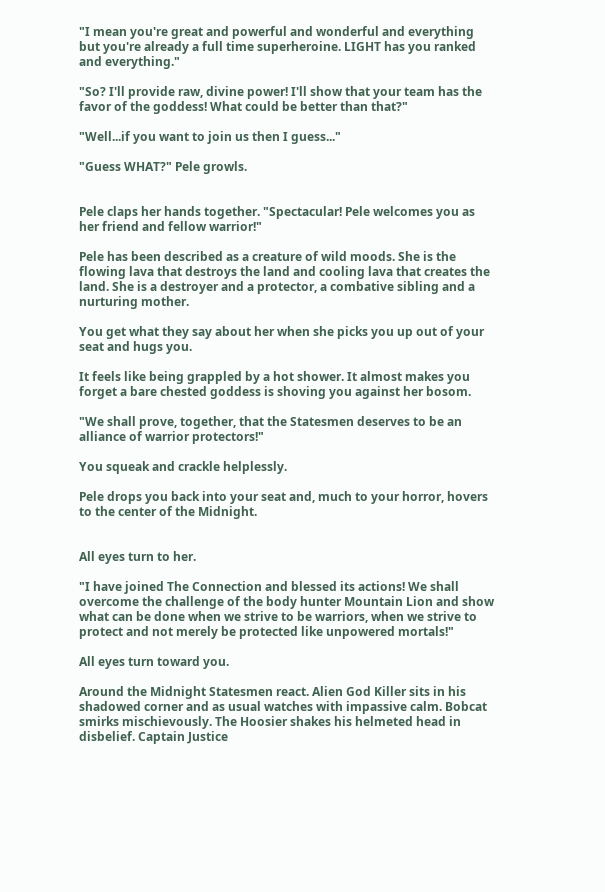"I mean you're great and powerful and wonderful and everything but you're already a full time superheroine. LIGHT has you ranked and everything."

"So? I'll provide raw, divine power! I'll show that your team has the favor of the goddess! What could be better than that?"

"Well...if you want to join us then I guess..."

"Guess WHAT?" Pele growls.


Pele claps her hands together. "Spectacular! Pele welcomes you as her friend and fellow warrior!"

Pele has been described as a creature of wild moods. She is the flowing lava that destroys the land and cooling lava that creates the land. She is a destroyer and a protector, a combative sibling and a nurturing mother.

You get what they say about her when she picks you up out of your seat and hugs you.

It feels like being grappled by a hot shower. It almost makes you forget a bare chested goddess is shoving you against her bosom.

"We shall prove, together, that the Statesmen deserves to be an alliance of warrior protectors!"

You squeak and crackle helplessly.

Pele drops you back into your seat and, much to your horror, hovers to the center of the Midnight.


All eyes turn to her.

"I have joined The Connection and blessed its actions! We shall overcome the challenge of the body hunter Mountain Lion and show what can be done when we strive to be warriors, when we strive to protect and not merely be protected like unpowered mortals!"

All eyes turn toward you.

Around the Midnight Statesmen react. Alien God Killer sits in his shadowed corner and as usual watches with impassive calm. Bobcat smirks mischievously. The Hoosier shakes his helmeted head in disbelief. Captain Justice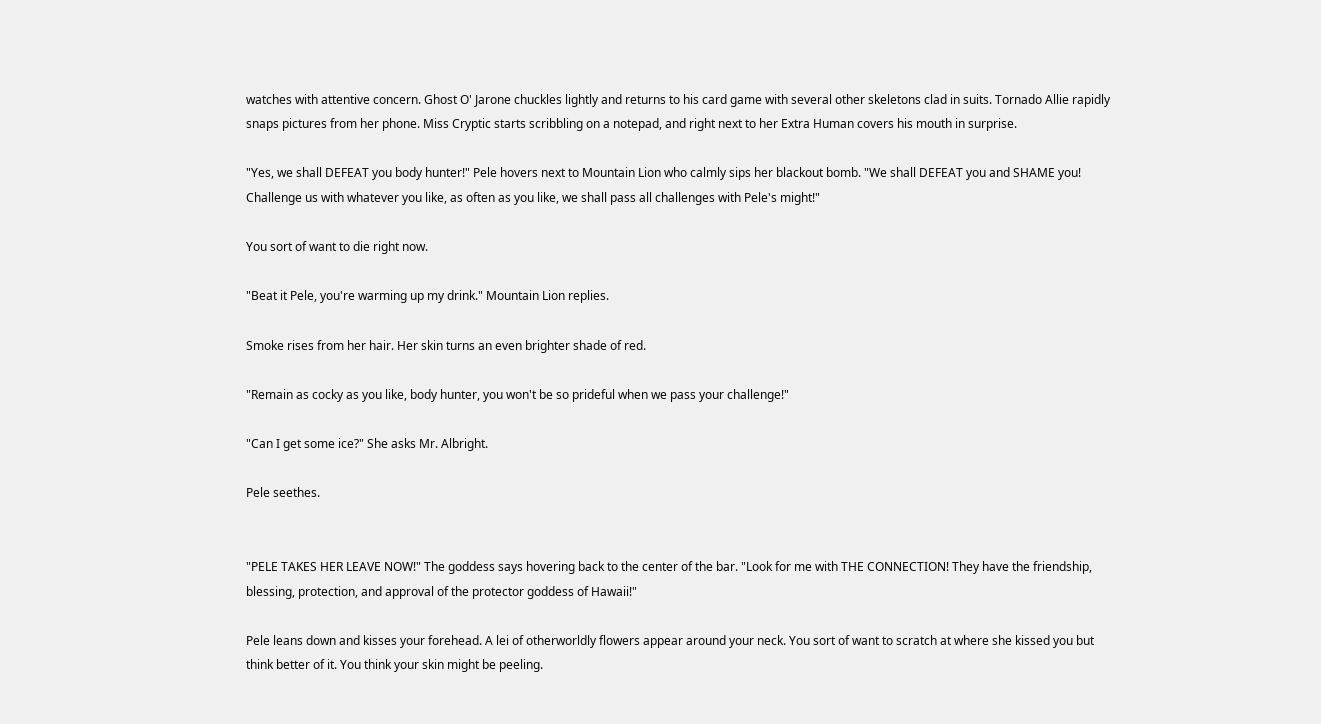watches with attentive concern. Ghost O' Jarone chuckles lightly and returns to his card game with several other skeletons clad in suits. Tornado Allie rapidly snaps pictures from her phone. Miss Cryptic starts scribbling on a notepad, and right next to her Extra Human covers his mouth in surprise.

"Yes, we shall DEFEAT you body hunter!" Pele hovers next to Mountain Lion who calmly sips her blackout bomb. "We shall DEFEAT you and SHAME you! Challenge us with whatever you like, as often as you like, we shall pass all challenges with Pele's might!"

You sort of want to die right now.

"Beat it Pele, you're warming up my drink." Mountain Lion replies.

Smoke rises from her hair. Her skin turns an even brighter shade of red.

"Remain as cocky as you like, body hunter, you won't be so prideful when we pass your challenge!"

"Can I get some ice?" She asks Mr. Albright.

Pele seethes.


"PELE TAKES HER LEAVE NOW!" The goddess says hovering back to the center of the bar. "Look for me with THE CONNECTION! They have the friendship, blessing, protection, and approval of the protector goddess of Hawaii!"

Pele leans down and kisses your forehead. A lei of otherworldly flowers appear around your neck. You sort of want to scratch at where she kissed you but think better of it. You think your skin might be peeling.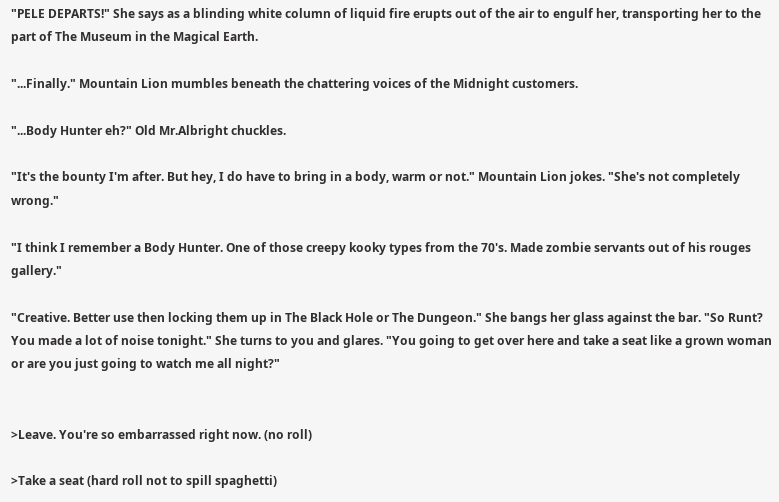"PELE DEPARTS!" She says as a blinding white column of liquid fire erupts out of the air to engulf her, transporting her to the part of The Museum in the Magical Earth.

"...Finally." Mountain Lion mumbles beneath the chattering voices of the Midnight customers.

"...Body Hunter eh?" Old Mr.Albright chuckles.

"It's the bounty I'm after. But hey, I do have to bring in a body, warm or not." Mountain Lion jokes. "She's not completely wrong."

"I think I remember a Body Hunter. One of those creepy kooky types from the 70's. Made zombie servants out of his rouges gallery."

"Creative. Better use then locking them up in The Black Hole or The Dungeon." She bangs her glass against the bar. "So Runt? You made a lot of noise tonight." She turns to you and glares. "You going to get over here and take a seat like a grown woman or are you just going to watch me all night?"


>Leave. You're so embarrassed right now. (no roll)

>Take a seat (hard roll not to spill spaghetti)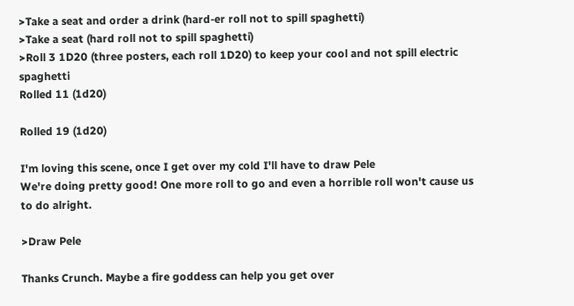>Take a seat and order a drink (hard-er roll not to spill spaghetti)
>Take a seat (hard roll not to spill spaghetti)
>Roll 3 1D20 (three posters, each roll 1D20) to keep your cool and not spill electric spaghetti
Rolled 11 (1d20)

Rolled 19 (1d20)

I'm loving this scene, once I get over my cold I'll have to draw Pele
We're doing pretty good! One more roll to go and even a horrible roll won't cause us to do alright.

>Draw Pele

Thanks Crunch. Maybe a fire goddess can help you get over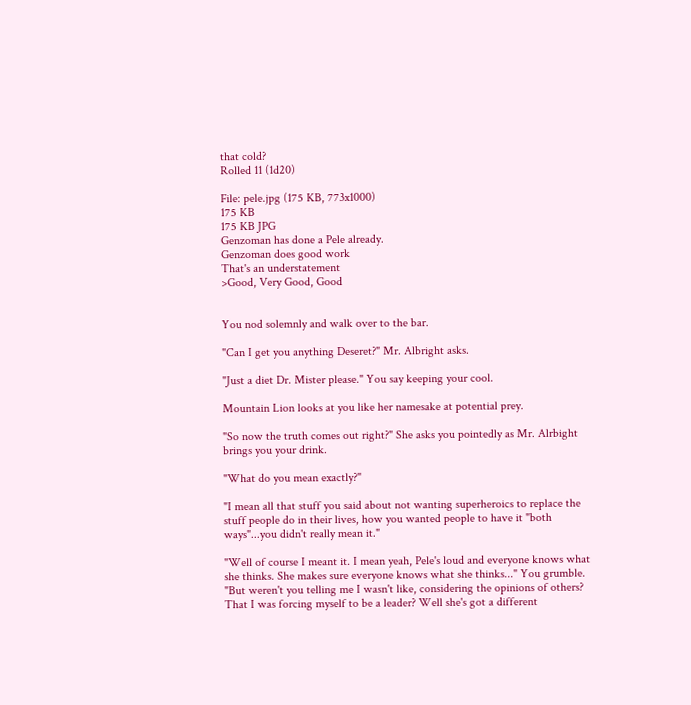that cold?
Rolled 11 (1d20)

File: pele.jpg (175 KB, 773x1000)
175 KB
175 KB JPG
Genzoman has done a Pele already.
Genzoman does good work
That's an understatement
>Good, Very Good, Good


You nod solemnly and walk over to the bar.

"Can I get you anything Deseret?" Mr. Albright asks.

"Just a diet Dr. Mister please." You say keeping your cool.

Mountain Lion looks at you like her namesake at potential prey.

"So now the truth comes out right?" She asks you pointedly as Mr. Alrbight brings you your drink.

"What do you mean exactly?"

"I mean all that stuff you said about not wanting superheroics to replace the stuff people do in their lives, how you wanted people to have it "both ways"...you didn't really mean it."

"Well of course I meant it. I mean yeah, Pele's loud and everyone knows what she thinks. She makes sure everyone knows what she thinks..." You grumble. "But weren't you telling me I wasn't like, considering the opinions of others? That I was forcing myself to be a leader? Well she's got a different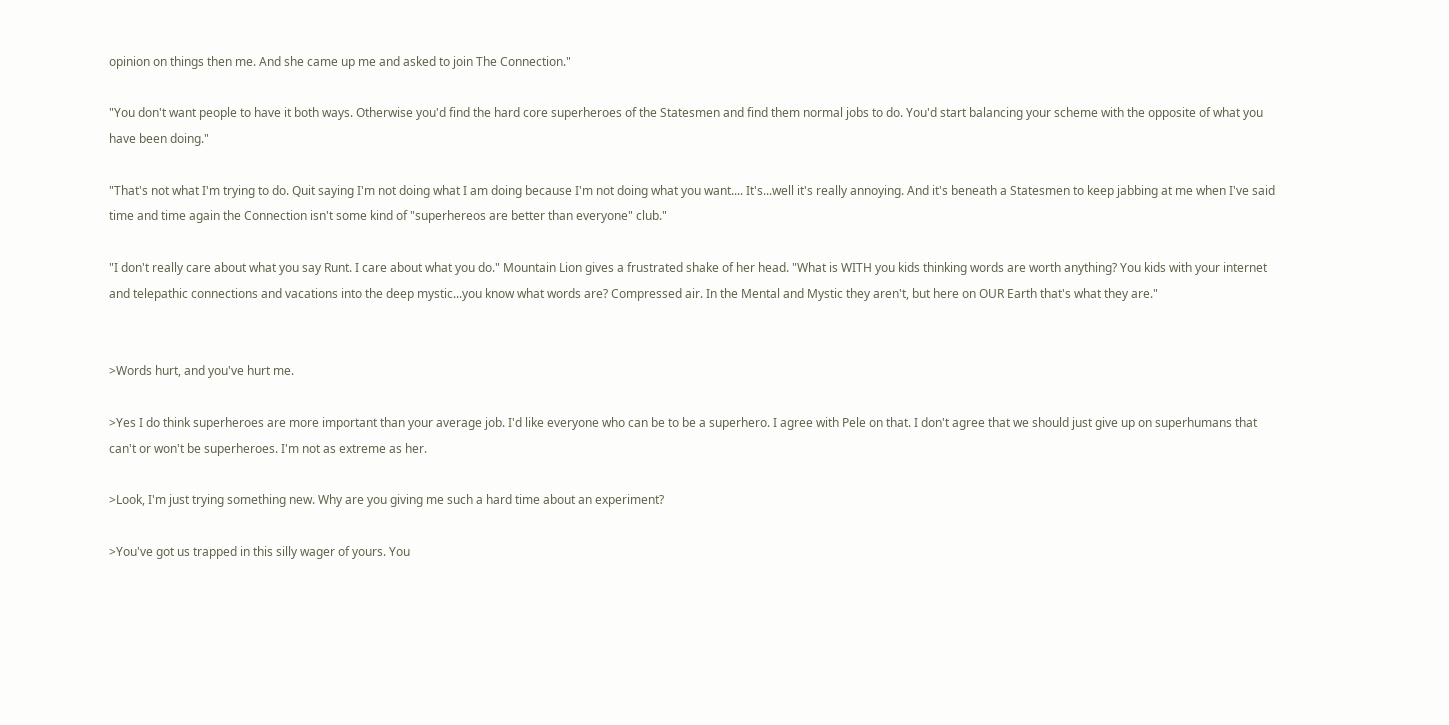opinion on things then me. And she came up me and asked to join The Connection."

"You don't want people to have it both ways. Otherwise you'd find the hard core superheroes of the Statesmen and find them normal jobs to do. You'd start balancing your scheme with the opposite of what you have been doing."

"That's not what I'm trying to do. Quit saying I'm not doing what I am doing because I'm not doing what you want.... It's...well it's really annoying. And it's beneath a Statesmen to keep jabbing at me when I've said time and time again the Connection isn't some kind of "superhereos are better than everyone" club."

"I don't really care about what you say Runt. I care about what you do." Mountain Lion gives a frustrated shake of her head. "What is WITH you kids thinking words are worth anything? You kids with your internet and telepathic connections and vacations into the deep mystic...you know what words are? Compressed air. In the Mental and Mystic they aren't, but here on OUR Earth that's what they are."


>Words hurt, and you've hurt me.

>Yes I do think superheroes are more important than your average job. I'd like everyone who can be to be a superhero. I agree with Pele on that. I don't agree that we should just give up on superhumans that can't or won't be superheroes. I'm not as extreme as her.

>Look, I'm just trying something new. Why are you giving me such a hard time about an experiment?

>You've got us trapped in this silly wager of yours. You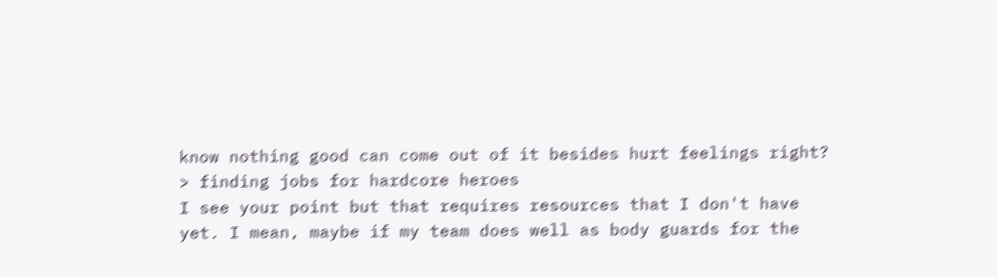know nothing good can come out of it besides hurt feelings right?
> finding jobs for hardcore heroes
I see your point but that requires resources that I don't have yet. I mean, maybe if my team does well as body guards for the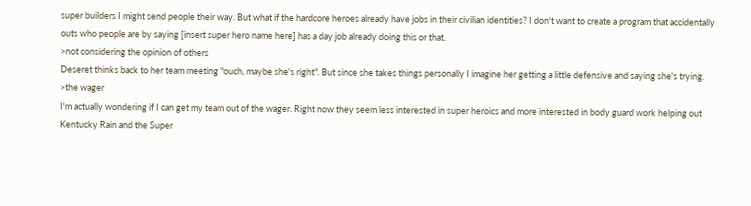super builders I might send people their way. But what if the hardcore heroes already have jobs in their civilian identities? I don't want to create a program that accidentally outs who people are by saying [insert super hero name here] has a day job already doing this or that.
>not considering the opinion of others
Deseret thinks back to her team meeting "ouch, maybe she's right". But since she takes things personally I imagine her getting a little defensive and saying she's trying.
>the wager
I'm actually wondering if I can get my team out of the wager. Right now they seem less interested in super heroics and more interested in body guard work helping out Kentucky Rain and the Super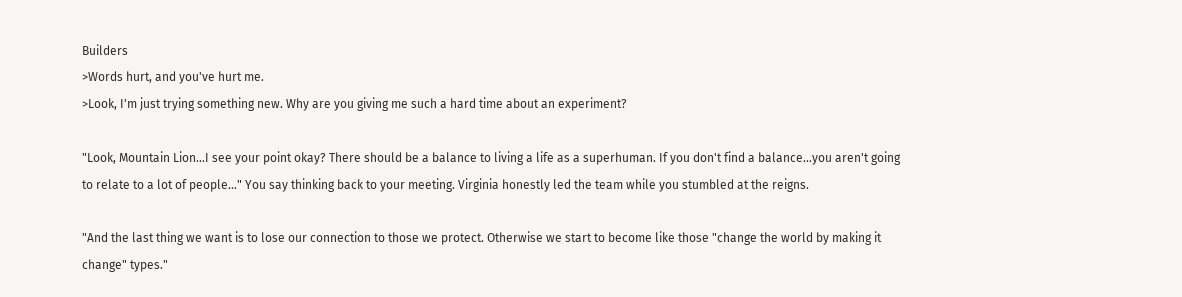Builders
>Words hurt, and you've hurt me.
>Look, I'm just trying something new. Why are you giving me such a hard time about an experiment?

"Look, Mountain Lion...I see your point okay? There should be a balance to living a life as a superhuman. If you don't find a balance...you aren't going to relate to a lot of people..." You say thinking back to your meeting. Virginia honestly led the team while you stumbled at the reigns.

"And the last thing we want is to lose our connection to those we protect. Otherwise we start to become like those "change the world by making it change" types."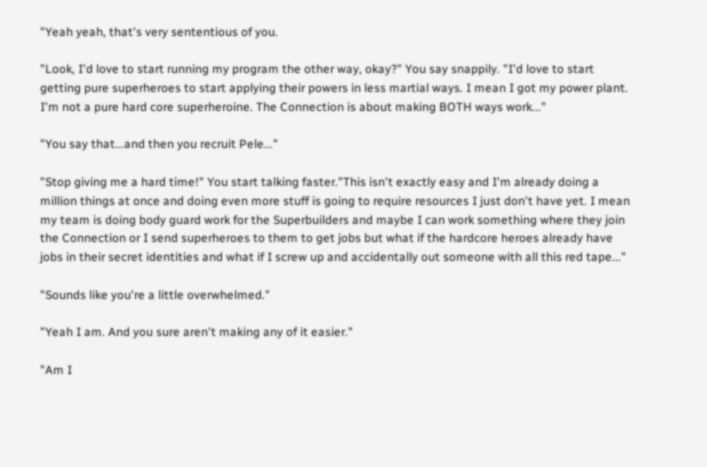"Yeah yeah, that's very sententious of you.

"Look, I'd love to start running my program the other way, okay?" You say snappily. "I'd love to start getting pure superheroes to start applying their powers in less martial ways. I mean I got my power plant. I'm not a pure hard core superheroine. The Connection is about making BOTH ways work..."

"You say that...and then you recruit Pele..."

"Stop giving me a hard time!" You start talking faster."This isn't exactly easy and I'm already doing a million things at once and doing even more stuff is going to require resources I just don't have yet. I mean my team is doing body guard work for the Superbuilders and maybe I can work something where they join the Connection or I send superheroes to them to get jobs but what if the hardcore heroes already have jobs in their secret identities and what if I screw up and accidentally out someone with all this red tape..."

"Sounds like you're a little overwhelmed."

"Yeah I am. And you sure aren't making any of it easier."

"Am I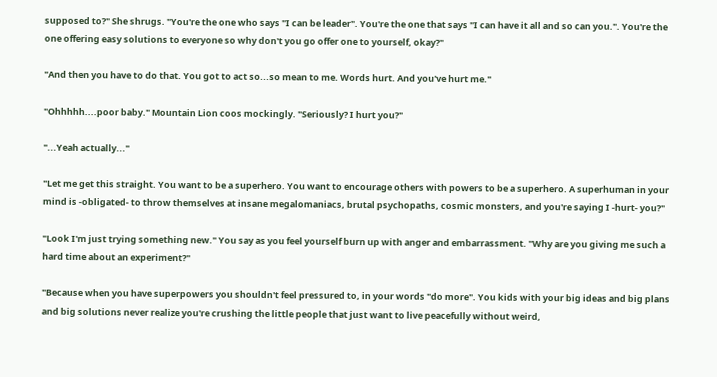supposed to?" She shrugs. "You're the one who says "I can be leader". You're the one that says "I can have it all and so can you.". You're the one offering easy solutions to everyone so why don't you go offer one to yourself, okay?"

"And then you have to do that. You got to act so...so mean to me. Words hurt. And you've hurt me."

"Ohhhhh....poor baby." Mountain Lion coos mockingly. "Seriously? I hurt you?"

"...Yeah actually..."

"Let me get this straight. You want to be a superhero. You want to encourage others with powers to be a superhero. A superhuman in your mind is -obligated- to throw themselves at insane megalomaniacs, brutal psychopaths, cosmic monsters, and you're saying I -hurt- you?"

"Look I'm just trying something new." You say as you feel yourself burn up with anger and embarrassment. "Why are you giving me such a hard time about an experiment?"

"Because when you have superpowers you shouldn't feel pressured to, in your words "do more". You kids with your big ideas and big plans and big solutions never realize you're crushing the little people that just want to live peacefully without weird,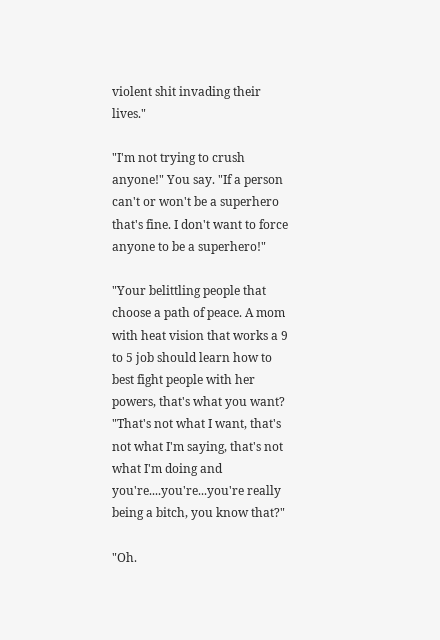violent shit invading their lives."

"I'm not trying to crush anyone!" You say. "If a person can't or won't be a superhero that's fine. I don't want to force anyone to be a superhero!"

"Your belittling people that choose a path of peace. A mom with heat vision that works a 9 to 5 job should learn how to best fight people with her powers, that's what you want?
"That's not what I want, that's not what I'm saying, that's not what I'm doing and you're....you're...you're really being a bitch, you know that?"

"Oh.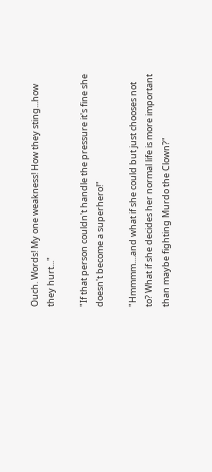Ouch. Words! My one weakness! How they sting...how they hurt..."

"If that person couldn't handle the pressure it's fine she doesn't become a superhero!"

"Hmmmm....and what if she could but just chooses not to? What if she decides her normal life is more important than maybe fighting Murdo the Clown?"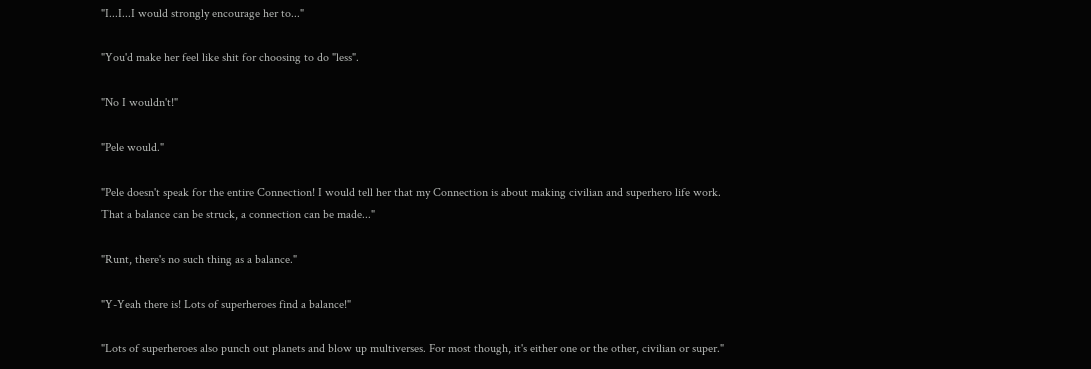"I...I...I would strongly encourage her to..."

"You'd make her feel like shit for choosing to do "less".

"No I wouldn't!"

"Pele would."

"Pele doesn't speak for the entire Connection! I would tell her that my Connection is about making civilian and superhero life work. That a balance can be struck, a connection can be made..."

"Runt, there's no such thing as a balance."

"Y-Yeah there is! Lots of superheroes find a balance!"

"Lots of superheroes also punch out planets and blow up multiverses. For most though, it's either one or the other, civilian or super."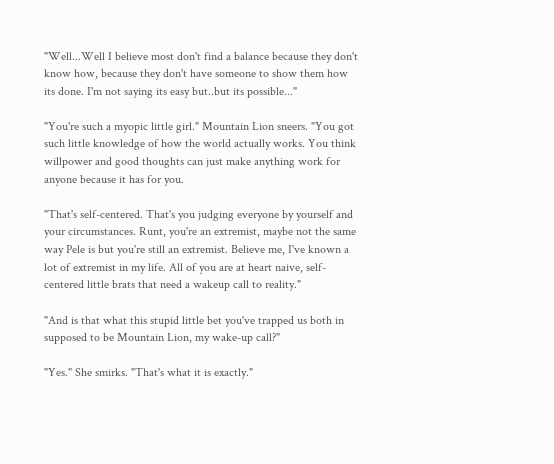"Well...Well I believe most don't find a balance because they don't know how, because they don't have someone to show them how its done. I'm not saying its easy but..but its possible..."

"You're such a myopic little girl." Mountain Lion sneers. "You got such little knowledge of how the world actually works. You think willpower and good thoughts can just make anything work for anyone because it has for you.

"That's self-centered. That's you judging everyone by yourself and your circumstances. Runt, you're an extremist, maybe not the same way Pele is but you're still an extremist. Believe me, I've known a lot of extremist in my life. All of you are at heart naive, self-centered little brats that need a wakeup call to reality."

"And is that what this stupid little bet you've trapped us both in supposed to be Mountain Lion, my wake-up call?"

"Yes." She smirks. "That's what it is exactly."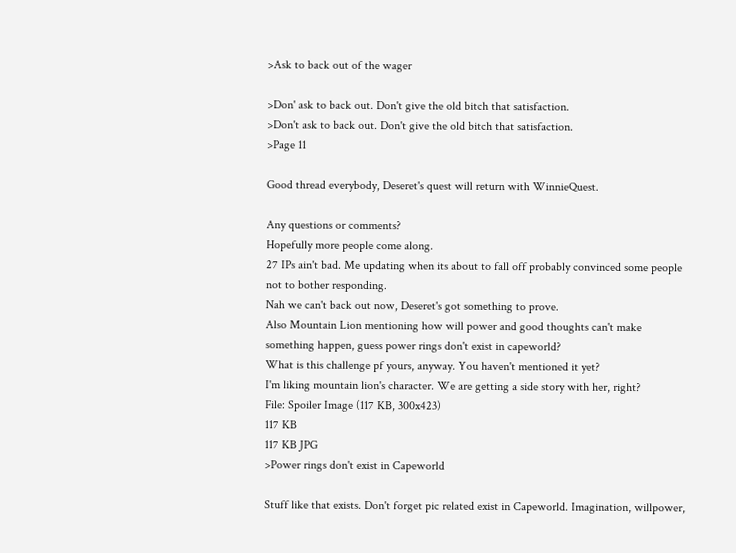>Ask to back out of the wager

>Don' ask to back out. Don't give the old bitch that satisfaction.
>Don't ask to back out. Don't give the old bitch that satisfaction.
>Page 11

Good thread everybody, Deseret's quest will return with WinnieQuest.

Any questions or comments?
Hopefully more people come along.
27 IPs ain't bad. Me updating when its about to fall off probably convinced some people not to bother responding.
Nah we can't back out now, Deseret's got something to prove.
Also Mountain Lion mentioning how will power and good thoughts can't make something happen, guess power rings don't exist in capeworld?
What is this challenge pf yours, anyway. You haven't mentioned it yet?
I'm liking mountain lion's character. We are getting a side story with her, right?
File: Spoiler Image (117 KB, 300x423)
117 KB
117 KB JPG
>Power rings don't exist in Capeworld

Stuff like that exists. Don't forget pic related exist in Capeworld. Imagination, willpower,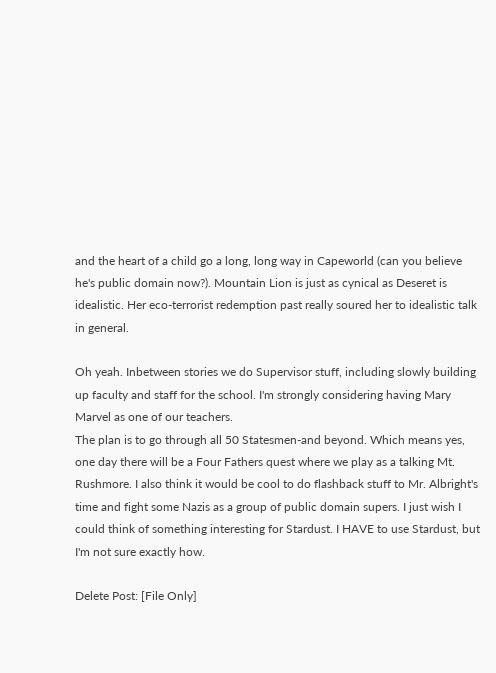and the heart of a child go a long, long way in Capeworld (can you believe he's public domain now?). Mountain Lion is just as cynical as Deseret is idealistic. Her eco-terrorist redemption past really soured her to idealistic talk in general.

Oh yeah. Inbetween stories we do Supervisor stuff, including slowly building up faculty and staff for the school. I'm strongly considering having Mary Marvel as one of our teachers.
The plan is to go through all 50 Statesmen-and beyond. Which means yes, one day there will be a Four Fathers quest where we play as a talking Mt. Rushmore. I also think it would be cool to do flashback stuff to Mr. Albright's time and fight some Nazis as a group of public domain supers. I just wish I could think of something interesting for Stardust. I HAVE to use Stardust, but I'm not sure exactly how.

Delete Post: [File Only]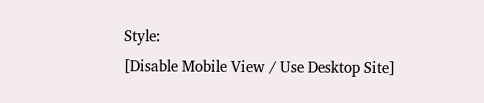Style:
[Disable Mobile View / Use Desktop Site]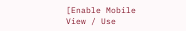[Enable Mobile View / Use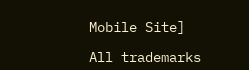Mobile Site]

All trademarks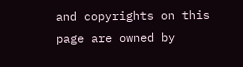and copyrights on this page are owned by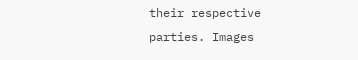their respective parties. Images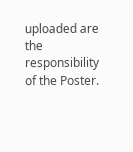uploaded are the responsibility of the Poster.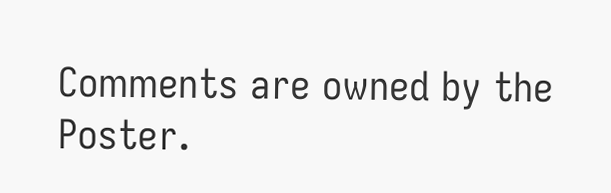Comments are owned by the Poster.